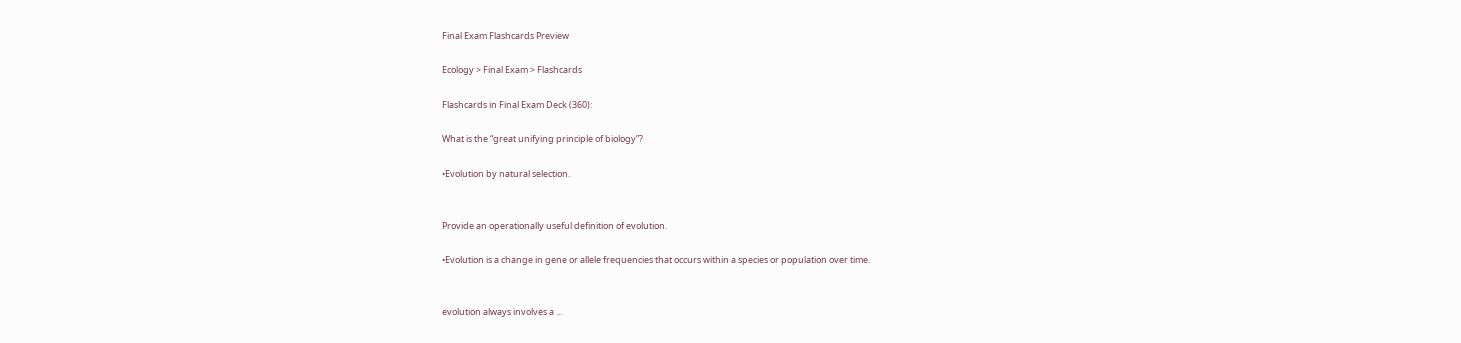Final Exam Flashcards Preview

Ecology > Final Exam > Flashcards

Flashcards in Final Exam Deck (360):

What is the “great unifying principle of biology”?

•Evolution by natural selection.


Provide an operationally useful definition of evolution.

•Evolution is a change in gene or allele frequencies that occurs within a species or population over time.


evolution always involves a …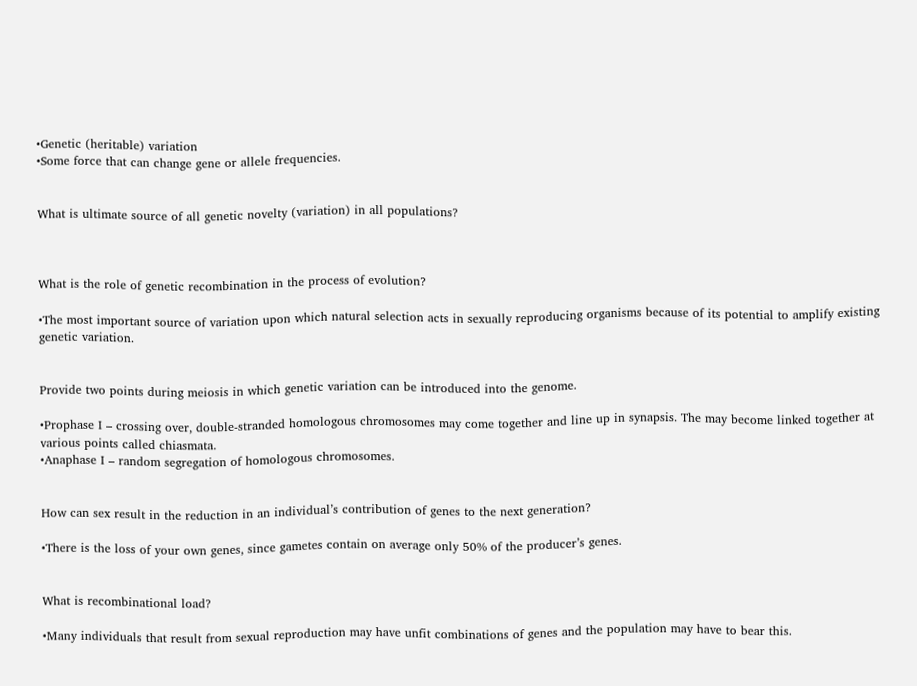•Genetic (heritable) variation
•Some force that can change gene or allele frequencies.


What is ultimate source of all genetic novelty (variation) in all populations?



What is the role of genetic recombination in the process of evolution?

•The most important source of variation upon which natural selection acts in sexually reproducing organisms because of its potential to amplify existing genetic variation.


Provide two points during meiosis in which genetic variation can be introduced into the genome.

•Prophase I – crossing over, double-stranded homologous chromosomes may come together and line up in synapsis. The may become linked together at various points called chiasmata.
•Anaphase I – random segregation of homologous chromosomes.


How can sex result in the reduction in an individual’s contribution of genes to the next generation?

•There is the loss of your own genes, since gametes contain on average only 50% of the producer’s genes.


What is recombinational load?

•Many individuals that result from sexual reproduction may have unfit combinations of genes and the population may have to bear this.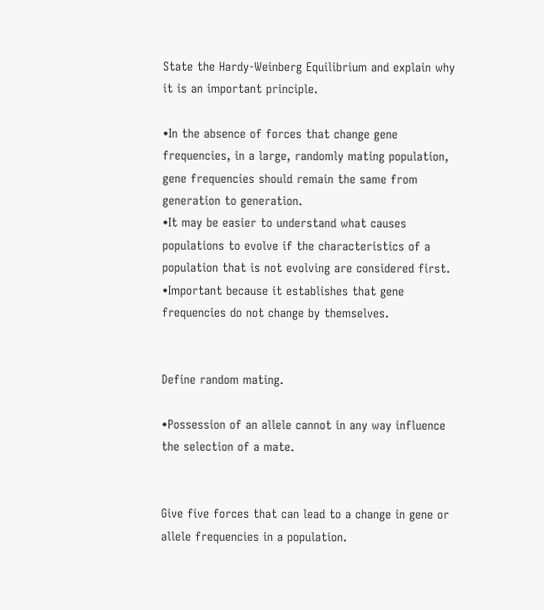State the Hardy-Weinberg Equilibrium and explain why it is an important principle.

•In the absence of forces that change gene frequencies, in a large, randomly mating population, gene frequencies should remain the same from generation to generation.
•It may be easier to understand what causes populations to evolve if the characteristics of a population that is not evolving are considered first.
•Important because it establishes that gene frequencies do not change by themselves.


Define random mating.

•Possession of an allele cannot in any way influence the selection of a mate.


Give five forces that can lead to a change in gene or allele frequencies in a population.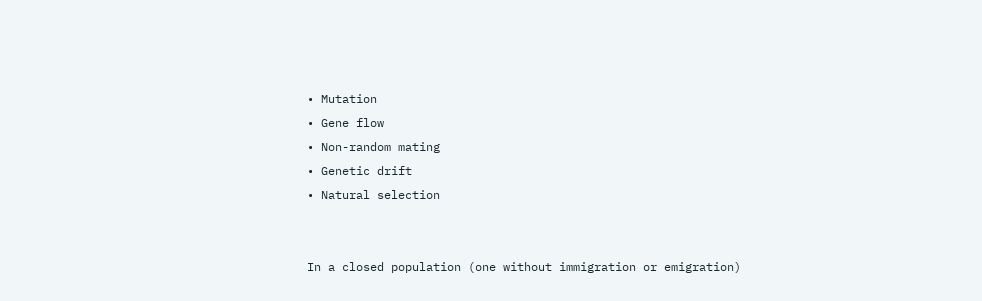• Mutation
• Gene flow
• Non-random mating
• Genetic drift
• Natural selection


In a closed population (one without immigration or emigration)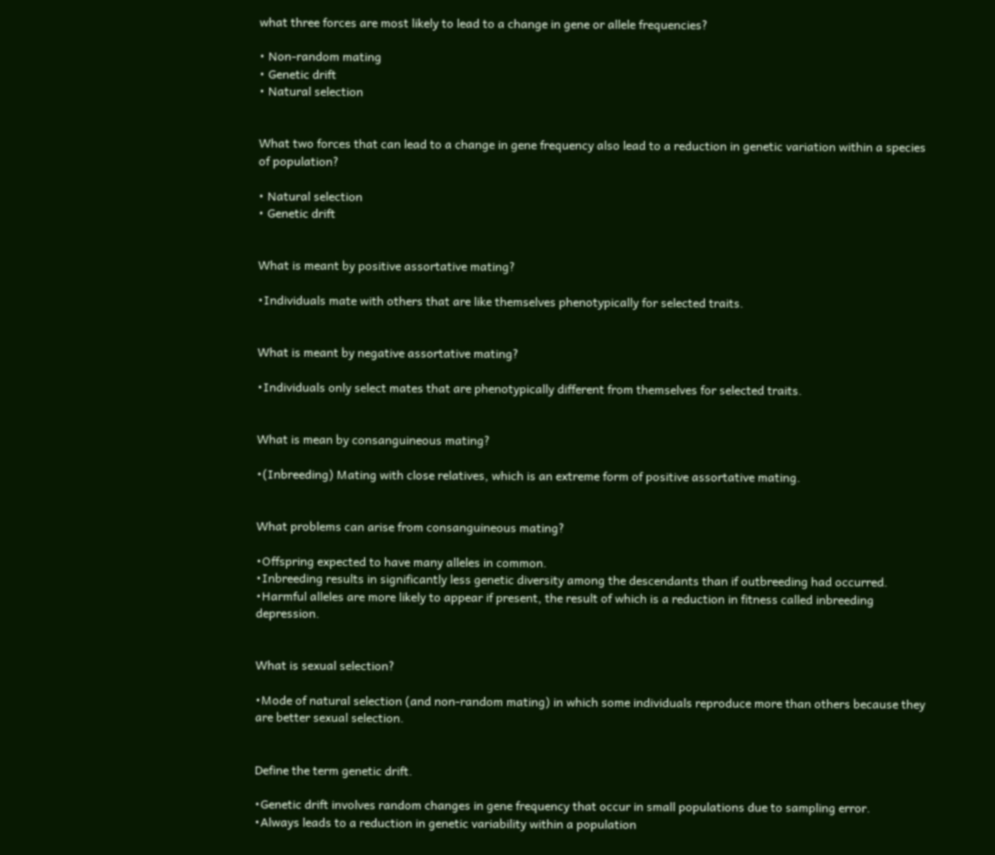what three forces are most likely to lead to a change in gene or allele frequencies?

• Non-random mating
• Genetic drift
• Natural selection


What two forces that can lead to a change in gene frequency also lead to a reduction in genetic variation within a species of population?

• Natural selection
• Genetic drift


What is meant by positive assortative mating?

•Individuals mate with others that are like themselves phenotypically for selected traits.


What is meant by negative assortative mating?

•Individuals only select mates that are phenotypically different from themselves for selected traits.


What is mean by consanguineous mating?

•(Inbreeding) Mating with close relatives, which is an extreme form of positive assortative mating.


What problems can arise from consanguineous mating?

•Offspring expected to have many alleles in common.
•Inbreeding results in significantly less genetic diversity among the descendants than if outbreeding had occurred.
•Harmful alleles are more likely to appear if present, the result of which is a reduction in fitness called inbreeding depression.


What is sexual selection?

•Mode of natural selection (and non-random mating) in which some individuals reproduce more than others because they are better sexual selection.


Define the term genetic drift.

•Genetic drift involves random changes in gene frequency that occur in small populations due to sampling error.
•Always leads to a reduction in genetic variability within a population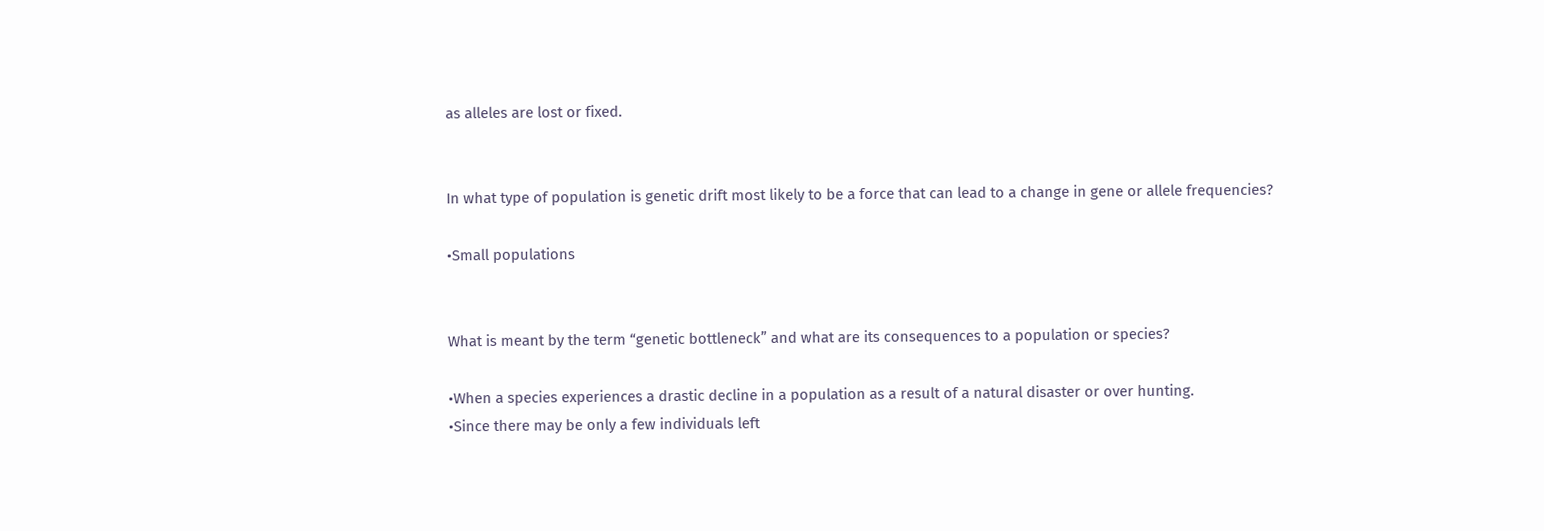as alleles are lost or fixed.


In what type of population is genetic drift most likely to be a force that can lead to a change in gene or allele frequencies?

•Small populations


What is meant by the term “genetic bottleneck” and what are its consequences to a population or species?

•When a species experiences a drastic decline in a population as a result of a natural disaster or over hunting.
•Since there may be only a few individuals left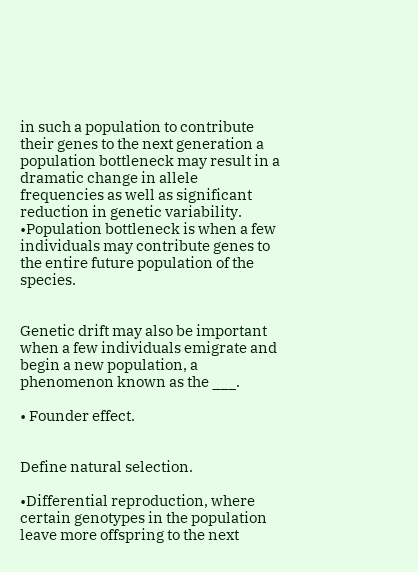in such a population to contribute their genes to the next generation a population bottleneck may result in a dramatic change in allele frequencies as well as significant reduction in genetic variability.
•Population bottleneck is when a few individuals may contribute genes to the entire future population of the species.


Genetic drift may also be important when a few individuals emigrate and begin a new population, a phenomenon known as the ___.

• Founder effect.


Define natural selection.

•Differential reproduction, where certain genotypes in the population leave more offspring to the next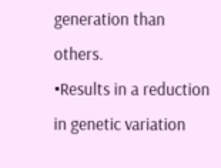generation than others.
•Results in a reduction in genetic variation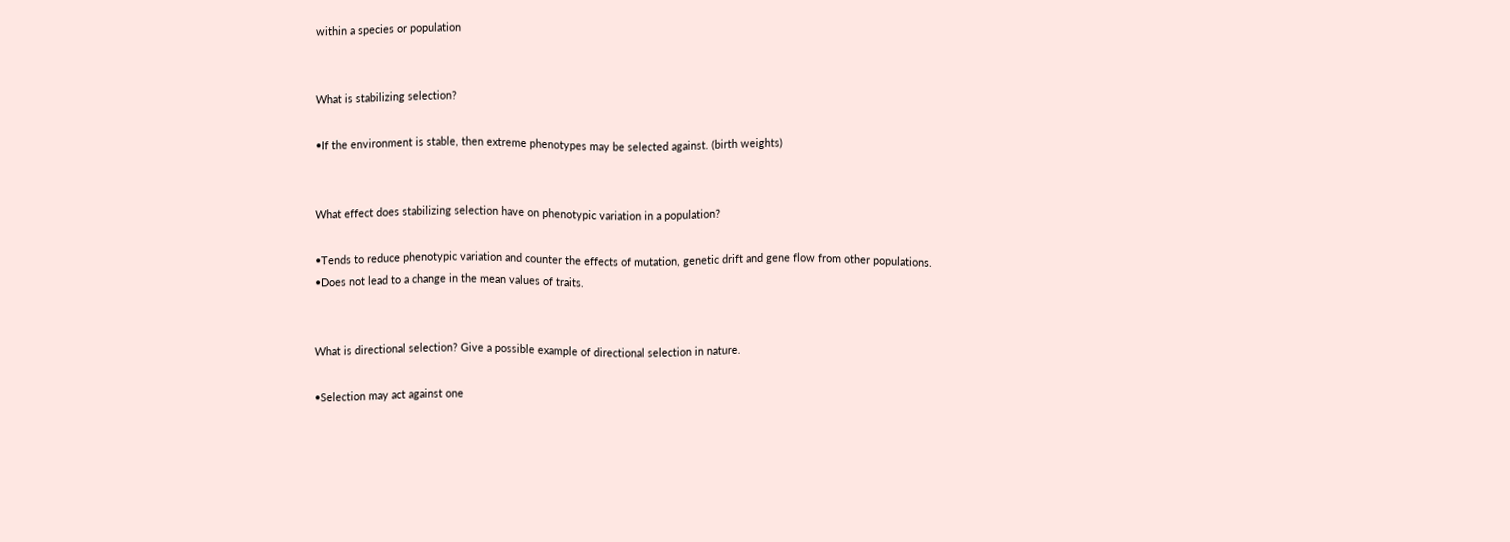within a species or population


What is stabilizing selection?

•If the environment is stable, then extreme phenotypes may be selected against. (birth weights)


What effect does stabilizing selection have on phenotypic variation in a population?

•Tends to reduce phenotypic variation and counter the effects of mutation, genetic drift and gene flow from other populations.
•Does not lead to a change in the mean values of traits.


What is directional selection? Give a possible example of directional selection in nature.

•Selection may act against one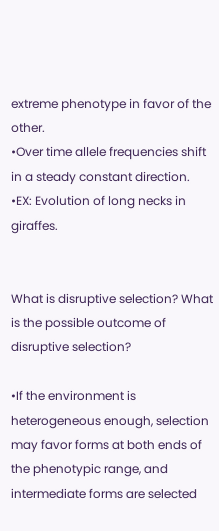extreme phenotype in favor of the other.
•Over time allele frequencies shift in a steady constant direction.
•EX: Evolution of long necks in giraffes.


What is disruptive selection? What is the possible outcome of disruptive selection?

•If the environment is heterogeneous enough, selection may favor forms at both ends of the phenotypic range, and intermediate forms are selected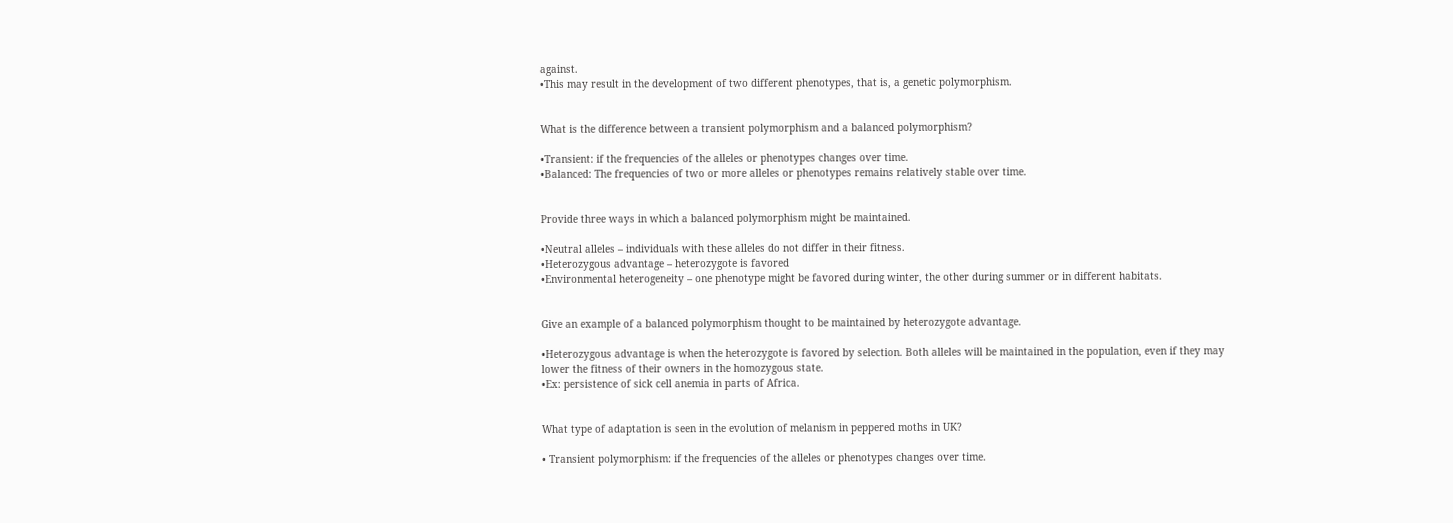against.
•This may result in the development of two different phenotypes, that is, a genetic polymorphism.


What is the difference between a transient polymorphism and a balanced polymorphism?

•Transient: if the frequencies of the alleles or phenotypes changes over time.
•Balanced: The frequencies of two or more alleles or phenotypes remains relatively stable over time.


Provide three ways in which a balanced polymorphism might be maintained.

•Neutral alleles – individuals with these alleles do not differ in their fitness.
•Heterozygous advantage – heterozygote is favored
•Environmental heterogeneity – one phenotype might be favored during winter, the other during summer or in different habitats.


Give an example of a balanced polymorphism thought to be maintained by heterozygote advantage.

•Heterozygous advantage is when the heterozygote is favored by selection. Both alleles will be maintained in the population, even if they may lower the fitness of their owners in the homozygous state.
•Ex: persistence of sick cell anemia in parts of Africa.


What type of adaptation is seen in the evolution of melanism in peppered moths in UK?

• Transient polymorphism: if the frequencies of the alleles or phenotypes changes over time.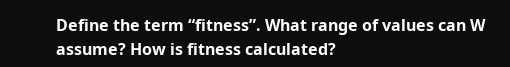Define the term “fitness”. What range of values can W assume? How is fitness calculated?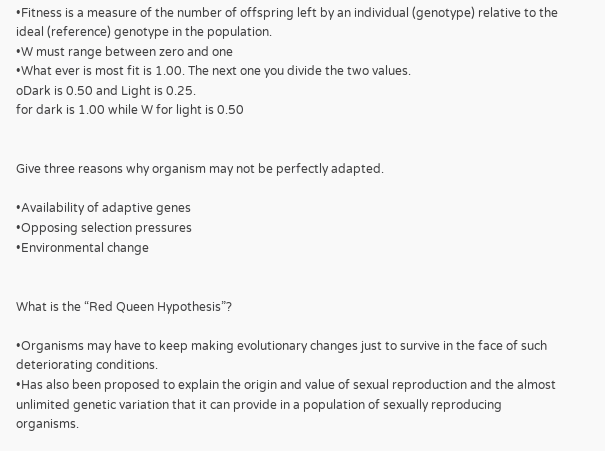•Fitness is a measure of the number of offspring left by an individual (genotype) relative to the ideal (reference) genotype in the population.
•W must range between zero and one
•What ever is most fit is 1.00. The next one you divide the two values.
oDark is 0.50 and Light is 0.25.
for dark is 1.00 while W for light is 0.50


Give three reasons why organism may not be perfectly adapted.

•Availability of adaptive genes
•Opposing selection pressures
•Environmental change


What is the “Red Queen Hypothesis”?

•Organisms may have to keep making evolutionary changes just to survive in the face of such deteriorating conditions.
•Has also been proposed to explain the origin and value of sexual reproduction and the almost unlimited genetic variation that it can provide in a population of sexually reproducing organisms.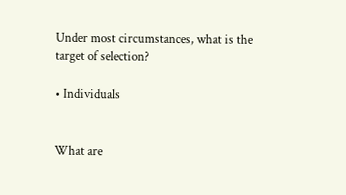Under most circumstances, what is the target of selection?

• Individuals


What are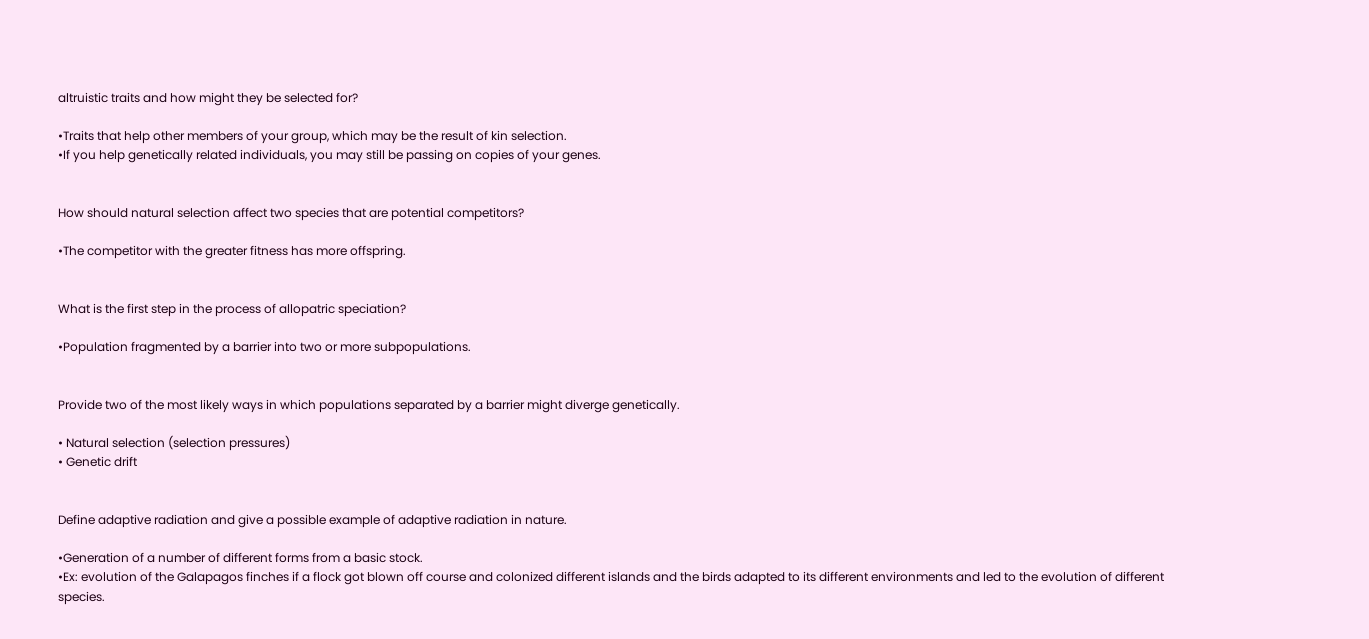altruistic traits and how might they be selected for?

•Traits that help other members of your group, which may be the result of kin selection.
•If you help genetically related individuals, you may still be passing on copies of your genes.


How should natural selection affect two species that are potential competitors?

•The competitor with the greater fitness has more offspring.


What is the first step in the process of allopatric speciation?

•Population fragmented by a barrier into two or more subpopulations.


Provide two of the most likely ways in which populations separated by a barrier might diverge genetically.

• Natural selection (selection pressures)
• Genetic drift


Define adaptive radiation and give a possible example of adaptive radiation in nature.

•Generation of a number of different forms from a basic stock.
•Ex: evolution of the Galapagos finches if a flock got blown off course and colonized different islands and the birds adapted to its different environments and led to the evolution of different species.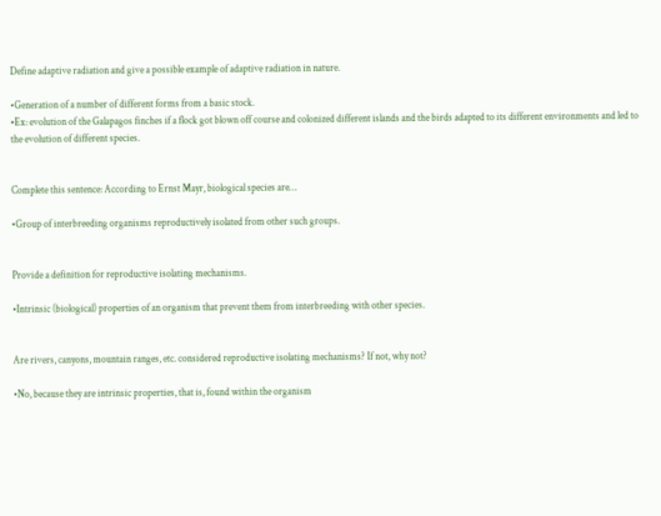Define adaptive radiation and give a possible example of adaptive radiation in nature.

•Generation of a number of different forms from a basic stock.
•Ex: evolution of the Galapagos finches if a flock got blown off course and colonized different islands and the birds adapted to its different environments and led to the evolution of different species.


Complete this sentence: According to Ernst Mayr, biological species are…

•Group of interbreeding organisms reproductively isolated from other such groups.


Provide a definition for reproductive isolating mechanisms.

•Intrinsic (biological) properties of an organism that prevent them from interbreeding with other species.


Are rivers, canyons, mountain ranges, etc. considered reproductive isolating mechanisms? If not, why not?

•No, because they are intrinsic properties, that is, found within the organism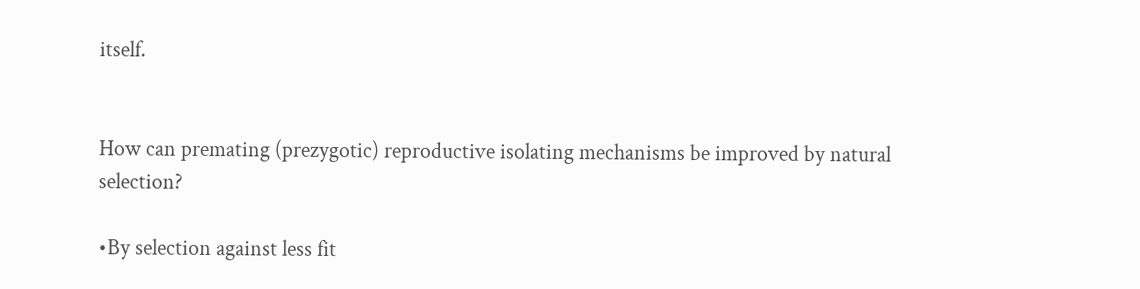itself.


How can premating (prezygotic) reproductive isolating mechanisms be improved by natural selection?

•By selection against less fit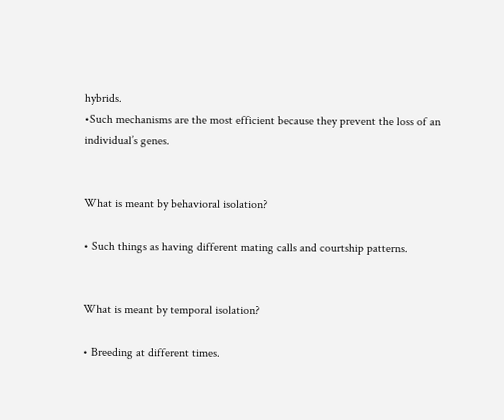hybrids.
•Such mechanisms are the most efficient because they prevent the loss of an individual’s genes.


What is meant by behavioral isolation?

• Such things as having different mating calls and courtship patterns.


What is meant by temporal isolation?

• Breeding at different times.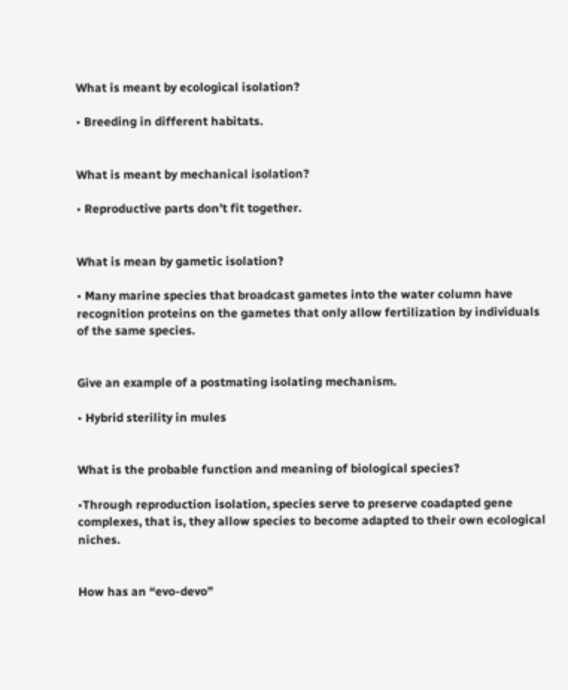What is meant by ecological isolation?

• Breeding in different habitats.


What is meant by mechanical isolation?

• Reproductive parts don’t fit together.


What is mean by gametic isolation?

• Many marine species that broadcast gametes into the water column have recognition proteins on the gametes that only allow fertilization by individuals of the same species.


Give an example of a postmating isolating mechanism.

• Hybrid sterility in mules


What is the probable function and meaning of biological species?

•Through reproduction isolation, species serve to preserve coadapted gene complexes, that is, they allow species to become adapted to their own ecological niches.


How has an “evo-devo”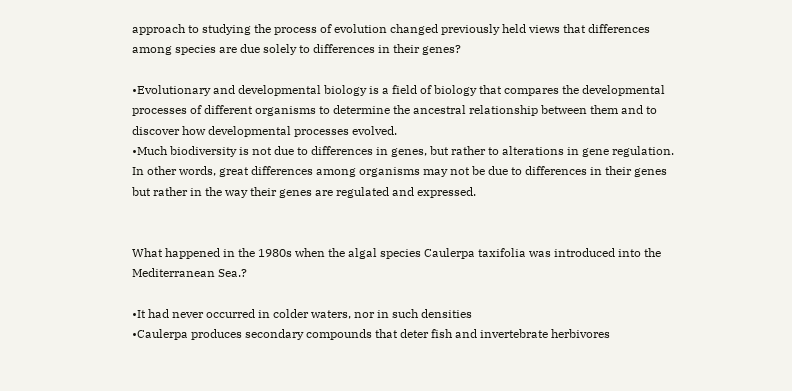approach to studying the process of evolution changed previously held views that differences among species are due solely to differences in their genes?

•Evolutionary and developmental biology is a field of biology that compares the developmental processes of different organisms to determine the ancestral relationship between them and to discover how developmental processes evolved.
•Much biodiversity is not due to differences in genes, but rather to alterations in gene regulation. In other words, great differences among organisms may not be due to differences in their genes but rather in the way their genes are regulated and expressed.


What happened in the 1980s when the algal species Caulerpa taxifolia was introduced into the Mediterranean Sea.?

•It had never occurred in colder waters, nor in such densities
•Caulerpa produces secondary compounds that deter fish and invertebrate herbivores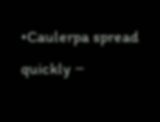•Caulerpa spread quickly ‒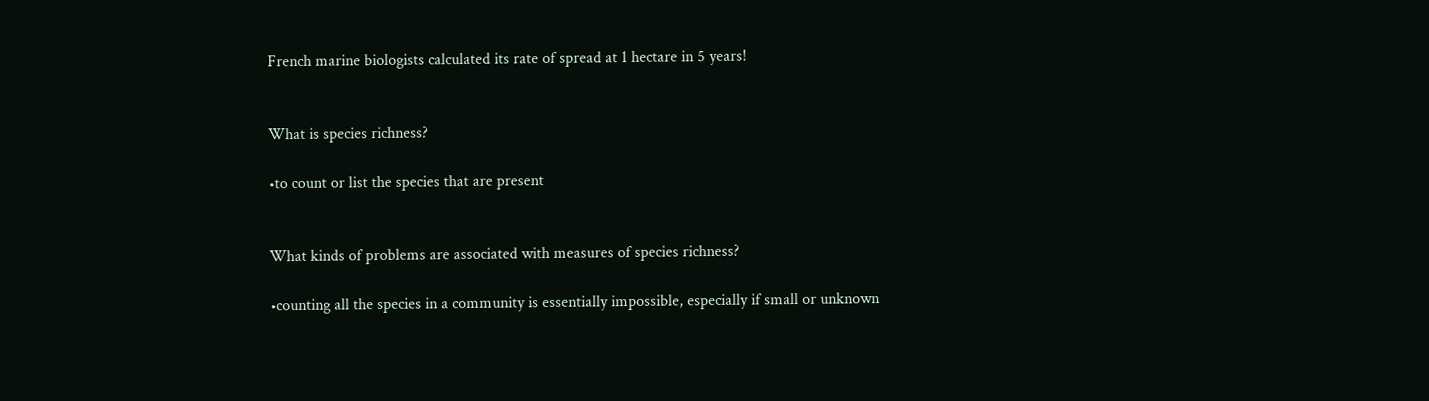French marine biologists calculated its rate of spread at 1 hectare in 5 years!


What is species richness?

•to count or list the species that are present


What kinds of problems are associated with measures of species richness?

•counting all the species in a community is essentially impossible, especially if small or unknown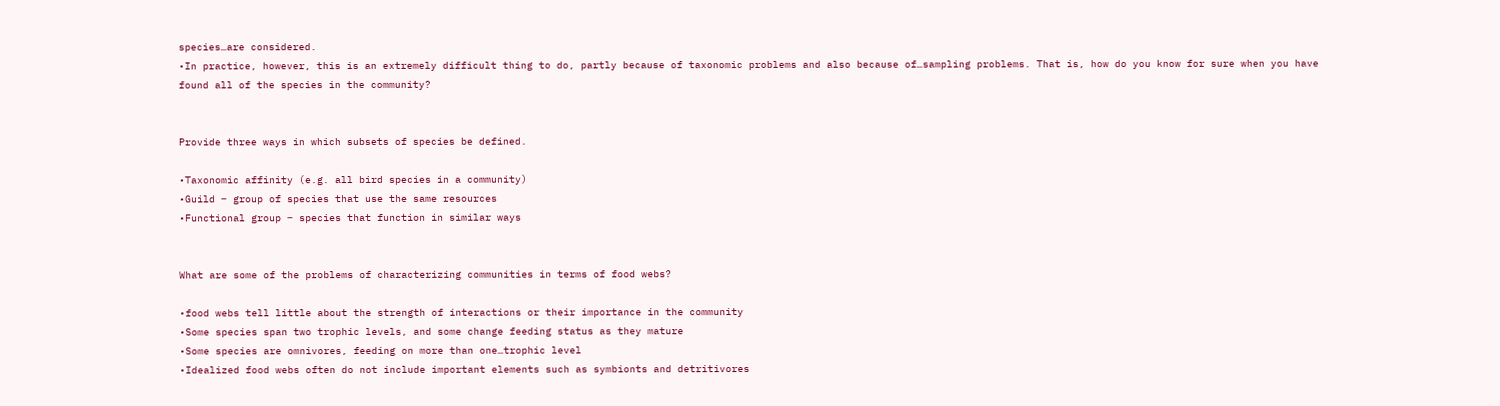species…are considered.
•In practice, however, this is an extremely difficult thing to do, partly because of taxonomic problems and also because of…sampling problems. That is, how do you know for sure when you have found all of the species in the community?


Provide three ways in which subsets of species be defined.

•Taxonomic affinity (e.g. all bird species in a community)
•Guild ‒ group of species that use the same resources
•Functional group ‒ species that function in similar ways


What are some of the problems of characterizing communities in terms of food webs?

•food webs tell little about the strength of interactions or their importance in the community
•Some species span two trophic levels, and some change feeding status as they mature
•Some species are omnivores, feeding on more than one…trophic level
•Idealized food webs often do not include important elements such as symbionts and detritivores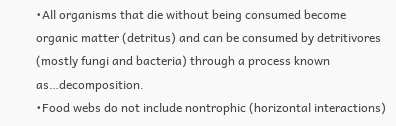•All organisms that die without being consumed become organic matter (detritus) and can be consumed by detritivores (mostly fungi and bacteria) through a process known as…decomposition.
•Food webs do not include nontrophic (horizontal interactions)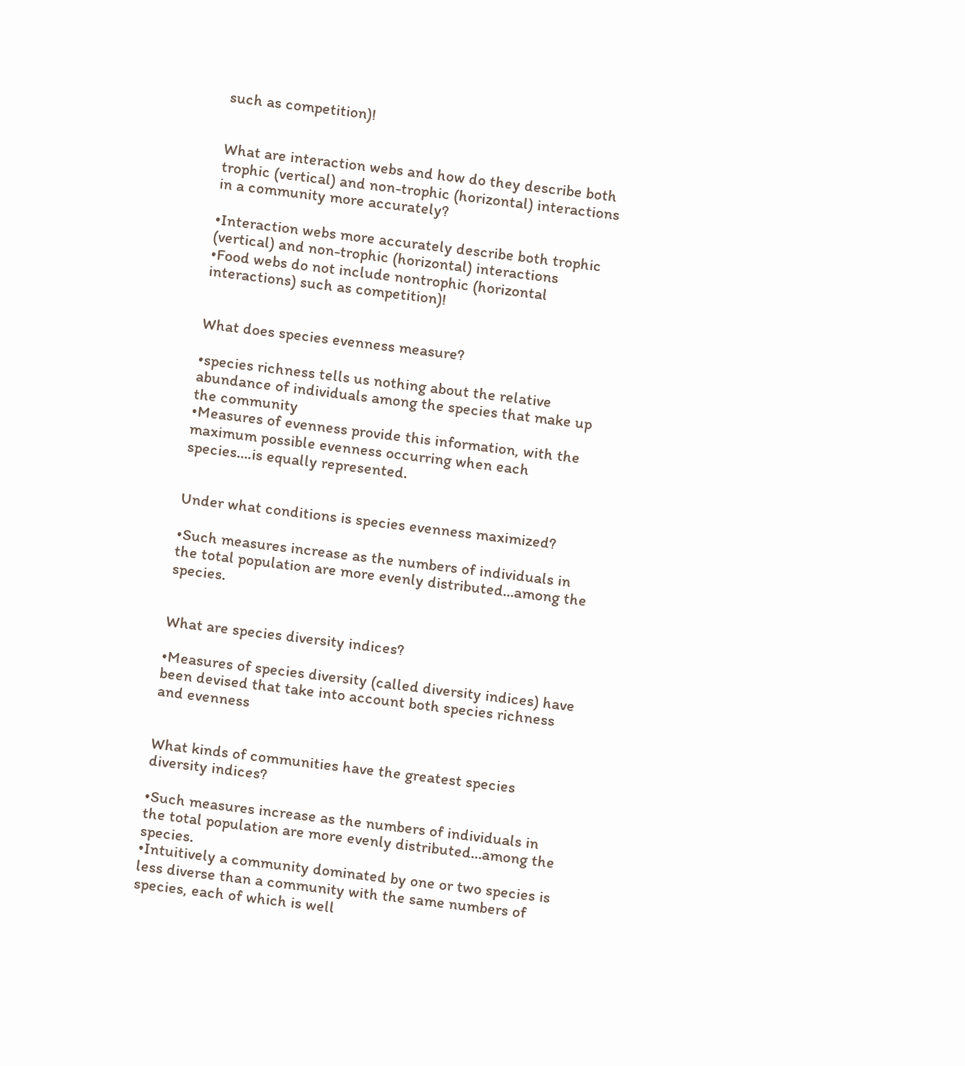such as competition)!


What are interaction webs and how do they describe both trophic (vertical) and non-trophic (horizontal) interactions in a community more accurately?

•Interaction webs more accurately describe both trophic (vertical) and non-trophic (horizontal) interactions
•Food webs do not include nontrophic (horizontal interactions) such as competition)!


What does species evenness measure?

•species richness tells us nothing about the relative abundance of individuals among the species that make up the community
•Measures of evenness provide this information, with the maximum possible evenness occurring when each species….is equally represented.


Under what conditions is species evenness maximized?

•Such measures increase as the numbers of individuals in the total population are more evenly distributed…among the species.


What are species diversity indices?

•Measures of species diversity (called diversity indices) have been devised that take into account both species richness and evenness


What kinds of communities have the greatest species diversity indices?

•Such measures increase as the numbers of individuals in the total population are more evenly distributed…among the species.
•Intuitively a community dominated by one or two species is less diverse than a community with the same numbers of species, each of which is well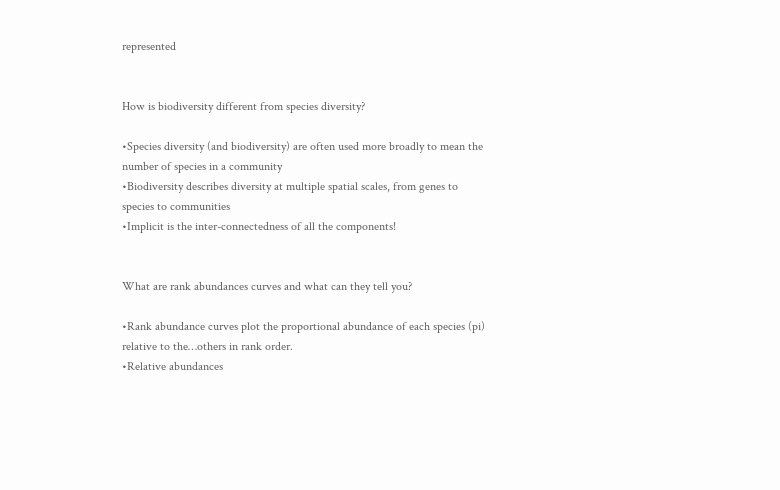represented


How is biodiversity different from species diversity?

•Species diversity (and biodiversity) are often used more broadly to mean the number of species in a community
•Biodiversity describes diversity at multiple spatial scales, from genes to species to communities
•Implicit is the inter-connectedness of all the components!


What are rank abundances curves and what can they tell you?

•Rank abundance curves plot the proportional abundance of each species (pi) relative to the…others in rank order.
•Relative abundances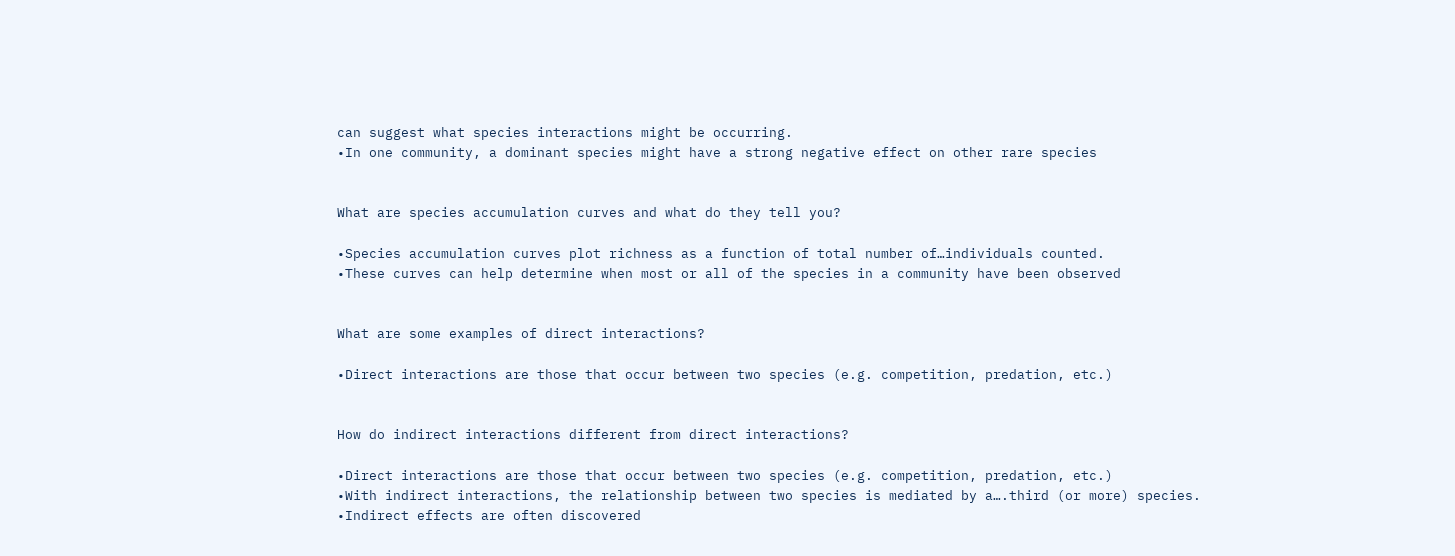can suggest what species interactions might be occurring.
•In one community, a dominant species might have a strong negative effect on other rare species


What are species accumulation curves and what do they tell you?

•Species accumulation curves plot richness as a function of total number of…individuals counted.
•These curves can help determine when most or all of the species in a community have been observed


What are some examples of direct interactions?

•Direct interactions are those that occur between two species (e.g. competition, predation, etc.)


How do indirect interactions different from direct interactions?

•Direct interactions are those that occur between two species (e.g. competition, predation, etc.)
•With indirect interactions, the relationship between two species is mediated by a….third (or more) species.
•Indirect effects are often discovered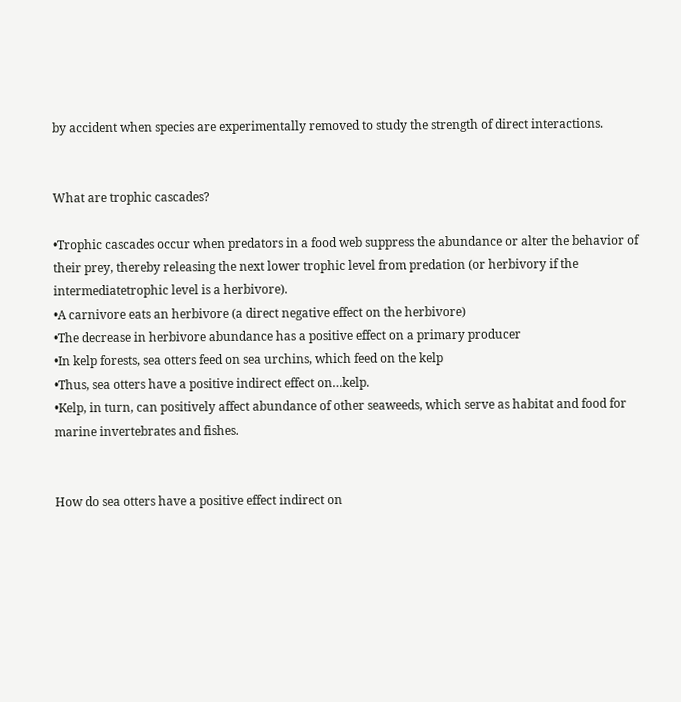by accident when species are experimentally removed to study the strength of direct interactions.


What are trophic cascades?

•Trophic cascades occur when predators in a food web suppress the abundance or alter the behavior of their prey, thereby releasing the next lower trophic level from predation (or herbivory if the intermediatetrophic level is a herbivore).
•A carnivore eats an herbivore (a direct negative effect on the herbivore)
•The decrease in herbivore abundance has a positive effect on a primary producer
•In kelp forests, sea otters feed on sea urchins, which feed on the kelp
•Thus, sea otters have a positive indirect effect on…kelp.
•Kelp, in turn, can positively affect abundance of other seaweeds, which serve as habitat and food for marine invertebrates and fishes.


How do sea otters have a positive effect indirect on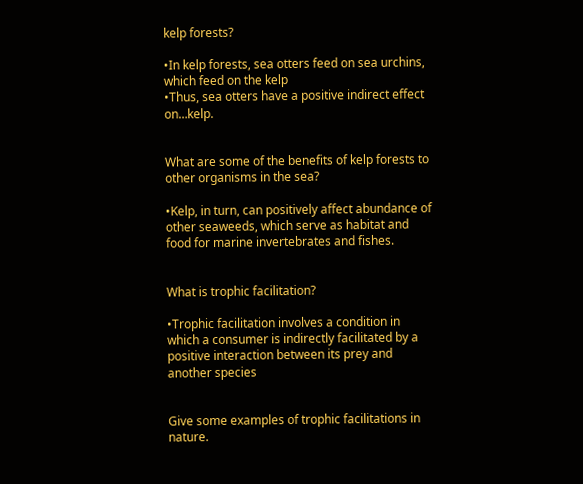kelp forests?

•In kelp forests, sea otters feed on sea urchins, which feed on the kelp
•Thus, sea otters have a positive indirect effect on…kelp.


What are some of the benefits of kelp forests to other organisms in the sea?

•Kelp, in turn, can positively affect abundance of other seaweeds, which serve as habitat and food for marine invertebrates and fishes.


What is trophic facilitation?

•Trophic facilitation involves a condition in which a consumer is indirectly facilitated by a positive interaction between its prey and another species


Give some examples of trophic facilitations in nature.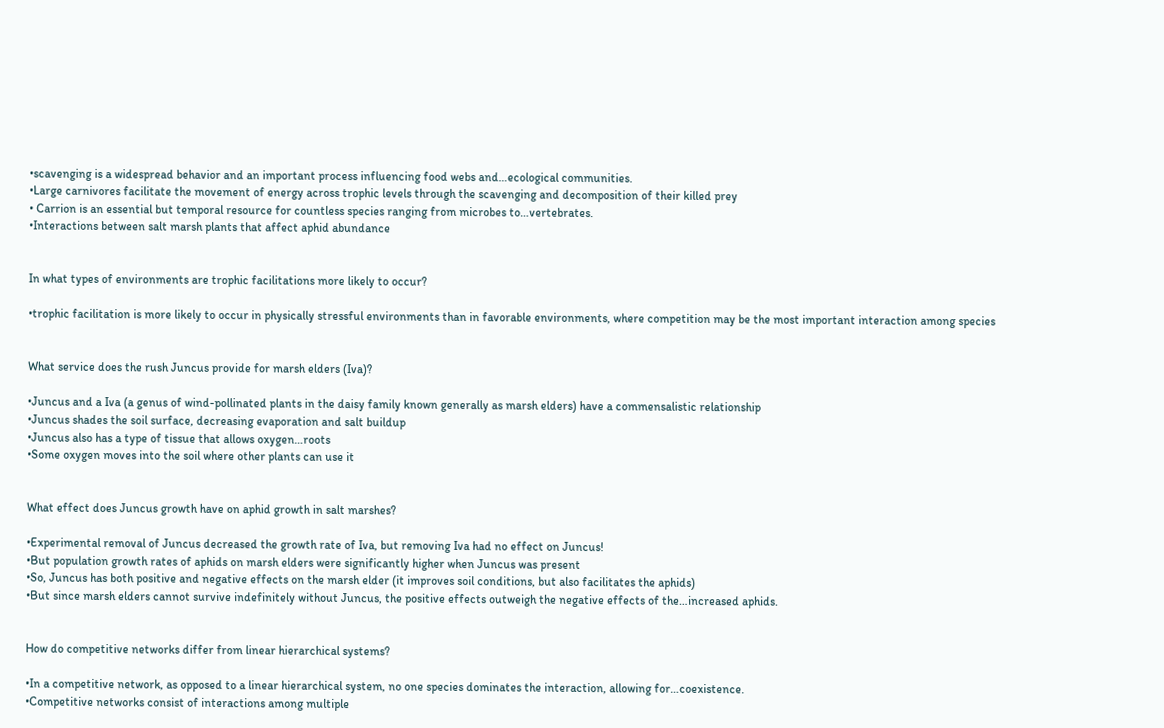•scavenging is a widespread behavior and an important process influencing food webs and…ecological communities.
•Large carnivores facilitate the movement of energy across trophic levels through the scavenging and decomposition of their killed prey
• Carrion is an essential but temporal resource for countless species ranging from microbes to…vertebrates.
•Interactions between salt marsh plants that affect aphid abundance


In what types of environments are trophic facilitations more likely to occur?

•trophic facilitation is more likely to occur in physically stressful environments than in favorable environments, where competition may be the most important interaction among species


What service does the rush Juncus provide for marsh elders (Iva)?

•Juncus and a Iva (a genus of wind-pollinated plants in the daisy family known generally as marsh elders) have a commensalistic relationship
•Juncus shades the soil surface, decreasing evaporation and salt buildup
•Juncus also has a type of tissue that allows oxygen…roots
•Some oxygen moves into the soil where other plants can use it


What effect does Juncus growth have on aphid growth in salt marshes?

•Experimental removal of Juncus decreased the growth rate of Iva, but removing Iva had no effect on Juncus!
•But population growth rates of aphids on marsh elders were significantly higher when Juncus was present
•So, Juncus has both positive and negative effects on the marsh elder (it improves soil conditions, but also facilitates the aphids)
•But since marsh elders cannot survive indefinitely without Juncus, the positive effects outweigh the negative effects of the…increased aphids.


How do competitive networks differ from linear hierarchical systems?

•In a competitive network, as opposed to a linear hierarchical system, no one species dominates the interaction, allowing for…coexistence.
•Competitive networks consist of interactions among multiple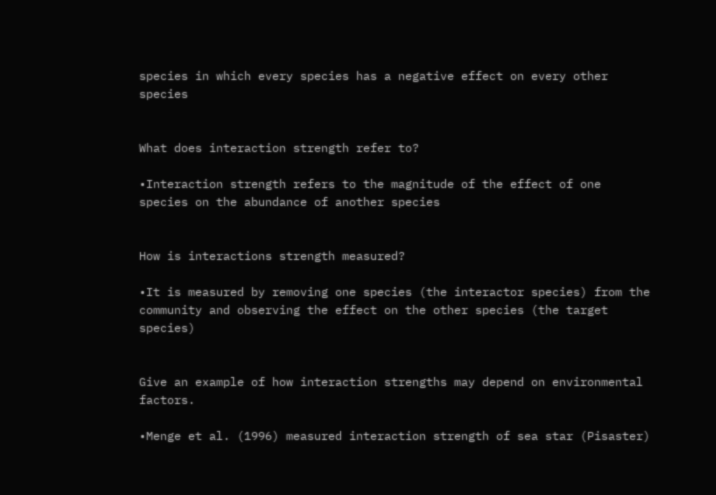species in which every species has a negative effect on every other species


What does interaction strength refer to?

•Interaction strength refers to the magnitude of the effect of one species on the abundance of another species


How is interactions strength measured?

•It is measured by removing one species (the interactor species) from the community and observing the effect on the other species (the target species)


Give an example of how interaction strengths may depend on environmental factors.

•Menge et al. (1996) measured interaction strength of sea star (Pisaster)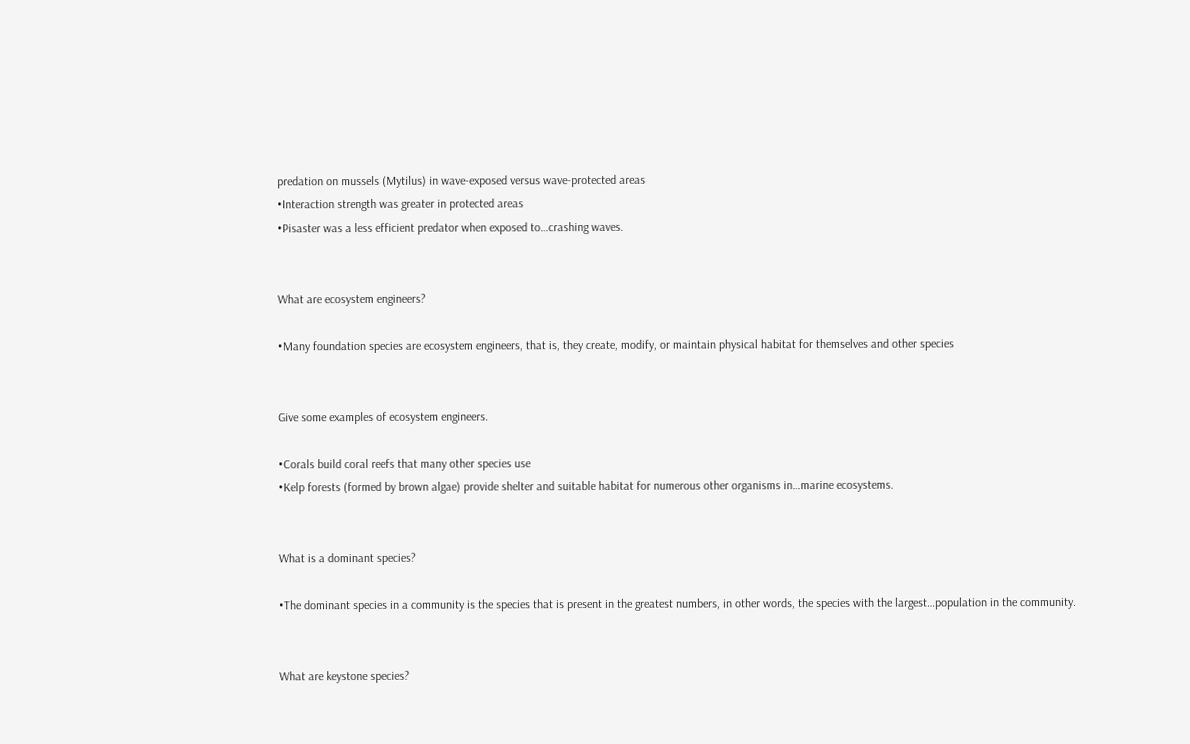predation on mussels (Mytilus) in wave-exposed versus wave-protected areas
•Interaction strength was greater in protected areas
•Pisaster was a less efficient predator when exposed to…crashing waves.


What are ecosystem engineers?

•Many foundation species are ecosystem engineers, that is, they create, modify, or maintain physical habitat for themselves and other species


Give some examples of ecosystem engineers.

•Corals build coral reefs that many other species use
•Kelp forests (formed by brown algae) provide shelter and suitable habitat for numerous other organisms in…marine ecosystems.


What is a dominant species?

•The dominant species in a community is the species that is present in the greatest numbers, in other words, the species with the largest…population in the community.


What are keystone species?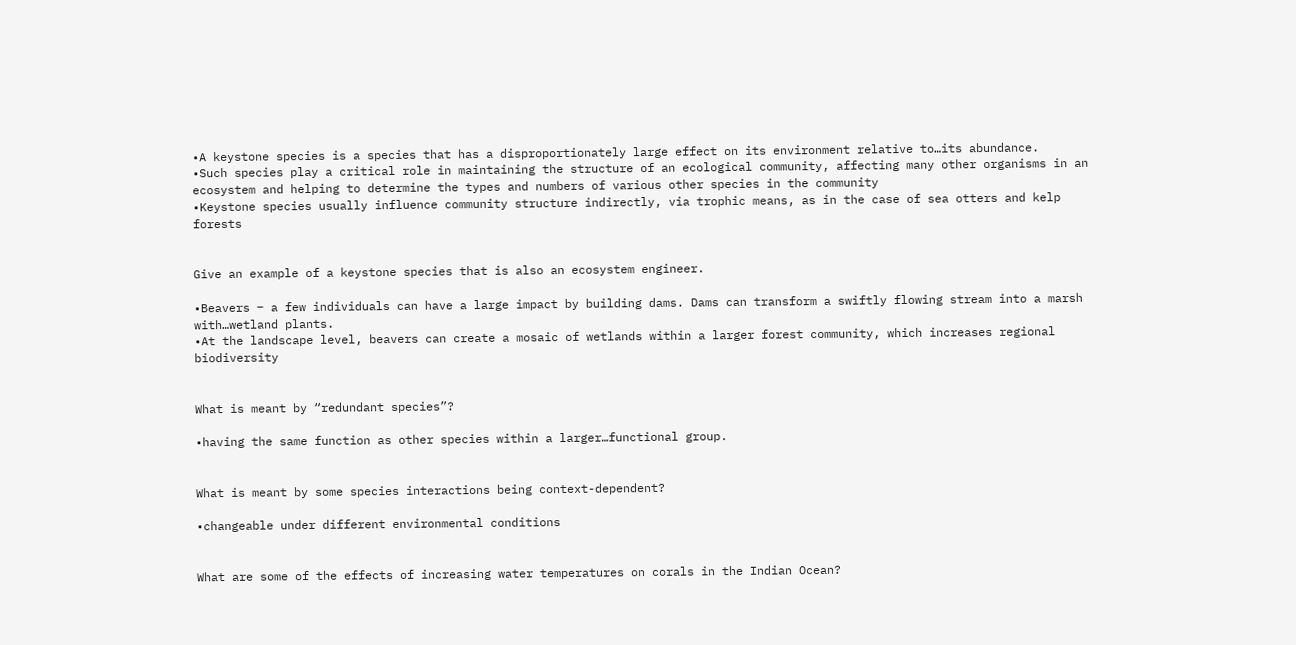•A keystone species is a species that has a disproportionately large effect on its environment relative to…its abundance.
•Such species play a critical role in maintaining the structure of an ecological community, affecting many other organisms in an ecosystem and helping to determine the types and numbers of various other species in the community
•Keystone species usually influence community structure indirectly, via trophic means, as in the case of sea otters and kelp forests


Give an example of a keystone species that is also an ecosystem engineer.

•Beavers ‒ a few individuals can have a large impact by building dams. Dams can transform a swiftly flowing stream into a marsh with…wetland plants.
•At the landscape level, beavers can create a mosaic of wetlands within a larger forest community, which increases regional biodiversity


What is meant by “redundant species”?

•having the same function as other species within a larger…functional group.


What is meant by some species interactions being context-dependent?

•changeable under different environmental conditions


What are some of the effects of increasing water temperatures on corals in the Indian Ocean?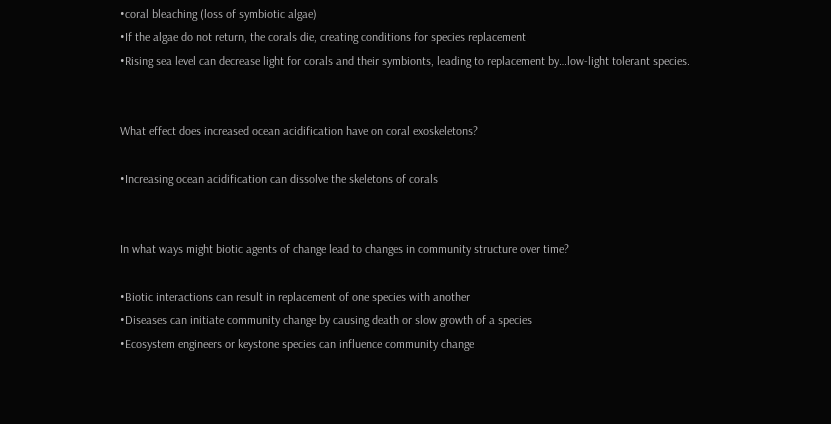•coral bleaching (loss of symbiotic algae)
•If the algae do not return, the corals die, creating conditions for species replacement
•Rising sea level can decrease light for corals and their symbionts, leading to replacement by…low-light tolerant species.


What effect does increased ocean acidification have on coral exoskeletons?

•Increasing ocean acidification can dissolve the skeletons of corals


In what ways might biotic agents of change lead to changes in community structure over time?

•Biotic interactions can result in replacement of one species with another
•Diseases can initiate community change by causing death or slow growth of a species
•Ecosystem engineers or keystone species can influence community change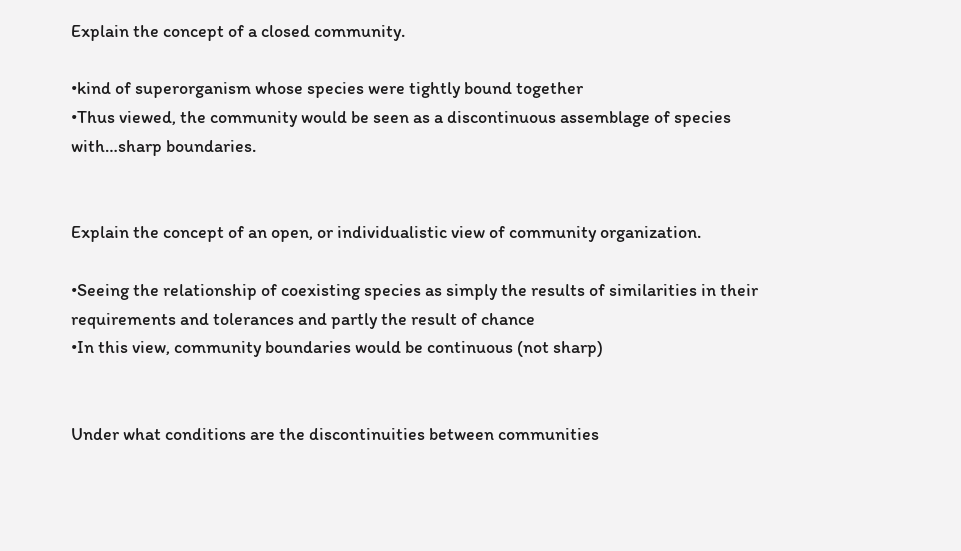Explain the concept of a closed community.

•kind of superorganism whose species were tightly bound together
•Thus viewed, the community would be seen as a discontinuous assemblage of species with…sharp boundaries.


Explain the concept of an open, or individualistic view of community organization.

•Seeing the relationship of coexisting species as simply the results of similarities in their requirements and tolerances and partly the result of chance
•In this view, community boundaries would be continuous (not sharp)


Under what conditions are the discontinuities between communities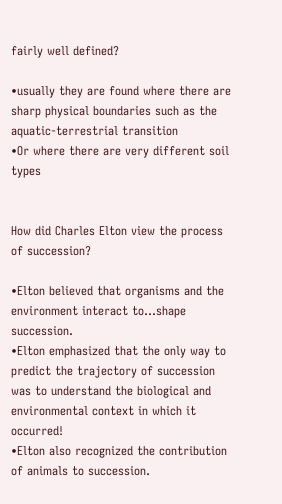fairly well defined?

•usually they are found where there are sharp physical boundaries such as the aquatic-terrestrial transition
•Or where there are very different soil types


How did Charles Elton view the process of succession?

•Elton believed that organisms and the environment interact to…shape succession.
•Elton emphasized that the only way to predict the trajectory of succession was to understand the biological and environmental context in which it occurred!
•Elton also recognized the contribution of animals to succession.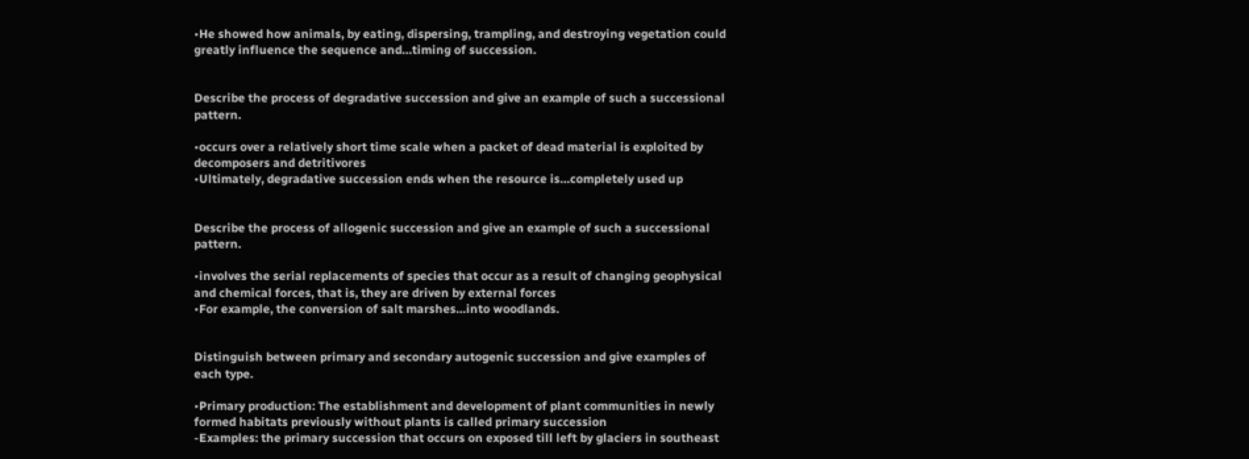•He showed how animals, by eating, dispersing, trampling, and destroying vegetation could greatly influence the sequence and…timing of succession.


Describe the process of degradative succession and give an example of such a successional pattern.

•occurs over a relatively short time scale when a packet of dead material is exploited by decomposers and detritivores
•Ultimately, degradative succession ends when the resource is…completely used up


Describe the process of allogenic succession and give an example of such a successional pattern.

•involves the serial replacements of species that occur as a result of changing geophysical and chemical forces, that is, they are driven by external forces
•For example, the conversion of salt marshes…into woodlands.


Distinguish between primary and secondary autogenic succession and give examples of each type.

•Primary production: The establishment and development of plant communities in newly formed habitats previously without plants is called primary succession
-Examples: the primary succession that occurs on exposed till left by glaciers in southeast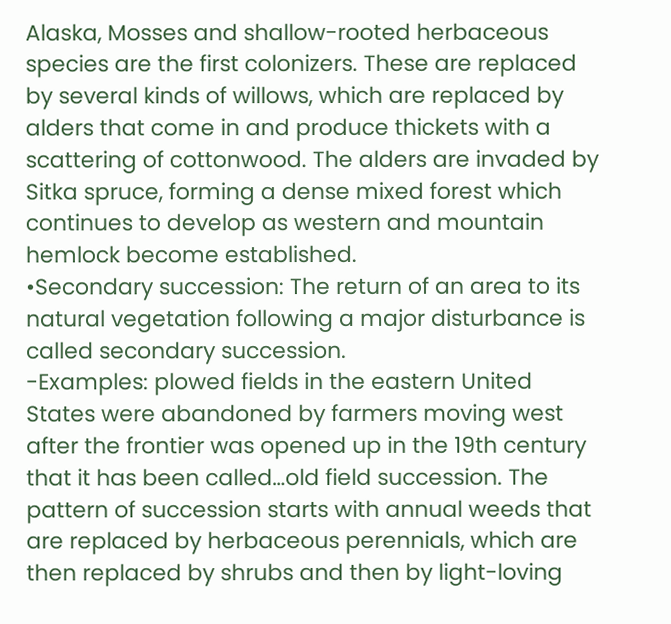Alaska, Mosses and shallow-rooted herbaceous species are the first colonizers. These are replaced by several kinds of willows, which are replaced by alders that come in and produce thickets with a scattering of cottonwood. The alders are invaded by Sitka spruce, forming a dense mixed forest which continues to develop as western and mountain hemlock become established.
•Secondary succession: The return of an area to its natural vegetation following a major disturbance is called secondary succession.
-Examples: plowed fields in the eastern United States were abandoned by farmers moving west after the frontier was opened up in the 19th century that it has been called…old field succession. The pattern of succession starts with annual weeds that are replaced by herbaceous perennials, which are then replaced by shrubs and then by light-loving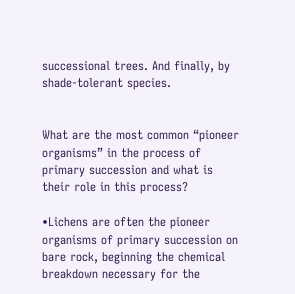successional trees. And finally, by shade-tolerant species.


What are the most common “pioneer organisms” in the process of primary succession and what is their role in this process?

•Lichens are often the pioneer organisms of primary succession on bare rock, beginning the chemical breakdown necessary for the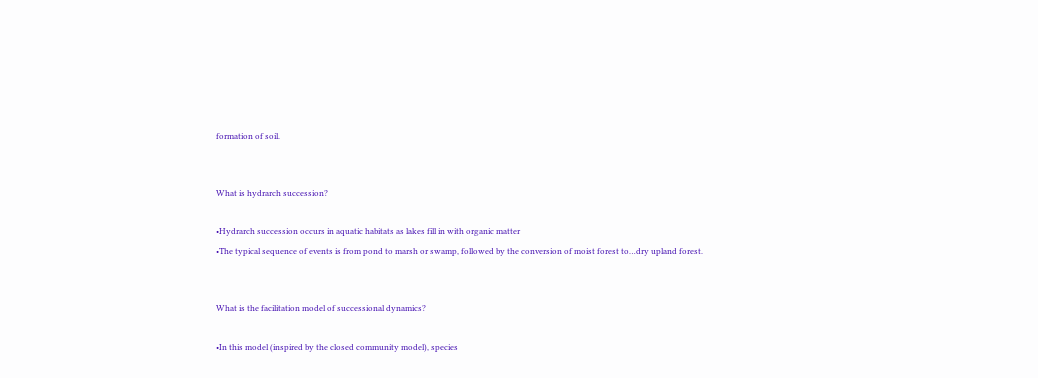formation of soil.


What is hydrarch succession?

•Hydrarch succession occurs in aquatic habitats as lakes fill in with organic matter
•The typical sequence of events is from pond to marsh or swamp, followed by the conversion of moist forest to…dry upland forest.


What is the facilitation model of successional dynamics?

•In this model (inspired by the closed community model), species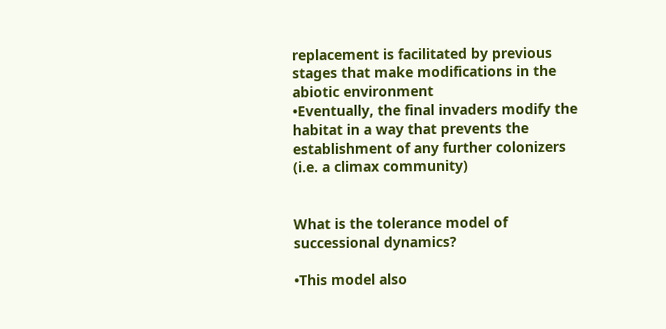replacement is facilitated by previous stages that make modifications in the abiotic environment
•Eventually, the final invaders modify the habitat in a way that prevents the establishment of any further colonizers (i.e. a climax community)


What is the tolerance model of successional dynamics?

•This model also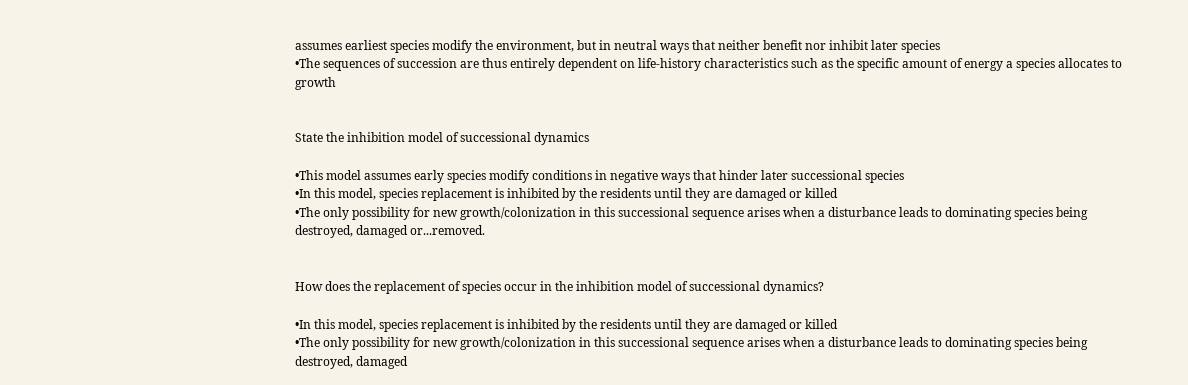assumes earliest species modify the environment, but in neutral ways that neither benefit nor inhibit later species
•The sequences of succession are thus entirely dependent on life-history characteristics such as the specific amount of energy a species allocates to growth


State the inhibition model of successional dynamics

•This model assumes early species modify conditions in negative ways that hinder later successional species
•In this model, species replacement is inhibited by the residents until they are damaged or killed
•The only possibility for new growth/colonization in this successional sequence arises when a disturbance leads to dominating species being destroyed, damaged or...removed.


How does the replacement of species occur in the inhibition model of successional dynamics?

•In this model, species replacement is inhibited by the residents until they are damaged or killed
•The only possibility for new growth/colonization in this successional sequence arises when a disturbance leads to dominating species being destroyed, damaged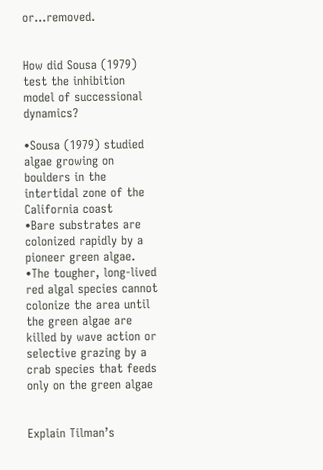or...removed.


How did Sousa (1979) test the inhibition model of successional dynamics?

•Sousa (1979) studied algae growing on boulders in the intertidal zone of the California coast
•Bare substrates are colonized rapidly by a pioneer green algae.
•The tougher, long-lived red algal species cannot colonize the area until the green algae are killed by wave action or selective grazing by a crab species that feeds only on the green algae


Explain Tilman’s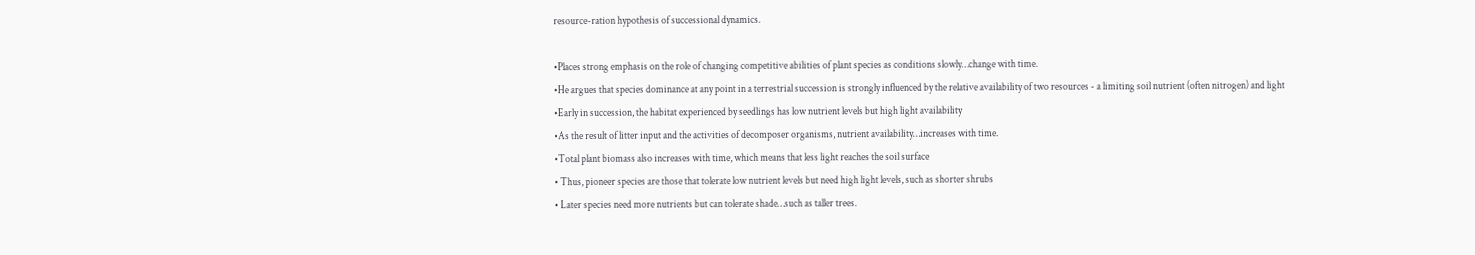resource-ration hypothesis of successional dynamics.

•Places strong emphasis on the role of changing competitive abilities of plant species as conditions slowly…change with time.
•He argues that species dominance at any point in a terrestrial succession is strongly influenced by the relative availability of two resources - a limiting soil nutrient (often nitrogen) and light
•Early in succession, the habitat experienced by seedlings has low nutrient levels but high light availability
•As the result of litter input and the activities of decomposer organisms, nutrient availability…increases with time.
•Total plant biomass also increases with time, which means that less light reaches the soil surface
• Thus, pioneer species are those that tolerate low nutrient levels but need high light levels, such as shorter shrubs
• Later species need more nutrients but can tolerate shade…such as taller trees.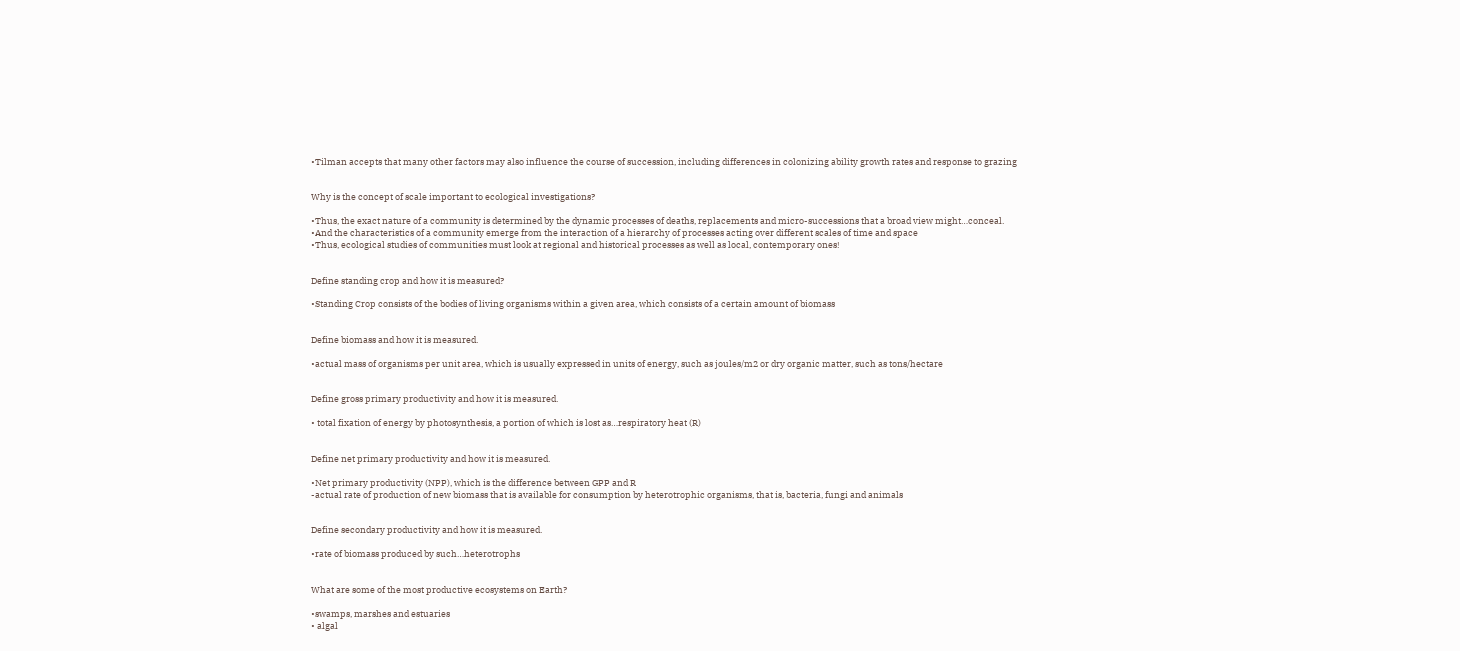•Tilman accepts that many other factors may also influence the course of succession, including differences in colonizing ability growth rates and response to grazing


Why is the concept of scale important to ecological investigations?

•Thus, the exact nature of a community is determined by the dynamic processes of deaths, replacements and micro-successions that a broad view might…conceal.
•And the characteristics of a community emerge from the interaction of a hierarchy of processes acting over different scales of time and space
•Thus, ecological studies of communities must look at regional and historical processes as well as local, contemporary ones!


Define standing crop and how it is measured?

•Standing Crop consists of the bodies of living organisms within a given area, which consists of a certain amount of biomass


Define biomass and how it is measured.

•actual mass of organisms per unit area, which is usually expressed in units of energy, such as joules/m2 or dry organic matter, such as tons/hectare


Define gross primary productivity and how it is measured.

• total fixation of energy by photosynthesis, a portion of which is lost as…respiratory heat (R)


Define net primary productivity and how it is measured.

•Net primary productivity (NPP), which is the difference between GPP and R
-actual rate of production of new biomass that is available for consumption by heterotrophic organisms, that is, bacteria, fungi and animals


Define secondary productivity and how it is measured.

•rate of biomass produced by such…heterotrophs


What are some of the most productive ecosystems on Earth?

•swamps, marshes and estuaries
• algal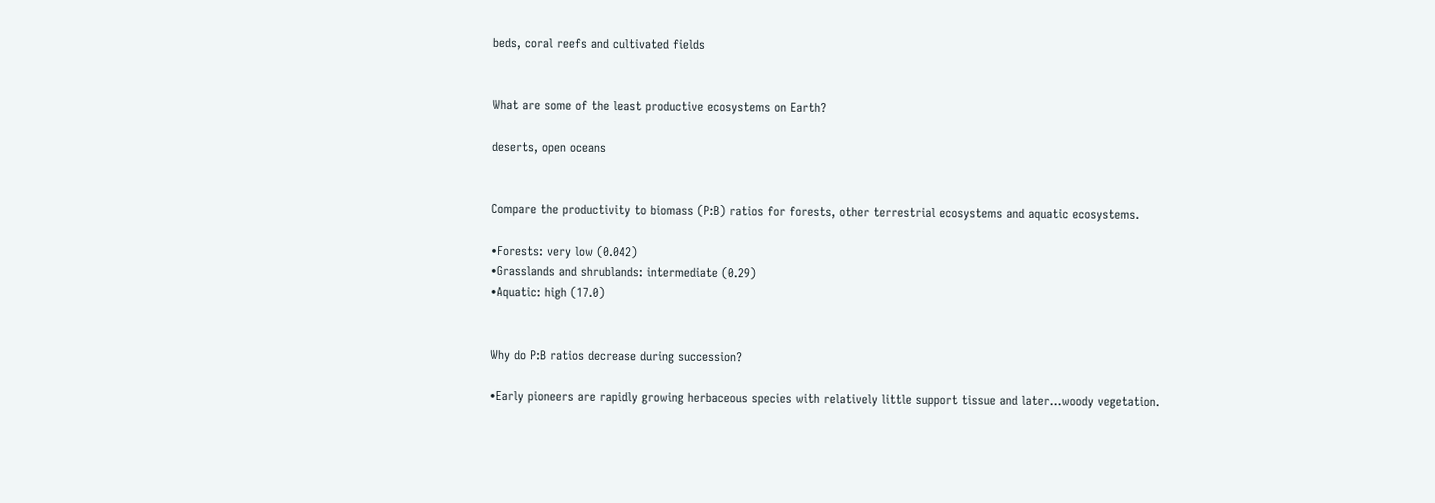beds, coral reefs and cultivated fields


What are some of the least productive ecosystems on Earth?

deserts, open oceans


Compare the productivity to biomass (P:B) ratios for forests, other terrestrial ecosystems and aquatic ecosystems.

•Forests: very low (0.042)
•Grasslands and shrublands: intermediate (0.29)
•Aquatic: high (17.0)


Why do P:B ratios decrease during succession?

•Early pioneers are rapidly growing herbaceous species with relatively little support tissue and later…woody vegetation.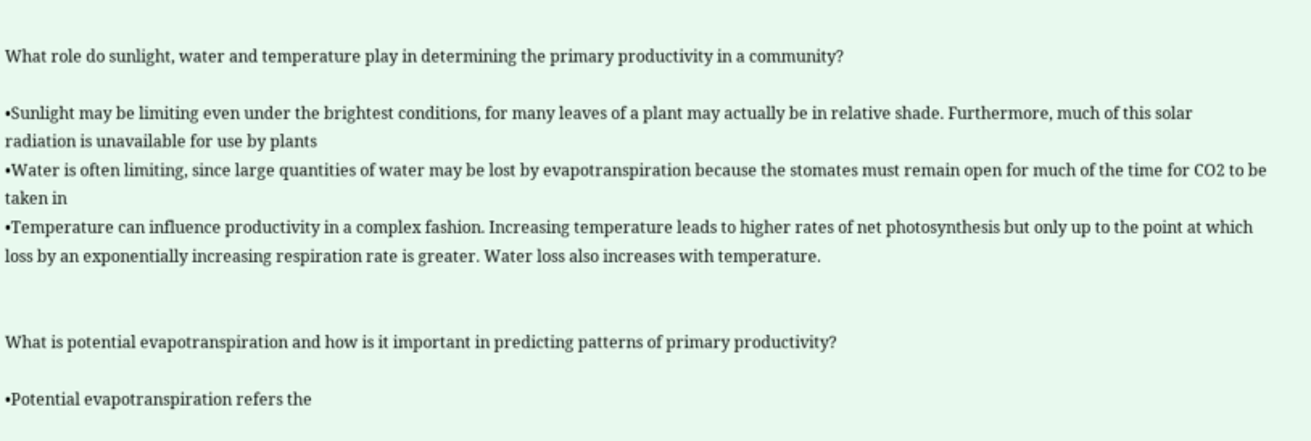What role do sunlight, water and temperature play in determining the primary productivity in a community?

•Sunlight may be limiting even under the brightest conditions, for many leaves of a plant may actually be in relative shade. Furthermore, much of this solar radiation is unavailable for use by plants
•Water is often limiting, since large quantities of water may be lost by evapotranspiration because the stomates must remain open for much of the time for CO2 to be taken in
•Temperature can influence productivity in a complex fashion. Increasing temperature leads to higher rates of net photosynthesis but only up to the point at which loss by an exponentially increasing respiration rate is greater. Water loss also increases with temperature.


What is potential evapotranspiration and how is it important in predicting patterns of primary productivity?

•Potential evapotranspiration refers the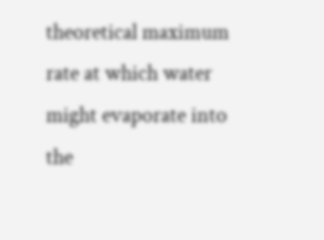theoretical maximum rate at which water might evaporate into the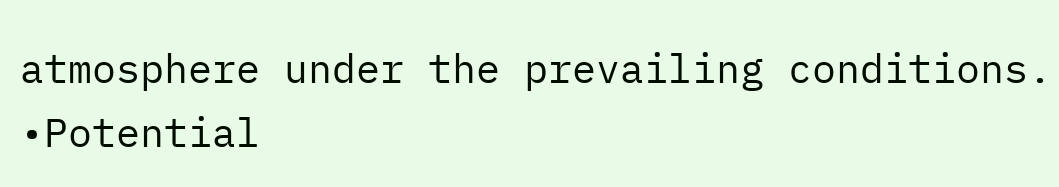atmosphere under the prevailing conditions.
•Potential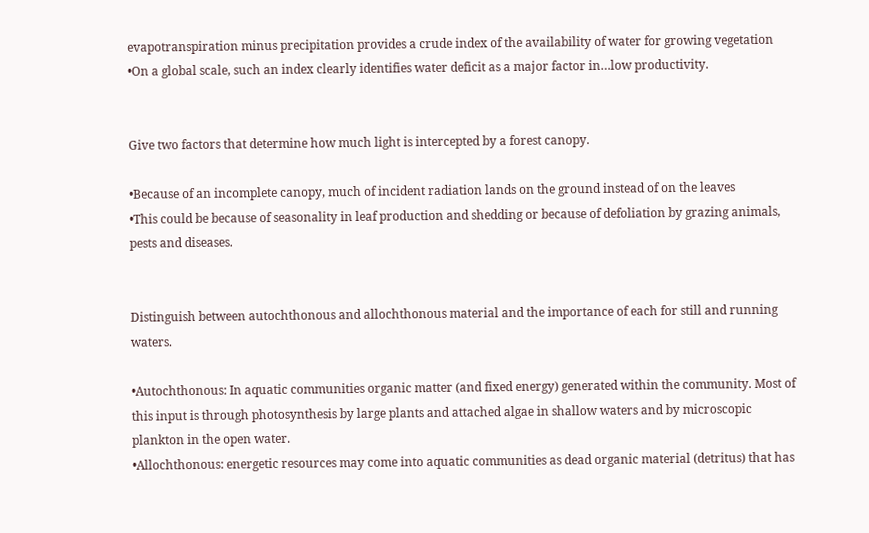evapotranspiration minus precipitation provides a crude index of the availability of water for growing vegetation
•On a global scale, such an index clearly identifies water deficit as a major factor in…low productivity.


Give two factors that determine how much light is intercepted by a forest canopy.

•Because of an incomplete canopy, much of incident radiation lands on the ground instead of on the leaves
•This could be because of seasonality in leaf production and shedding or because of defoliation by grazing animals, pests and diseases.


Distinguish between autochthonous and allochthonous material and the importance of each for still and running waters.

•Autochthonous: In aquatic communities organic matter (and fixed energy) generated within the community. Most of this input is through photosynthesis by large plants and attached algae in shallow waters and by microscopic plankton in the open water.
•Allochthonous: energetic resources may come into aquatic communities as dead organic material (detritus) that has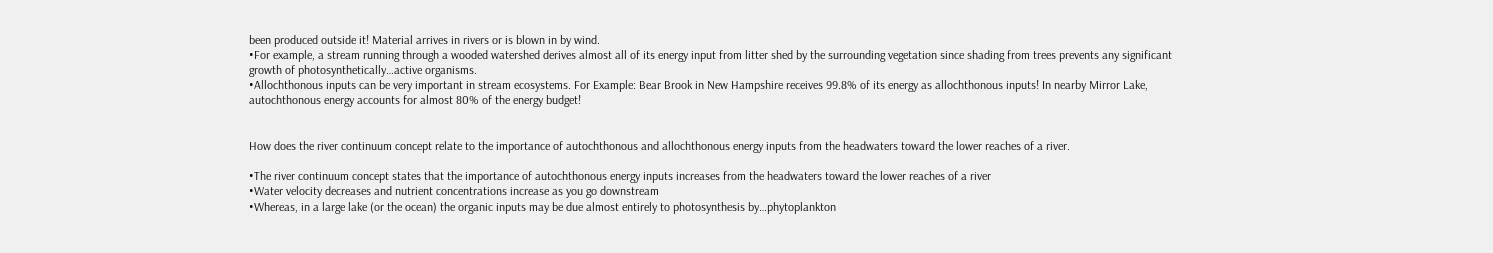been produced outside it! Material arrives in rivers or is blown in by wind.
•For example, a stream running through a wooded watershed derives almost all of its energy input from litter shed by the surrounding vegetation since shading from trees prevents any significant growth of photosynthetically…active organisms.
•Allochthonous inputs can be very important in stream ecosystems. For Example: Bear Brook in New Hampshire receives 99.8% of its energy as allochthonous inputs! In nearby Mirror Lake, autochthonous energy accounts for almost 80% of the energy budget!


How does the river continuum concept relate to the importance of autochthonous and allochthonous energy inputs from the headwaters toward the lower reaches of a river.

•The river continuum concept states that the importance of autochthonous energy inputs increases from the headwaters toward the lower reaches of a river
•Water velocity decreases and nutrient concentrations increase as you go downstream
•Whereas, in a large lake (or the ocean) the organic inputs may be due almost entirely to photosynthesis by…phytoplankton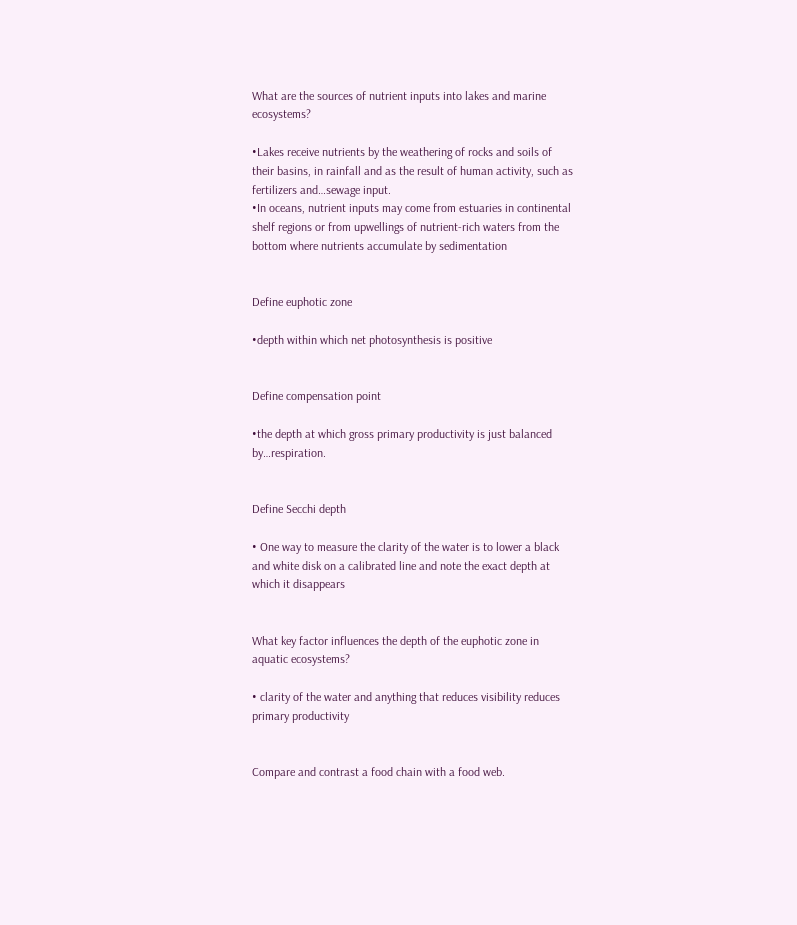What are the sources of nutrient inputs into lakes and marine ecosystems?

•Lakes receive nutrients by the weathering of rocks and soils of their basins, in rainfall and as the result of human activity, such as fertilizers and…sewage input.
•In oceans, nutrient inputs may come from estuaries in continental shelf regions or from upwellings of nutrient-rich waters from the bottom where nutrients accumulate by sedimentation


Define euphotic zone

•depth within which net photosynthesis is positive


Define compensation point

•the depth at which gross primary productivity is just balanced by…respiration.


Define Secchi depth

• One way to measure the clarity of the water is to lower a black and white disk on a calibrated line and note the exact depth at which it disappears


What key factor influences the depth of the euphotic zone in aquatic ecosystems?

• clarity of the water and anything that reduces visibility reduces primary productivity


Compare and contrast a food chain with a food web.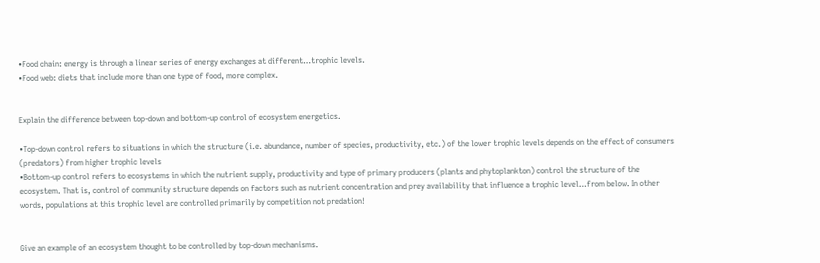•Food chain: energy is through a linear series of energy exchanges at different…trophic levels.
•Food web: diets that include more than one type of food, more complex.


Explain the difference between top-down and bottom-up control of ecosystem energetics.

•Top-down control refers to situations in which the structure (i.e. abundance, number of species, productivity, etc.) of the lower trophic levels depends on the effect of consumers (predators) from higher trophic levels
•Bottom-up control refers to ecosystems in which the nutrient supply, productivity and type of primary producers (plants and phytoplankton) control the structure of the ecosystem. That is, control of community structure depends on factors such as nutrient concentration and prey availability that influence a trophic level…from below. In other words, populations at this trophic level are controlled primarily by competition not predation!


Give an example of an ecosystem thought to be controlled by top-down mechanisms.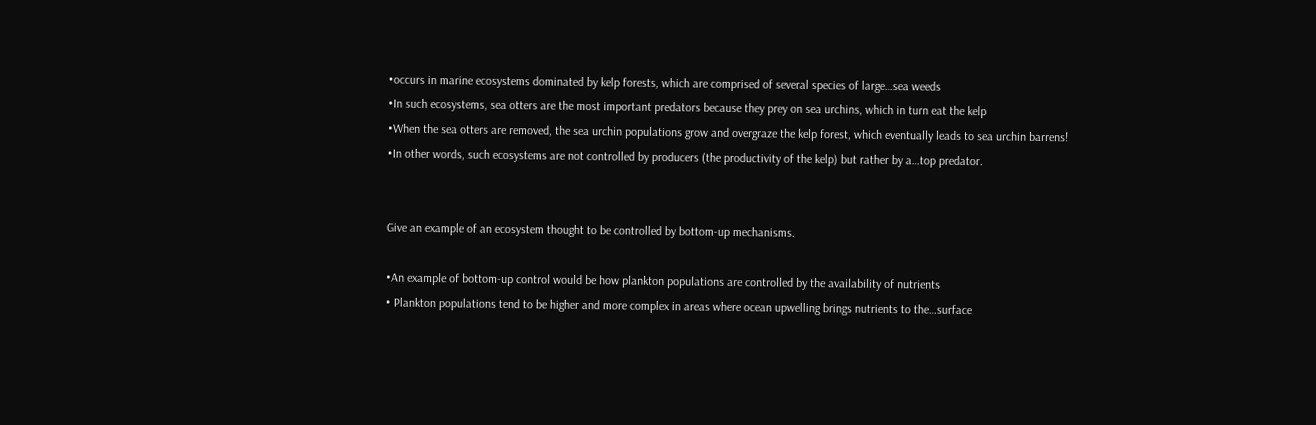•occurs in marine ecosystems dominated by kelp forests, which are comprised of several species of large…sea weeds
•In such ecosystems, sea otters are the most important predators because they prey on sea urchins, which in turn eat the kelp
•When the sea otters are removed, the sea urchin populations grow and overgraze the kelp forest, which eventually leads to sea urchin barrens!
•In other words, such ecosystems are not controlled by producers (the productivity of the kelp) but rather by a…top predator.


Give an example of an ecosystem thought to be controlled by bottom-up mechanisms.

•An example of bottom-up control would be how plankton populations are controlled by the availability of nutrients
• Plankton populations tend to be higher and more complex in areas where ocean upwelling brings nutrients to the…surface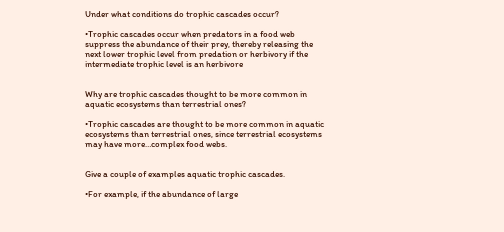Under what conditions do trophic cascades occur?

•Trophic cascades occur when predators in a food web suppress the abundance of their prey, thereby releasing the next lower trophic level from predation or herbivory if the intermediate trophic level is an herbivore


Why are trophic cascades thought to be more common in aquatic ecosystems than terrestrial ones?

•Trophic cascades are thought to be more common in aquatic ecosystems than terrestrial ones, since terrestrial ecosystems may have more…complex food webs.


Give a couple of examples aquatic trophic cascades.

•For example, if the abundance of large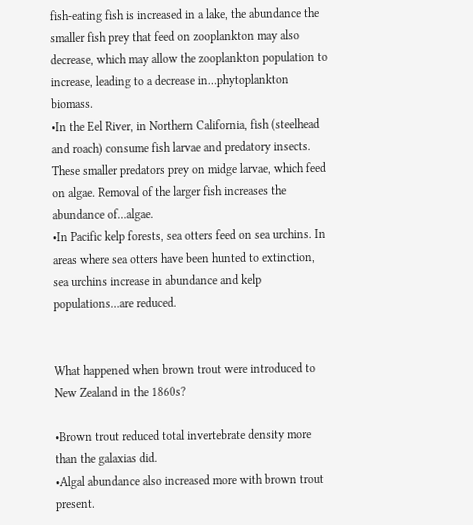fish-eating fish is increased in a lake, the abundance the smaller fish prey that feed on zooplankton may also decrease, which may allow the zooplankton population to increase, leading to a decrease in…phytoplankton biomass.
•In the Eel River, in Northern California, fish (steelhead and roach) consume fish larvae and predatory insects. These smaller predators prey on midge larvae, which feed on algae. Removal of the larger fish increases the abundance of…algae.
•In Pacific kelp forests, sea otters feed on sea urchins. In areas where sea otters have been hunted to extinction, sea urchins increase in abundance and kelp populations…are reduced.


What happened when brown trout were introduced to New Zealand in the 1860s?

•Brown trout reduced total invertebrate density more than the galaxias did.
•Algal abundance also increased more with brown trout present.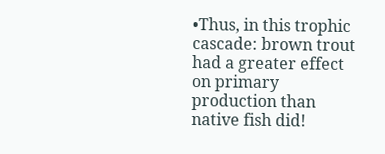•Thus, in this trophic cascade: brown trout had a greater effect on primary production than native fish did!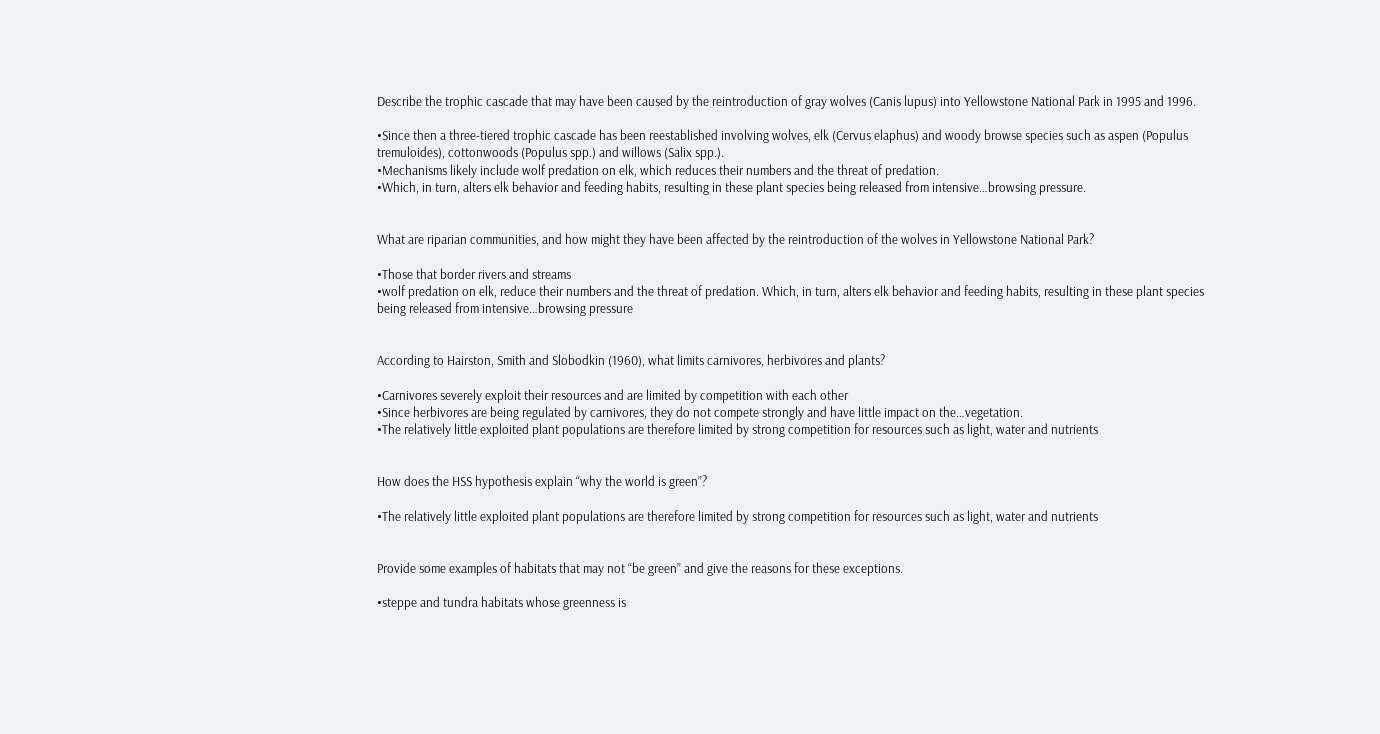Describe the trophic cascade that may have been caused by the reintroduction of gray wolves (Canis lupus) into Yellowstone National Park in 1995 and 1996.

•Since then a three-tiered trophic cascade has been reestablished involving wolves, elk (Cervus elaphus) and woody browse species such as aspen (Populus tremuloides), cottonwoods (Populus spp.) and willows (Salix spp.).
•Mechanisms likely include wolf predation on elk, which reduces their numbers and the threat of predation.
•Which, in turn, alters elk behavior and feeding habits, resulting in these plant species being released from intensive…browsing pressure.


What are riparian communities, and how might they have been affected by the reintroduction of the wolves in Yellowstone National Park?

•Those that border rivers and streams
•wolf predation on elk, reduce their numbers and the threat of predation. Which, in turn, alters elk behavior and feeding habits, resulting in these plant species being released from intensive…browsing pressure


According to Hairston, Smith and Slobodkin (1960), what limits carnivores, herbivores and plants?

•Carnivores severely exploit their resources and are limited by competition with each other
•Since herbivores are being regulated by carnivores, they do not compete strongly and have little impact on the…vegetation.
•The relatively little exploited plant populations are therefore limited by strong competition for resources such as light, water and nutrients


How does the HSS hypothesis explain “why the world is green”?

•The relatively little exploited plant populations are therefore limited by strong competition for resources such as light, water and nutrients


Provide some examples of habitats that may not “be green” and give the reasons for these exceptions.

•steppe and tundra habitats whose greenness is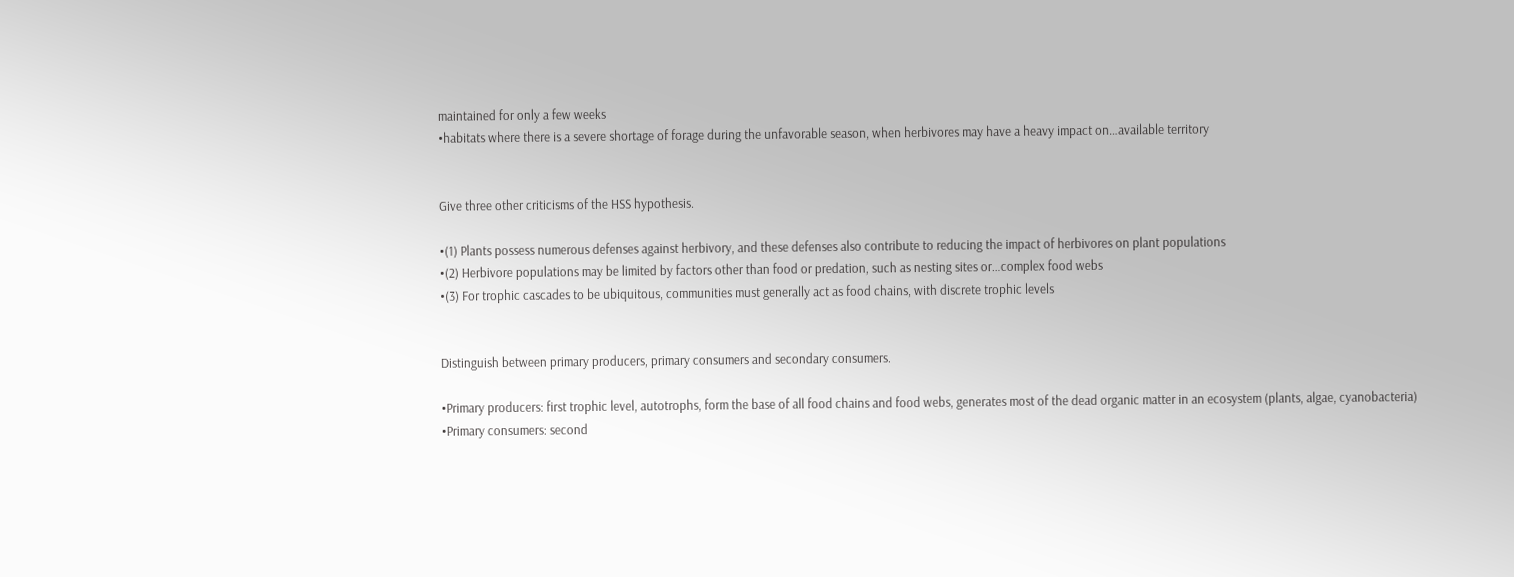maintained for only a few weeks
•habitats where there is a severe shortage of forage during the unfavorable season, when herbivores may have a heavy impact on…available territory


Give three other criticisms of the HSS hypothesis.

•(1) Plants possess numerous defenses against herbivory, and these defenses also contribute to reducing the impact of herbivores on plant populations
•(2) Herbivore populations may be limited by factors other than food or predation, such as nesting sites or…complex food webs
•(3) For trophic cascades to be ubiquitous, communities must generally act as food chains, with discrete trophic levels


Distinguish between primary producers, primary consumers and secondary consumers.

•Primary producers: first trophic level, autotrophs, form the base of all food chains and food webs, generates most of the dead organic matter in an ecosystem (plants, algae, cyanobacteria)
•Primary consumers: second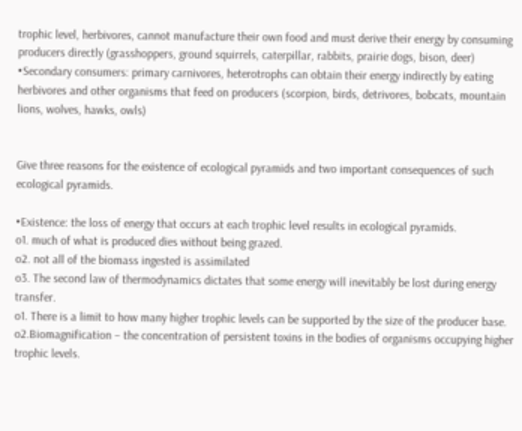trophic level, herbivores, cannot manufacture their own food and must derive their energy by consuming producers directly (grasshoppers, ground squirrels, caterpillar, rabbits, prairie dogs, bison, deer)
•Secondary consumers: primary carnivores, heterotrophs can obtain their energy indirectly by eating herbivores and other organisms that feed on producers (scorpion, birds, detrivores, bobcats, mountain lions, wolves, hawks, owls)


Give three reasons for the existence of ecological pyramids and two important consequences of such ecological pyramids.

•Existence: the loss of energy that occurs at each trophic level results in ecological pyramids.
o1. much of what is produced dies without being grazed.
o2. not all of the biomass ingested is assimilated
o3. The second law of thermodynamics dictates that some energy will inevitably be lost during energy transfer.
o1. There is a limit to how many higher trophic levels can be supported by the size of the producer base.
o2.Biomagnification – the concentration of persistent toxins in the bodies of organisms occupying higher trophic levels.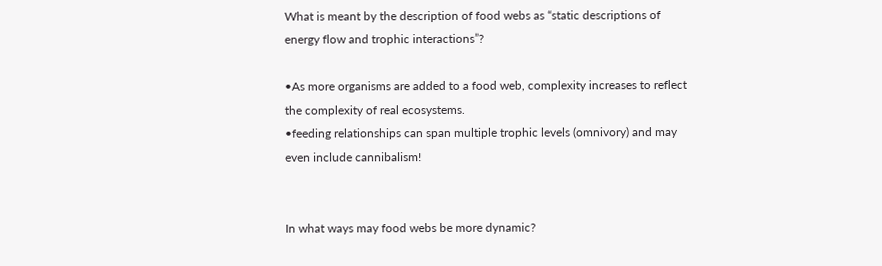What is meant by the description of food webs as “static descriptions of energy flow and trophic interactions”?

•As more organisms are added to a food web, complexity increases to reflect the complexity of real ecosystems.
•feeding relationships can span multiple trophic levels (omnivory) and may even include cannibalism!


In what ways may food webs be more dynamic?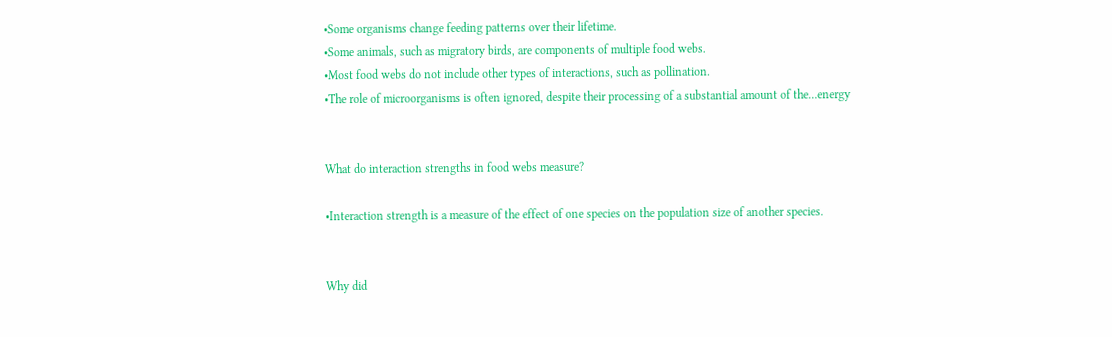•Some organisms change feeding patterns over their lifetime.
•Some animals, such as migratory birds, are components of multiple food webs.
•Most food webs do not include other types of interactions, such as pollination.
•The role of microorganisms is often ignored, despite their processing of a substantial amount of the…energy


What do interaction strengths in food webs measure?

•Interaction strength is a measure of the effect of one species on the population size of another species.


Why did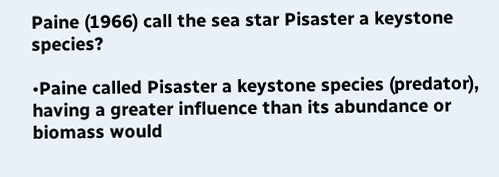Paine (1966) call the sea star Pisaster a keystone species?

•Paine called Pisaster a keystone species (predator), having a greater influence than its abundance or biomass would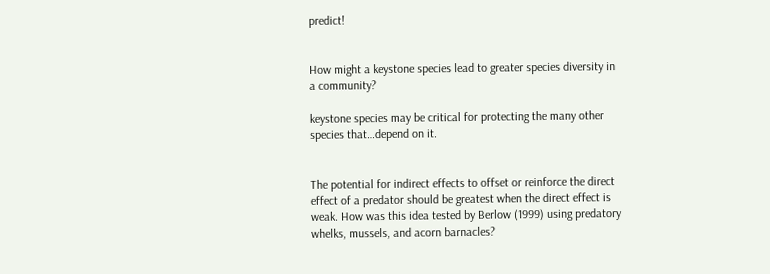predict!


How might a keystone species lead to greater species diversity in a community?

keystone species may be critical for protecting the many other species that…depend on it.


The potential for indirect effects to offset or reinforce the direct effect of a predator should be greatest when the direct effect is weak. How was this idea tested by Berlow (1999) using predatory whelks, mussels, and acorn barnacles?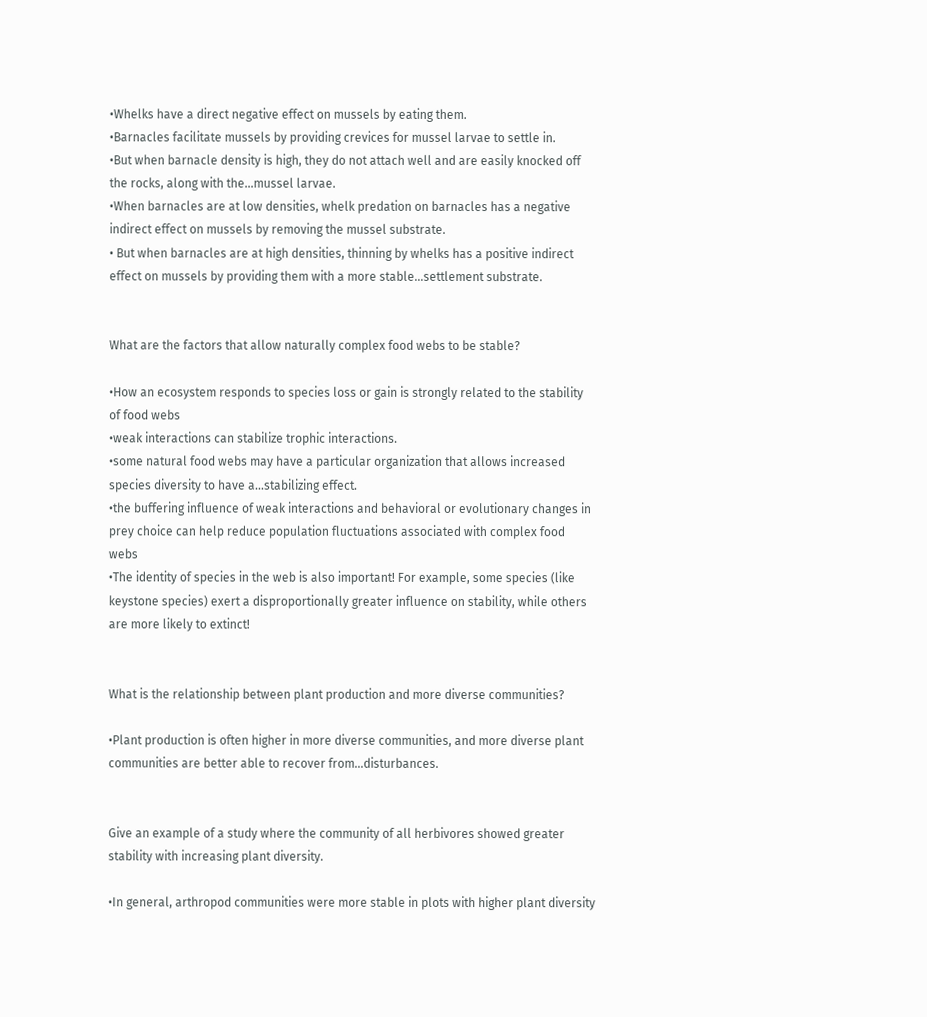•Whelks have a direct negative effect on mussels by eating them.
•Barnacles facilitate mussels by providing crevices for mussel larvae to settle in.
•But when barnacle density is high, they do not attach well and are easily knocked off the rocks, along with the…mussel larvae.
•When barnacles are at low densities, whelk predation on barnacles has a negative indirect effect on mussels by removing the mussel substrate.
• But when barnacles are at high densities, thinning by whelks has a positive indirect effect on mussels by providing them with a more stable…settlement substrate.


What are the factors that allow naturally complex food webs to be stable?

•How an ecosystem responds to species loss or gain is strongly related to the stability of food webs
•weak interactions can stabilize trophic interactions.
•some natural food webs may have a particular organization that allows increased species diversity to have a…stabilizing effect.
•the buffering influence of weak interactions and behavioral or evolutionary changes in prey choice can help reduce population fluctuations associated with complex food webs
•The identity of species in the web is also important! For example, some species (like keystone species) exert a disproportionally greater influence on stability, while others are more likely to extinct!


What is the relationship between plant production and more diverse communities?

•Plant production is often higher in more diverse communities, and more diverse plant communities are better able to recover from…disturbances.


Give an example of a study where the community of all herbivores showed greater stability with increasing plant diversity.

•In general, arthropod communities were more stable in plots with higher plant diversity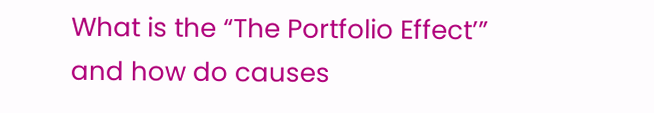What is the “The Portfolio Effect’” and how do causes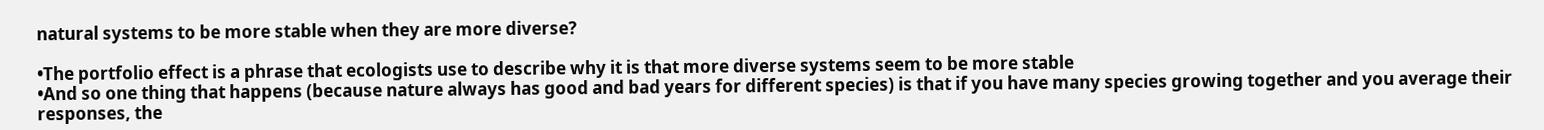natural systems to be more stable when they are more diverse?

•The portfolio effect is a phrase that ecologists use to describe why it is that more diverse systems seem to be more stable
•And so one thing that happens (because nature always has good and bad years for different species) is that if you have many species growing together and you average their responses, the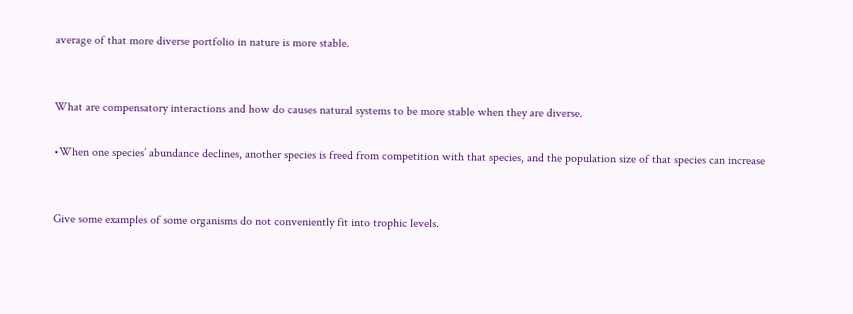average of that more diverse portfolio in nature is more stable.


What are compensatory interactions and how do causes natural systems to be more stable when they are diverse.

•When one species’ abundance declines, another species is freed from competition with that species, and the population size of that species can increase


Give some examples of some organisms do not conveniently fit into trophic levels.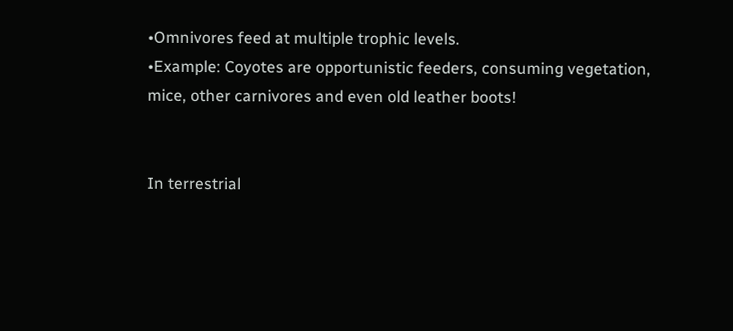•Omnivores feed at multiple trophic levels.
•Example: Coyotes are opportunistic feeders, consuming vegetation, mice, other carnivores and even old leather boots!


In terrestrial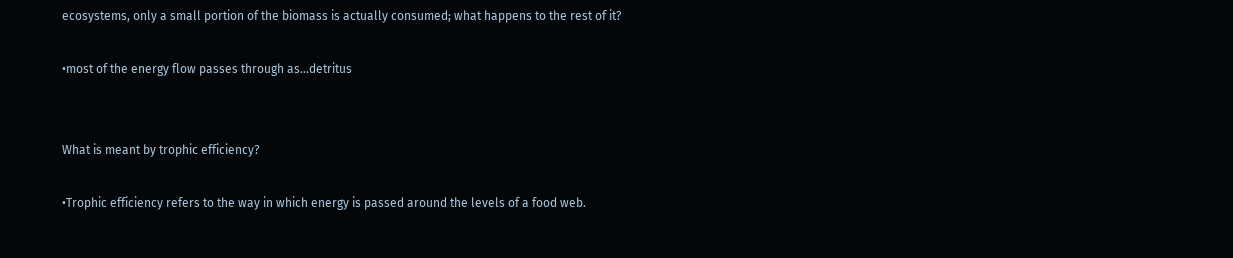ecosystems, only a small portion of the biomass is actually consumed; what happens to the rest of it?

•most of the energy flow passes through as…detritus


What is meant by trophic efficiency?

•Trophic efficiency refers to the way in which energy is passed around the levels of a food web.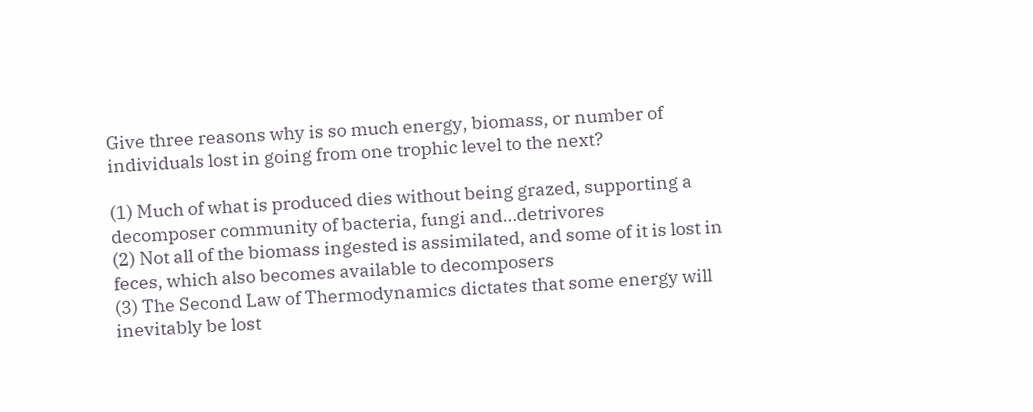Give three reasons why is so much energy, biomass, or number of individuals lost in going from one trophic level to the next?

(1) Much of what is produced dies without being grazed, supporting a decomposer community of bacteria, fungi and…detrivores
(2) Not all of the biomass ingested is assimilated, and some of it is lost in feces, which also becomes available to decomposers
(3) The Second Law of Thermodynamics dictates that some energy will inevitably be lost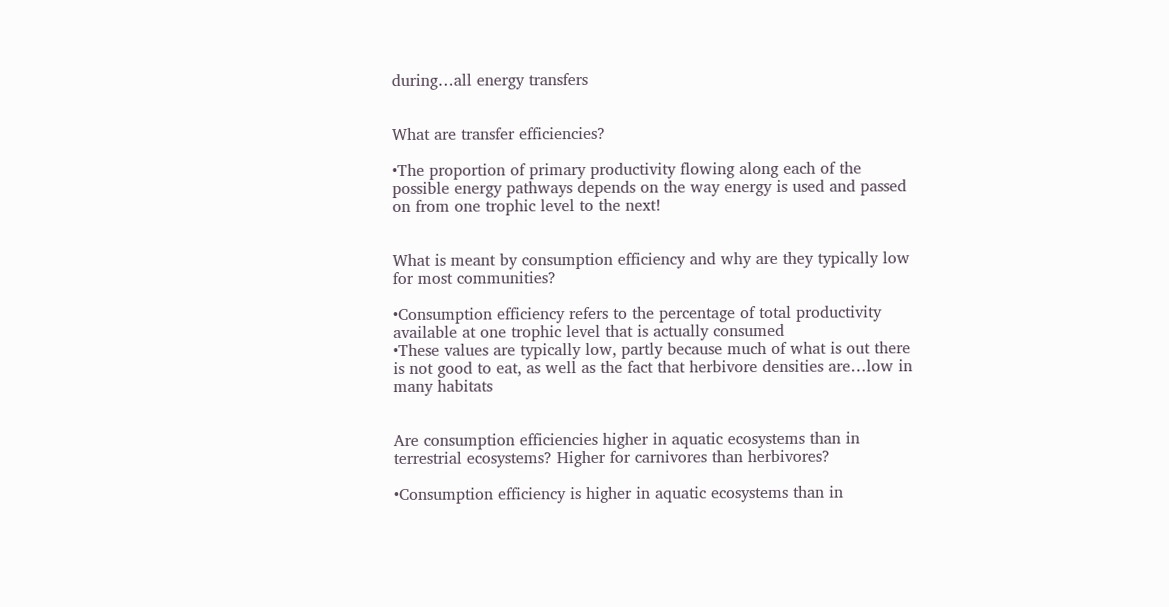during…all energy transfers


What are transfer efficiencies?

•The proportion of primary productivity flowing along each of the possible energy pathways depends on the way energy is used and passed on from one trophic level to the next!


What is meant by consumption efficiency and why are they typically low for most communities?

•Consumption efficiency refers to the percentage of total productivity available at one trophic level that is actually consumed
•These values are typically low, partly because much of what is out there is not good to eat, as well as the fact that herbivore densities are…low in many habitats


Are consumption efficiencies higher in aquatic ecosystems than in terrestrial ecosystems? Higher for carnivores than herbivores?

•Consumption efficiency is higher in aquatic ecosystems than in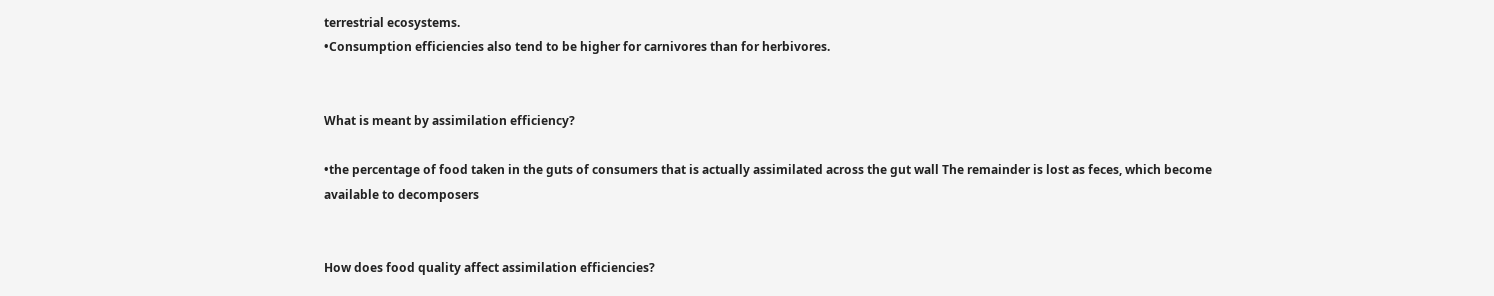terrestrial ecosystems.
•Consumption efficiencies also tend to be higher for carnivores than for herbivores.


What is meant by assimilation efficiency?

•the percentage of food taken in the guts of consumers that is actually assimilated across the gut wall The remainder is lost as feces, which become available to decomposers


How does food quality affect assimilation efficiencies?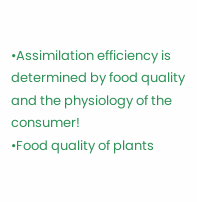•Assimilation efficiency is determined by food quality and the physiology of the consumer!
•Food quality of plants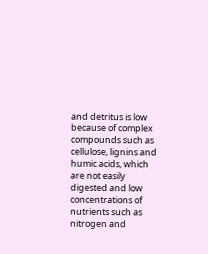and detritus is low because of complex compounds such as cellulose, lignins and humic acids, which are not easily digested and low concentrations of nutrients such as nitrogen and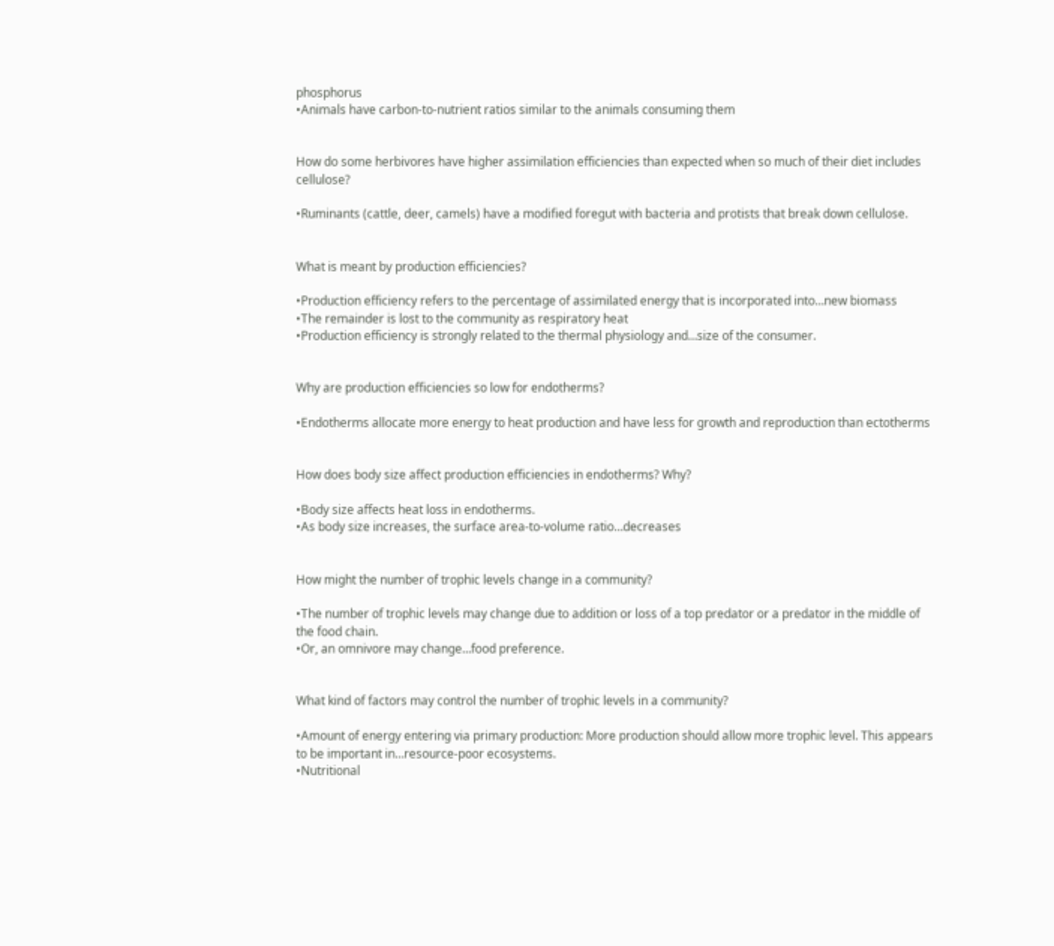phosphorus
•Animals have carbon-to-nutrient ratios similar to the animals consuming them


How do some herbivores have higher assimilation efficiencies than expected when so much of their diet includes cellulose?

•Ruminants (cattle, deer, camels) have a modified foregut with bacteria and protists that break down cellulose.


What is meant by production efficiencies?

•Production efficiency refers to the percentage of assimilated energy that is incorporated into…new biomass
•The remainder is lost to the community as respiratory heat
•Production efficiency is strongly related to the thermal physiology and…size of the consumer.


Why are production efficiencies so low for endotherms?

•Endotherms allocate more energy to heat production and have less for growth and reproduction than ectotherms


How does body size affect production efficiencies in endotherms? Why?

•Body size affects heat loss in endotherms.
•As body size increases, the surface area-to-volume ratio…decreases


How might the number of trophic levels change in a community?

•The number of trophic levels may change due to addition or loss of a top predator or a predator in the middle of the food chain.
•Or, an omnivore may change…food preference.


What kind of factors may control the number of trophic levels in a community?

•Amount of energy entering via primary production: More production should allow more trophic level. This appears to be important in…resource-poor ecosystems.
•Nutritional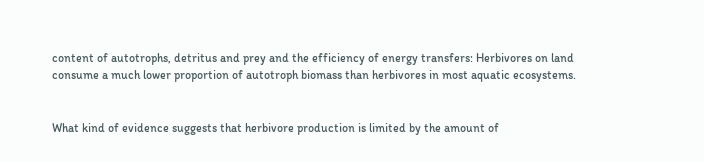content of autotrophs, detritus and prey and the efficiency of energy transfers: Herbivores on land consume a much lower proportion of autotroph biomass than herbivores in most aquatic ecosystems.


What kind of evidence suggests that herbivore production is limited by the amount of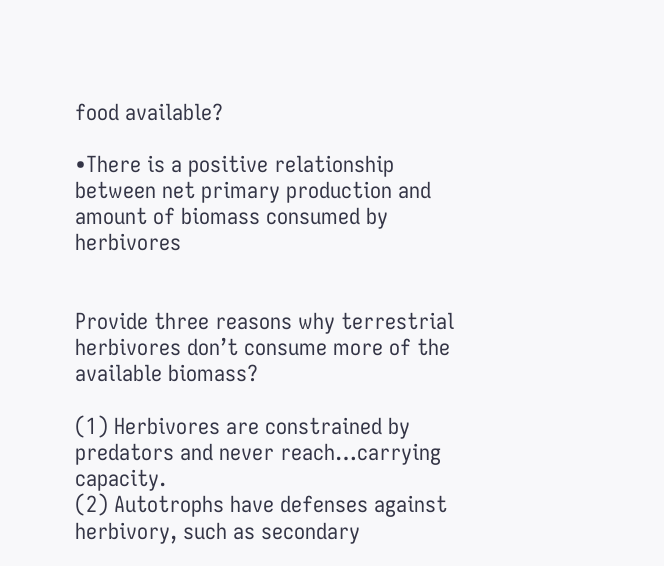food available?

•There is a positive relationship between net primary production and amount of biomass consumed by herbivores


Provide three reasons why terrestrial herbivores don’t consume more of the available biomass?

(1) Herbivores are constrained by predators and never reach…carrying capacity.
(2) Autotrophs have defenses against herbivory, such as secondary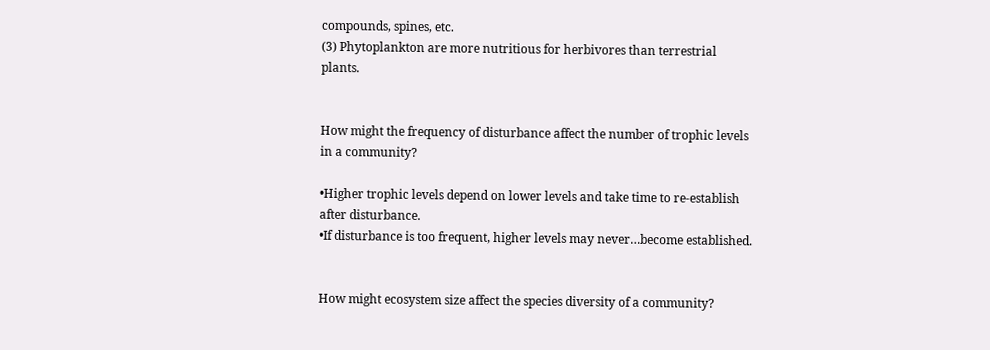compounds, spines, etc.
(3) Phytoplankton are more nutritious for herbivores than terrestrial plants.


How might the frequency of disturbance affect the number of trophic levels in a community?

•Higher trophic levels depend on lower levels and take time to re-establish after disturbance.
•If disturbance is too frequent, higher levels may never…become established.


How might ecosystem size affect the species diversity of a community?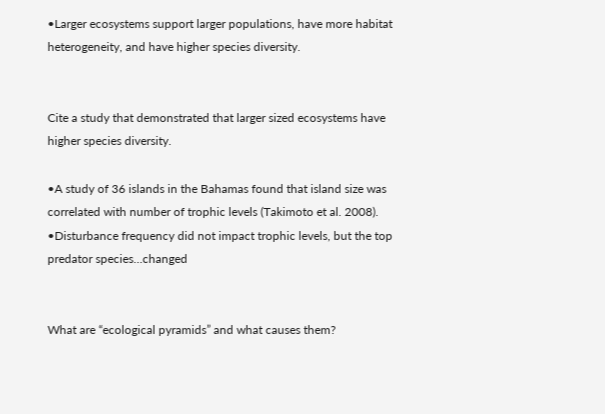•Larger ecosystems support larger populations, have more habitat heterogeneity, and have higher species diversity.


Cite a study that demonstrated that larger sized ecosystems have higher species diversity.

•A study of 36 islands in the Bahamas found that island size was correlated with number of trophic levels (Takimoto et al. 2008).
•Disturbance frequency did not impact trophic levels, but the top predator species…changed


What are “ecological pyramids” and what causes them?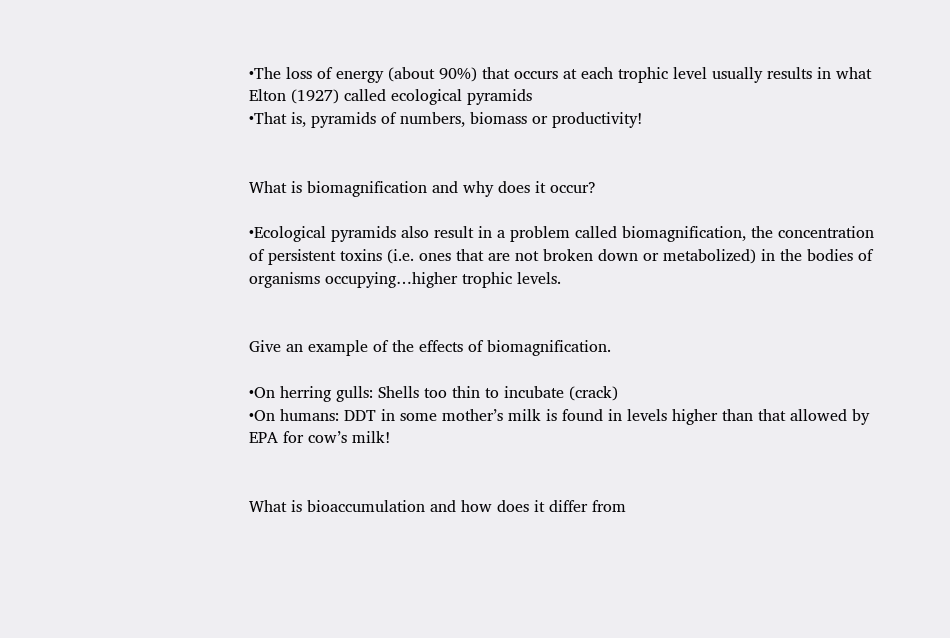•The loss of energy (about 90%) that occurs at each trophic level usually results in what Elton (1927) called ecological pyramids
•That is, pyramids of numbers, biomass or productivity!


What is biomagnification and why does it occur?

•Ecological pyramids also result in a problem called biomagnification, the concentration of persistent toxins (i.e. ones that are not broken down or metabolized) in the bodies of organisms occupying…higher trophic levels.


Give an example of the effects of biomagnification.

•On herring gulls: Shells too thin to incubate (crack)
•On humans: DDT in some mother’s milk is found in levels higher than that allowed by EPA for cow’s milk!


What is bioaccumulation and how does it differ from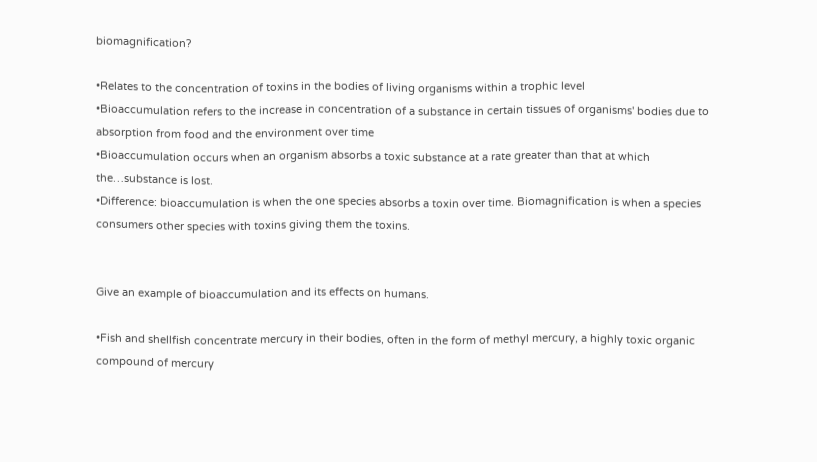biomagnification?

•Relates to the concentration of toxins in the bodies of living organisms within a trophic level
•Bioaccumulation refers to the increase in concentration of a substance in certain tissues of organisms' bodies due to absorption from food and the environment over time
•Bioaccumulation occurs when an organism absorbs a toxic substance at a rate greater than that at which the…substance is lost.
•Difference: bioaccumulation is when the one species absorbs a toxin over time. Biomagnification is when a species consumers other species with toxins giving them the toxins.


Give an example of bioaccumulation and its effects on humans.

•Fish and shellfish concentrate mercury in their bodies, often in the form of methyl mercury, a highly toxic organic compound of mercury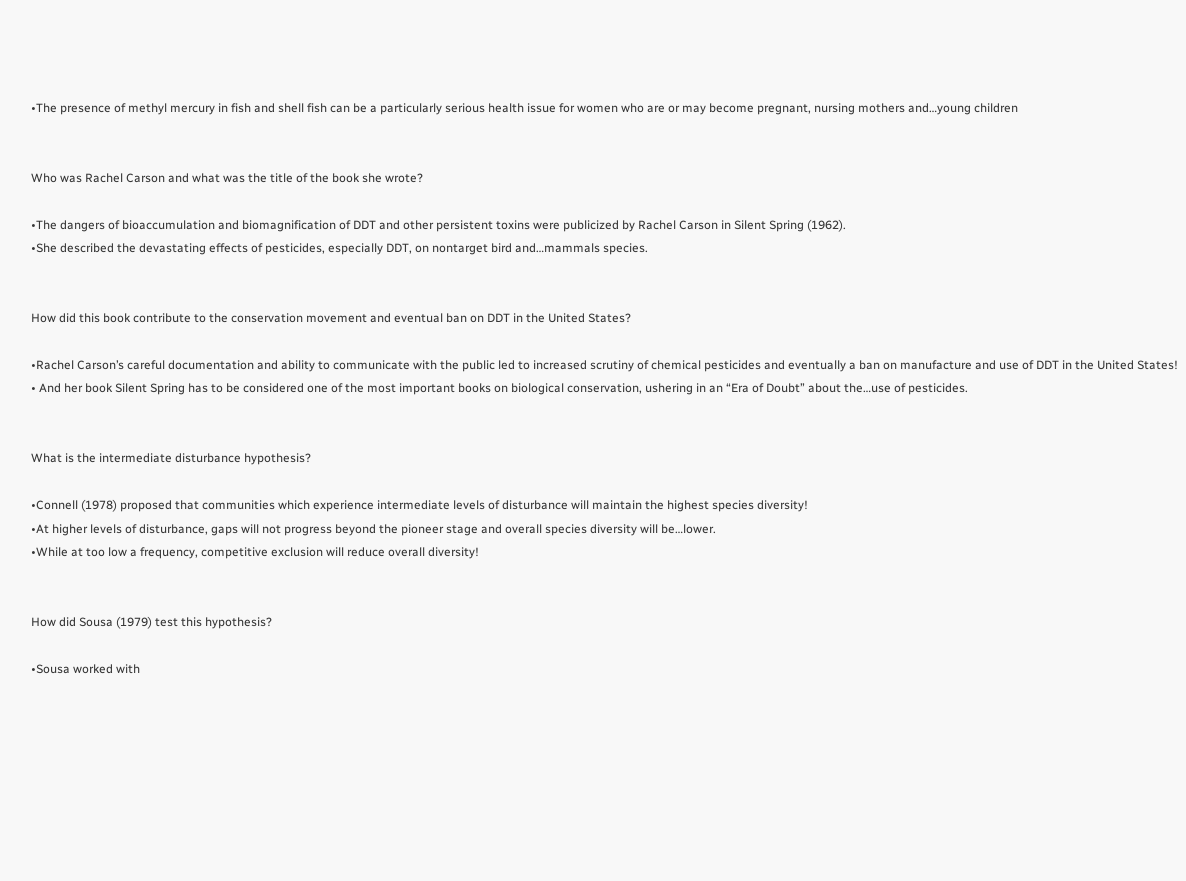•The presence of methyl mercury in fish and shell fish can be a particularly serious health issue for women who are or may become pregnant, nursing mothers and…young children


Who was Rachel Carson and what was the title of the book she wrote?

•The dangers of bioaccumulation and biomagnification of DDT and other persistent toxins were publicized by Rachel Carson in Silent Spring (1962).
•She described the devastating effects of pesticides, especially DDT, on nontarget bird and…mammals species.


How did this book contribute to the conservation movement and eventual ban on DDT in the United States?

•Rachel Carson’s careful documentation and ability to communicate with the public led to increased scrutiny of chemical pesticides and eventually a ban on manufacture and use of DDT in the United States!
• And her book Silent Spring has to be considered one of the most important books on biological conservation, ushering in an “Era of Doubt” about the…use of pesticides.


What is the intermediate disturbance hypothesis?

•Connell (1978) proposed that communities which experience intermediate levels of disturbance will maintain the highest species diversity!
•At higher levels of disturbance, gaps will not progress beyond the pioneer stage and overall species diversity will be…lower.
•While at too low a frequency, competitive exclusion will reduce overall diversity!


How did Sousa (1979) test this hypothesis?

•Sousa worked with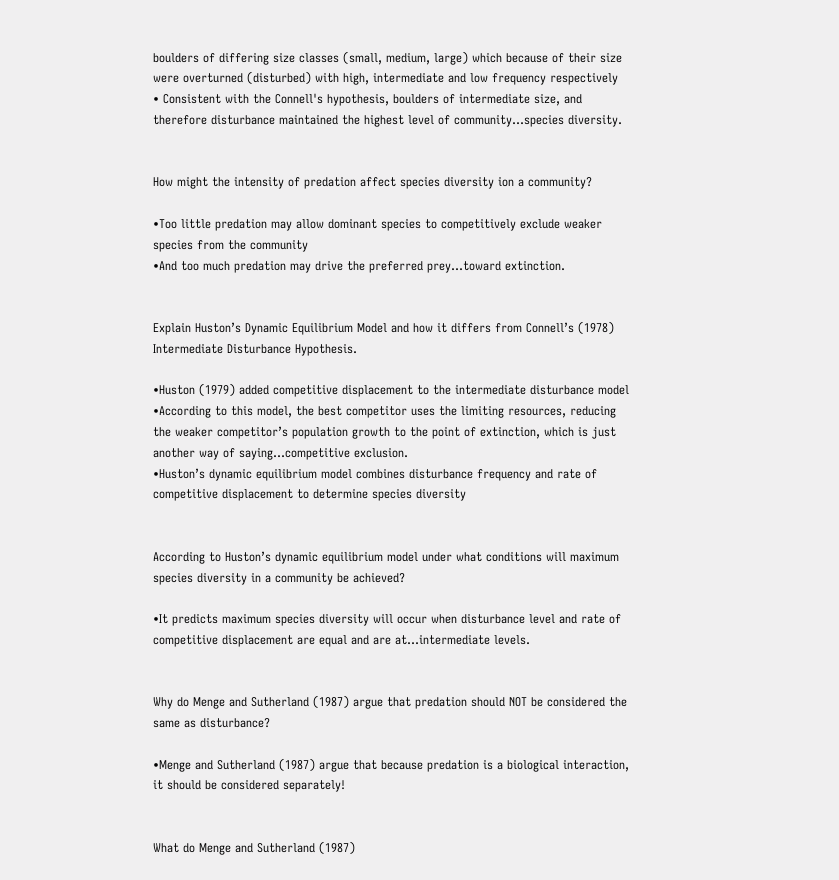boulders of differing size classes (small, medium, large) which because of their size were overturned (disturbed) with high, intermediate and low frequency respectively
• Consistent with the Connell's hypothesis, boulders of intermediate size, and therefore disturbance maintained the highest level of community…species diversity.


How might the intensity of predation affect species diversity ion a community?

•Too little predation may allow dominant species to competitively exclude weaker species from the community
•And too much predation may drive the preferred prey…toward extinction.


Explain Huston’s Dynamic Equilibrium Model and how it differs from Connell’s (1978) Intermediate Disturbance Hypothesis.

•Huston (1979) added competitive displacement to the intermediate disturbance model
•According to this model, the best competitor uses the limiting resources, reducing the weaker competitor’s population growth to the point of extinction, which is just another way of saying…competitive exclusion.
•Huston’s dynamic equilibrium model combines disturbance frequency and rate of competitive displacement to determine species diversity


According to Huston’s dynamic equilibrium model under what conditions will maximum species diversity in a community be achieved?

•It predicts maximum species diversity will occur when disturbance level and rate of competitive displacement are equal and are at…intermediate levels.


Why do Menge and Sutherland (1987) argue that predation should NOT be considered the same as disturbance?

•Menge and Sutherland (1987) argue that because predation is a biological interaction, it should be considered separately!


What do Menge and Sutherland (1987)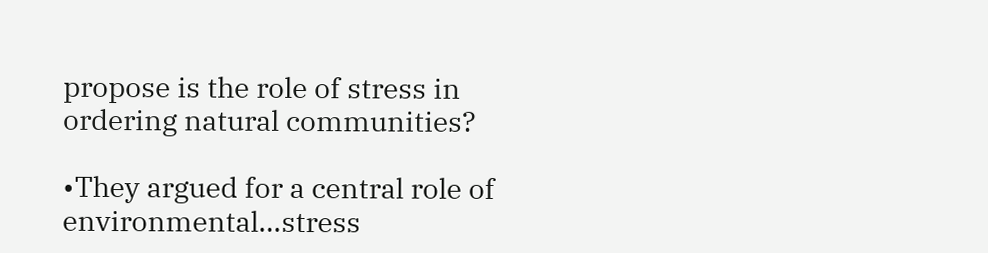propose is the role of stress in ordering natural communities?

•They argued for a central role of environmental…stress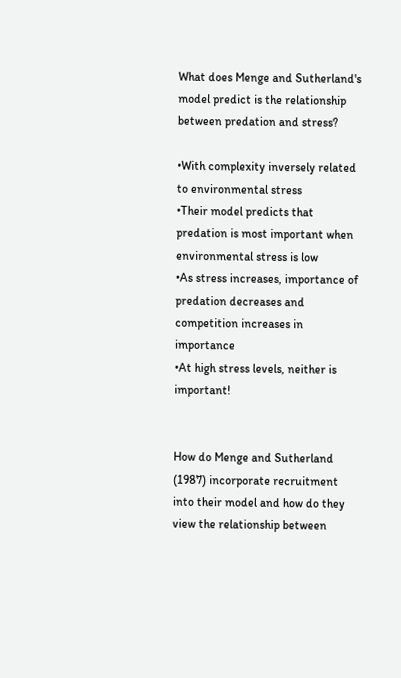What does Menge and Sutherland's model predict is the relationship between predation and stress?

•With complexity inversely related to environmental stress
•Their model predicts that predation is most important when environmental stress is low
•As stress increases, importance of predation decreases and competition increases in importance
•At high stress levels, neither is important!


How do Menge and Sutherland (1987) incorporate recruitment into their model and how do they view the relationship between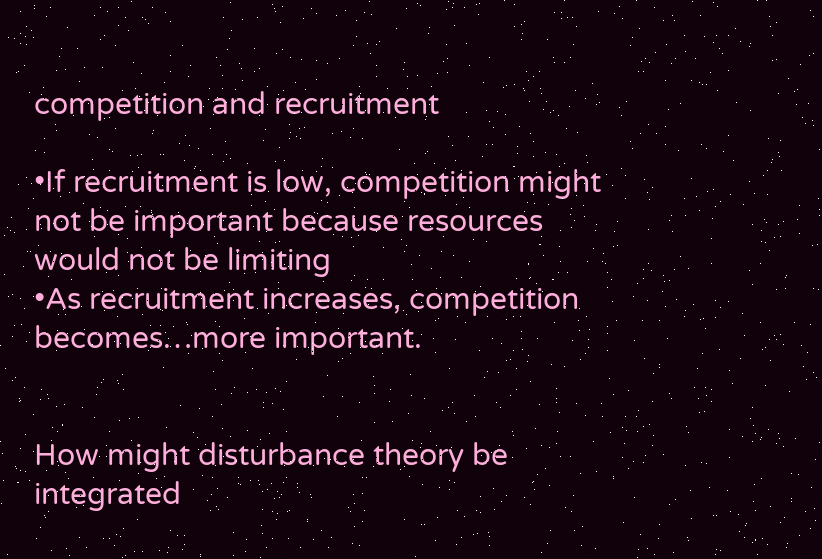competition and recruitment

•If recruitment is low, competition might not be important because resources would not be limiting
•As recruitment increases, competition becomes…more important.


How might disturbance theory be integrated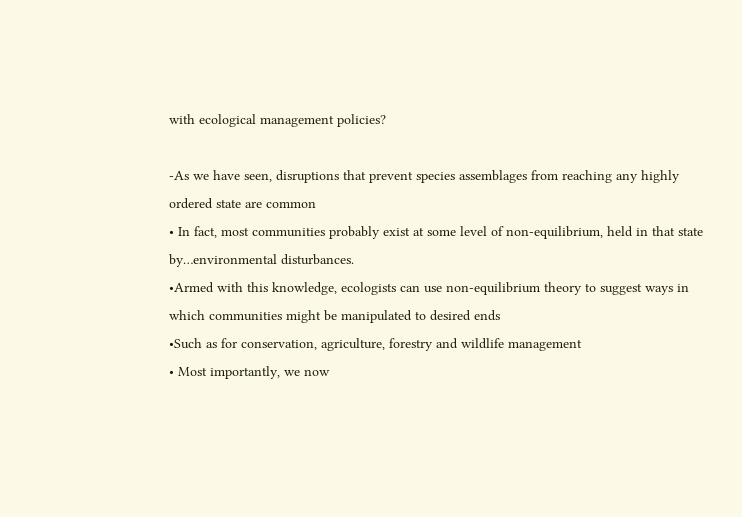with ecological management policies?

-As we have seen, disruptions that prevent species assemblages from reaching any highly ordered state are common
• In fact, most communities probably exist at some level of non-equilibrium, held in that state by…environmental disturbances.
•Armed with this knowledge, ecologists can use non-equilibrium theory to suggest ways in which communities might be manipulated to desired ends
•Such as for conservation, agriculture, forestry and wildlife management
• Most importantly, we now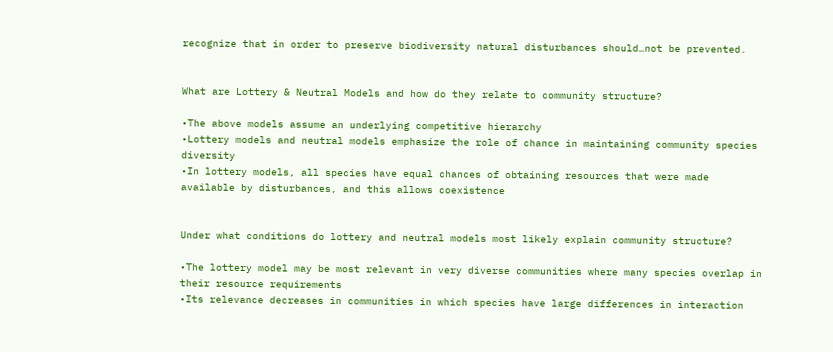recognize that in order to preserve biodiversity natural disturbances should…not be prevented.


What are Lottery & Neutral Models and how do they relate to community structure?

•The above models assume an underlying competitive hierarchy
•Lottery models and neutral models emphasize the role of chance in maintaining community species diversity
•In lottery models, all species have equal chances of obtaining resources that were made available by disturbances, and this allows coexistence


Under what conditions do lottery and neutral models most likely explain community structure?

•The lottery model may be most relevant in very diverse communities where many species overlap in their resource requirements
•Its relevance decreases in communities in which species have large differences in interaction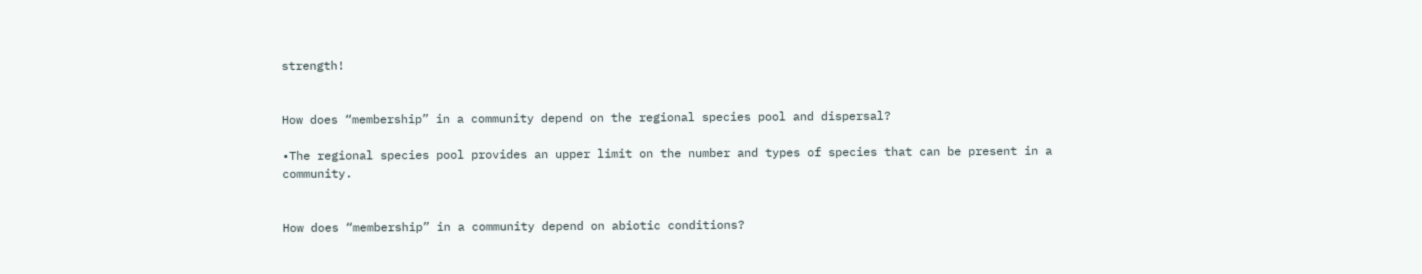strength!


How does “membership” in a community depend on the regional species pool and dispersal?

•The regional species pool provides an upper limit on the number and types of species that can be present in a community.


How does “membership” in a community depend on abiotic conditions?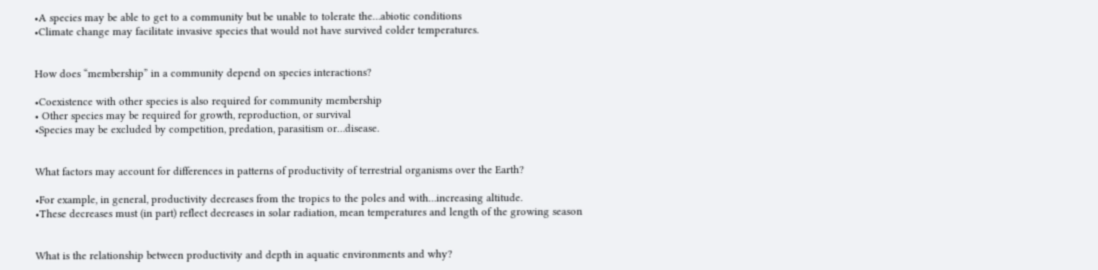•A species may be able to get to a community but be unable to tolerate the…abiotic conditions
•Climate change may facilitate invasive species that would not have survived colder temperatures.


How does “membership” in a community depend on species interactions?

•Coexistence with other species is also required for community membership
• Other species may be required for growth, reproduction, or survival
•Species may be excluded by competition, predation, parasitism or…disease.


What factors may account for differences in patterns of productivity of terrestrial organisms over the Earth?

•For example, in general, productivity decreases from the tropics to the poles and with…increasing altitude.
•These decreases must (in part) reflect decreases in solar radiation, mean temperatures and length of the growing season


What is the relationship between productivity and depth in aquatic environments and why?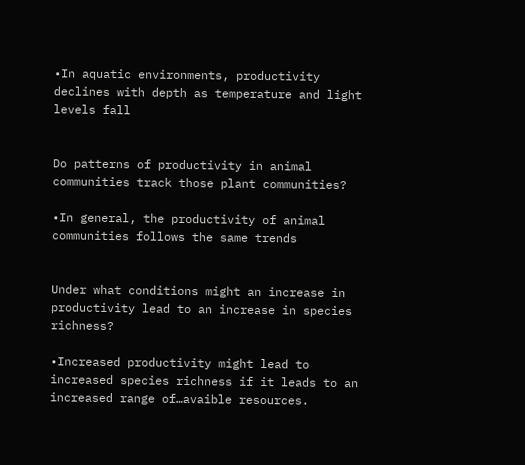•In aquatic environments, productivity declines with depth as temperature and light levels fall


Do patterns of productivity in animal communities track those plant communities?

•In general, the productivity of animal communities follows the same trends


Under what conditions might an increase in productivity lead to an increase in species richness?

•Increased productivity might lead to increased species richness if it leads to an increased range of…avaible resources.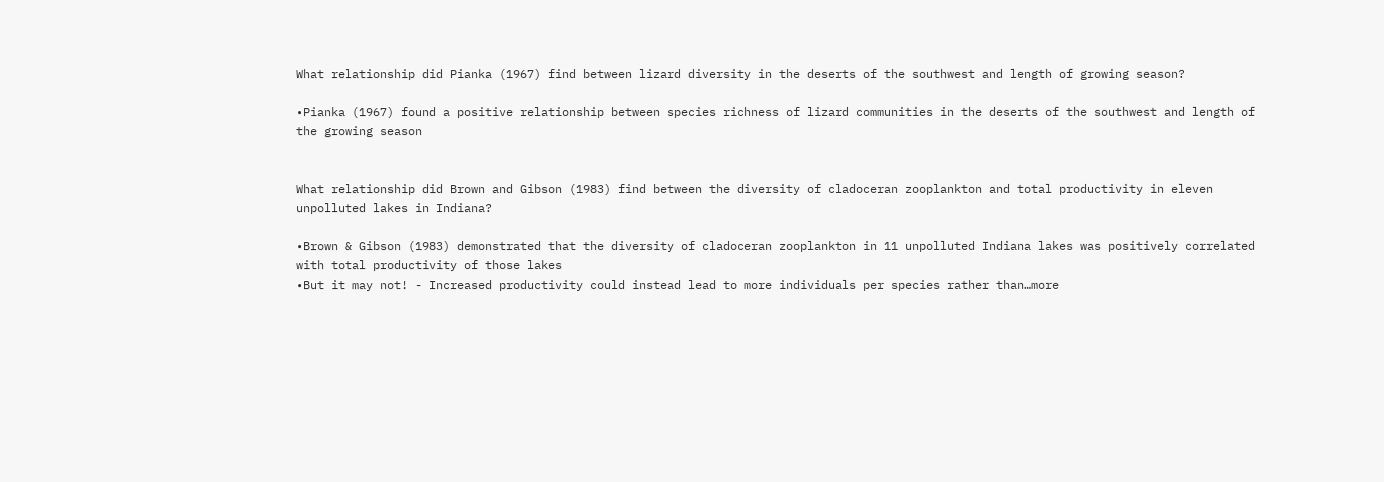What relationship did Pianka (1967) find between lizard diversity in the deserts of the southwest and length of growing season?

•Pianka (1967) found a positive relationship between species richness of lizard communities in the deserts of the southwest and length of the growing season


What relationship did Brown and Gibson (1983) find between the diversity of cladoceran zooplankton and total productivity in eleven unpolluted lakes in Indiana?

•Brown & Gibson (1983) demonstrated that the diversity of cladoceran zooplankton in 11 unpolluted Indiana lakes was positively correlated with total productivity of those lakes
•But it may not! - Increased productivity could instead lead to more individuals per species rather than…more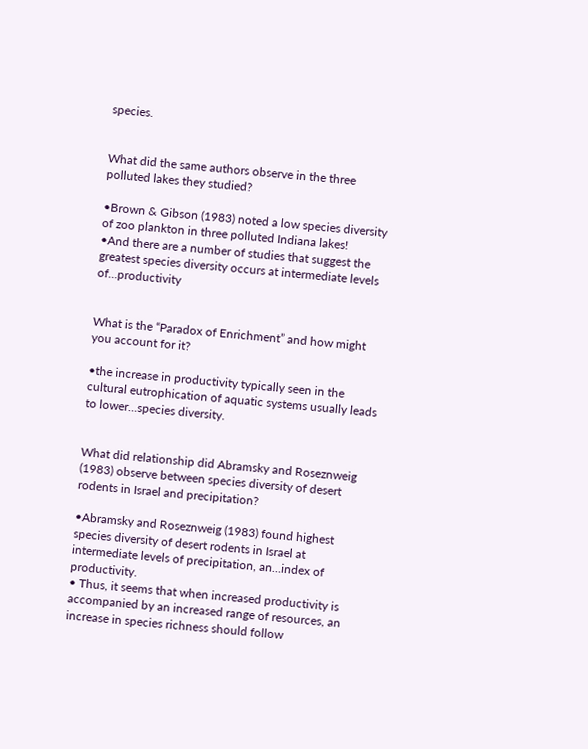species.


What did the same authors observe in the three polluted lakes they studied?

•Brown & Gibson (1983) noted a low species diversity of zoo plankton in three polluted Indiana lakes!
•And there are a number of studies that suggest the greatest species diversity occurs at intermediate levels of…productivity


What is the “Paradox of Enrichment” and how might you account for it?

•the increase in productivity typically seen in the cultural eutrophication of aquatic systems usually leads to lower…species diversity.


What did relationship did Abramsky and Roseznweig (1983) observe between species diversity of desert rodents in Israel and precipitation?

•Abramsky and Roseznweig (1983) found highest species diversity of desert rodents in Israel at intermediate levels of precipitation, an…index of productivity.
• Thus, it seems that when increased productivity is accompanied by an increased range of resources, an increase in species richness should follow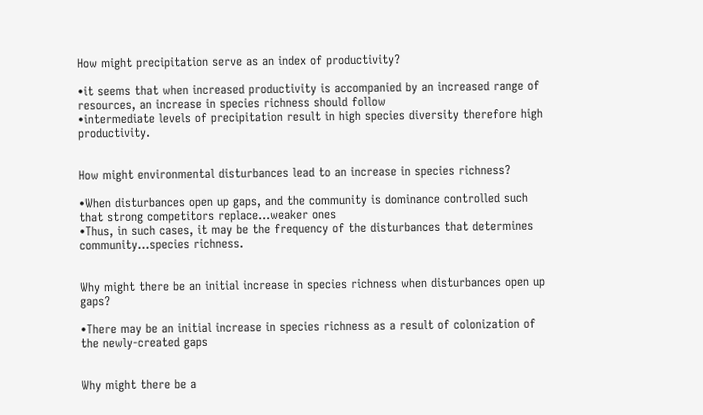How might precipitation serve as an index of productivity?

•it seems that when increased productivity is accompanied by an increased range of resources, an increase in species richness should follow
•intermediate levels of precipitation result in high species diversity therefore high productivity.


How might environmental disturbances lead to an increase in species richness?

•When disturbances open up gaps, and the community is dominance controlled such that strong competitors replace…weaker ones
•Thus, in such cases, it may be the frequency of the disturbances that determines community…species richness.


Why might there be an initial increase in species richness when disturbances open up gaps?

•There may be an initial increase in species richness as a result of colonization of the newly-created gaps


Why might there be a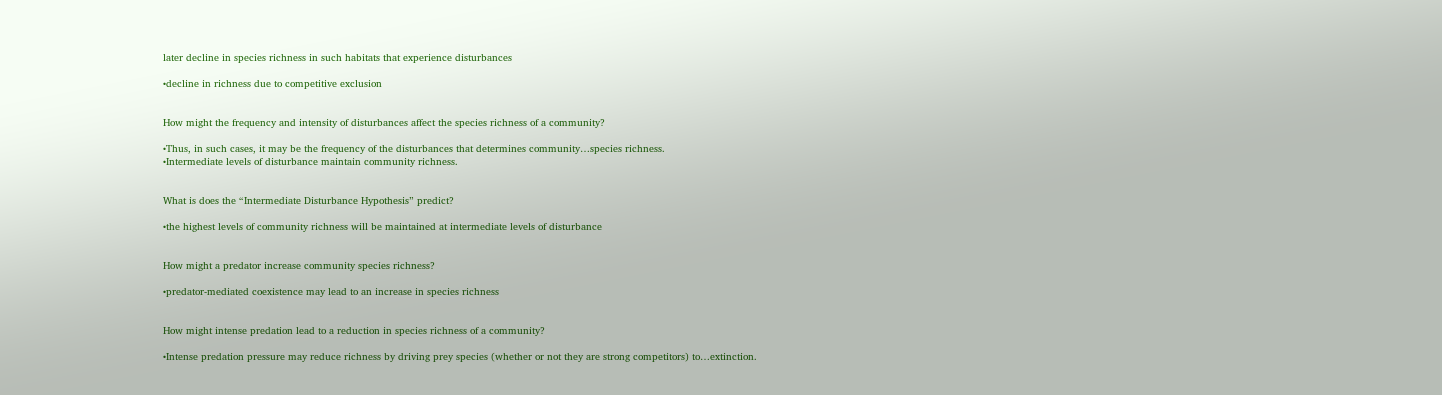later decline in species richness in such habitats that experience disturbances

•decline in richness due to competitive exclusion


How might the frequency and intensity of disturbances affect the species richness of a community?

•Thus, in such cases, it may be the frequency of the disturbances that determines community…species richness.
•Intermediate levels of disturbance maintain community richness.


What is does the “Intermediate Disturbance Hypothesis” predict?

•the highest levels of community richness will be maintained at intermediate levels of disturbance


How might a predator increase community species richness?

•predator-mediated coexistence may lead to an increase in species richness


How might intense predation lead to a reduction in species richness of a community?

•Intense predation pressure may reduce richness by driving prey species (whether or not they are strong competitors) to…extinction.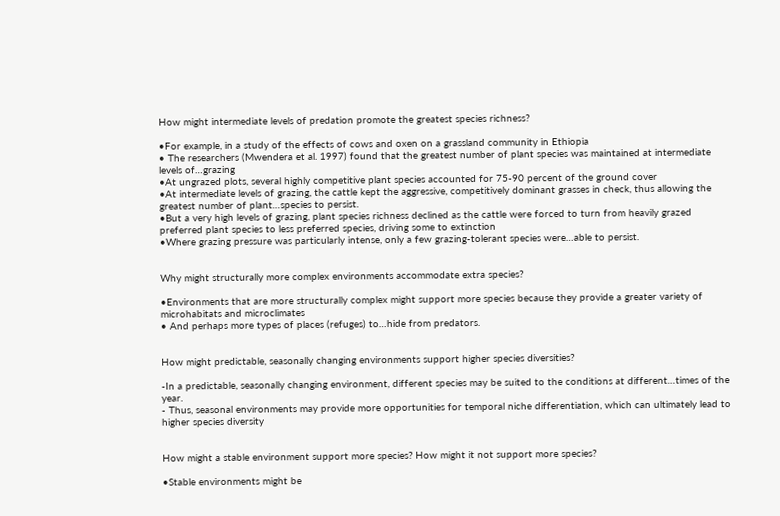How might intermediate levels of predation promote the greatest species richness?

•For example, in a study of the effects of cows and oxen on a grassland community in Ethiopia
• The researchers (Mwendera et al. 1997) found that the greatest number of plant species was maintained at intermediate levels of…grazing
•At ungrazed plots, several highly competitive plant species accounted for 75-90 percent of the ground cover
•At intermediate levels of grazing, the cattle kept the aggressive, competitively dominant grasses in check, thus allowing the greatest number of plant…species to persist.
•But a very high levels of grazing, plant species richness declined as the cattle were forced to turn from heavily grazed preferred plant species to less preferred species, driving some to extinction
•Where grazing pressure was particularly intense, only a few grazing-tolerant species were…able to persist.


Why might structurally more complex environments accommodate extra species?

•Environments that are more structurally complex might support more species because they provide a greater variety of microhabitats and microclimates
• And perhaps more types of places (refuges) to…hide from predators.


How might predictable, seasonally changing environments support higher species diversities?

-In a predictable, seasonally changing environment, different species may be suited to the conditions at different…times of the year.
- Thus, seasonal environments may provide more opportunities for temporal niche differentiation, which can ultimately lead to higher species diversity


How might a stable environment support more species? How might it not support more species?

•Stable environments might be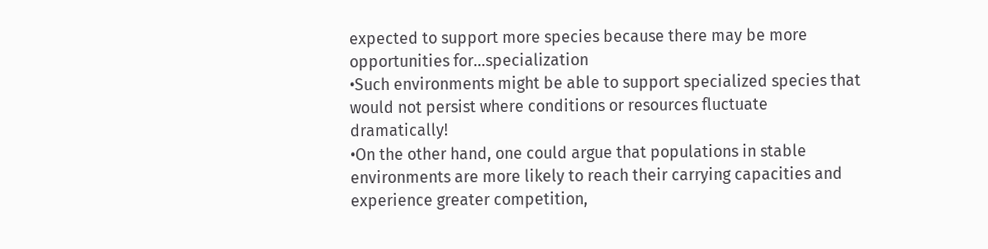expected to support more species because there may be more opportunities for…specialization
•Such environments might be able to support specialized species that would not persist where conditions or resources fluctuate dramatically!
•On the other hand, one could argue that populations in stable environments are more likely to reach their carrying capacities and experience greater competition,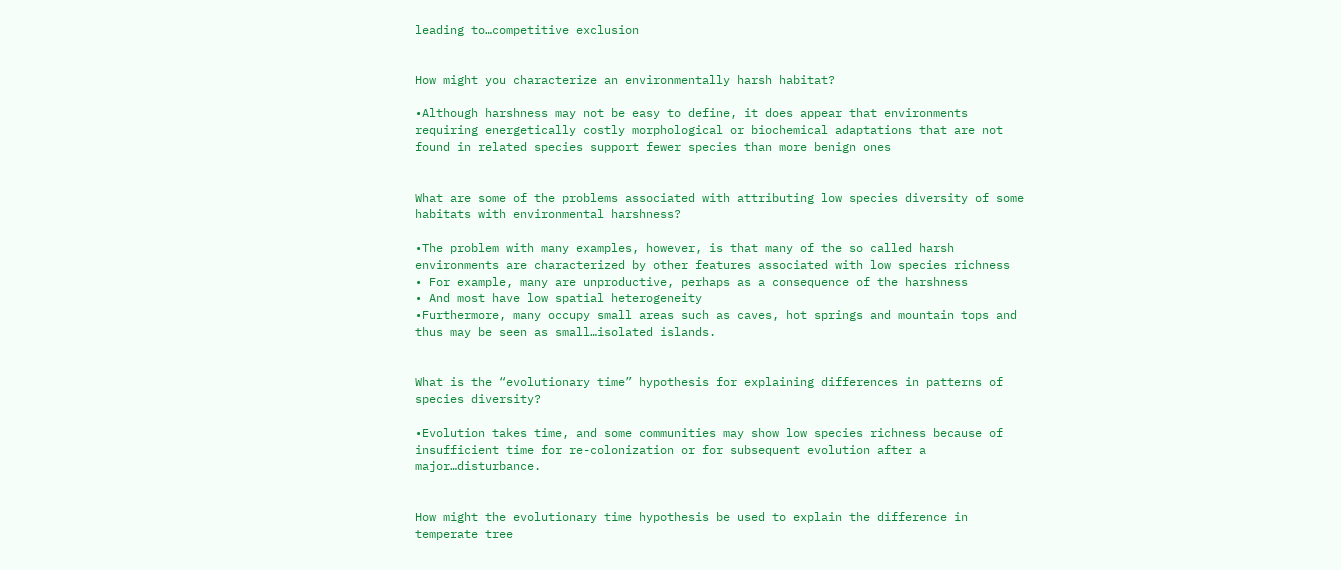leading to…competitive exclusion


How might you characterize an environmentally harsh habitat?

•Although harshness may not be easy to define, it does appear that environments requiring energetically costly morphological or biochemical adaptations that are not found in related species support fewer species than more benign ones


What are some of the problems associated with attributing low species diversity of some habitats with environmental harshness?

•The problem with many examples, however, is that many of the so called harsh environments are characterized by other features associated with low species richness
• For example, many are unproductive, perhaps as a consequence of the harshness
• And most have low spatial heterogeneity
•Furthermore, many occupy small areas such as caves, hot springs and mountain tops and thus may be seen as small…isolated islands.


What is the “evolutionary time” hypothesis for explaining differences in patterns of species diversity?

•Evolution takes time, and some communities may show low species richness because of insufficient time for re-colonization or for subsequent evolution after a major…disturbance.


How might the evolutionary time hypothesis be used to explain the difference in temperate tree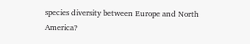species diversity between Europe and North America?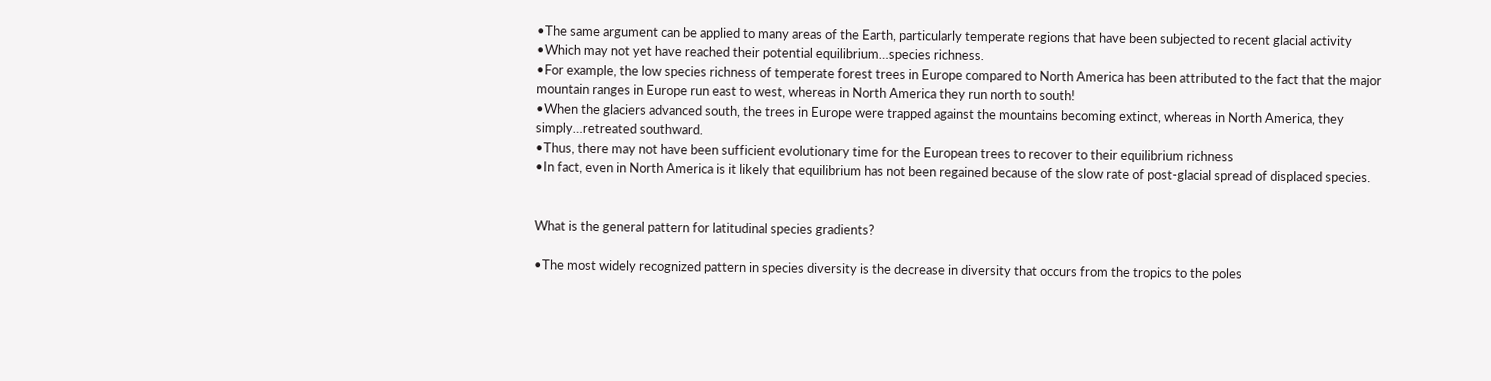•The same argument can be applied to many areas of the Earth, particularly temperate regions that have been subjected to recent glacial activity
•Which may not yet have reached their potential equilibrium…species richness.
•For example, the low species richness of temperate forest trees in Europe compared to North America has been attributed to the fact that the major mountain ranges in Europe run east to west, whereas in North America they run north to south!
•When the glaciers advanced south, the trees in Europe were trapped against the mountains becoming extinct, whereas in North America, they simply…retreated southward.
•Thus, there may not have been sufficient evolutionary time for the European trees to recover to their equilibrium richness
•In fact, even in North America is it likely that equilibrium has not been regained because of the slow rate of post-glacial spread of displaced species.


What is the general pattern for latitudinal species gradients?

•The most widely recognized pattern in species diversity is the decrease in diversity that occurs from the tropics to the poles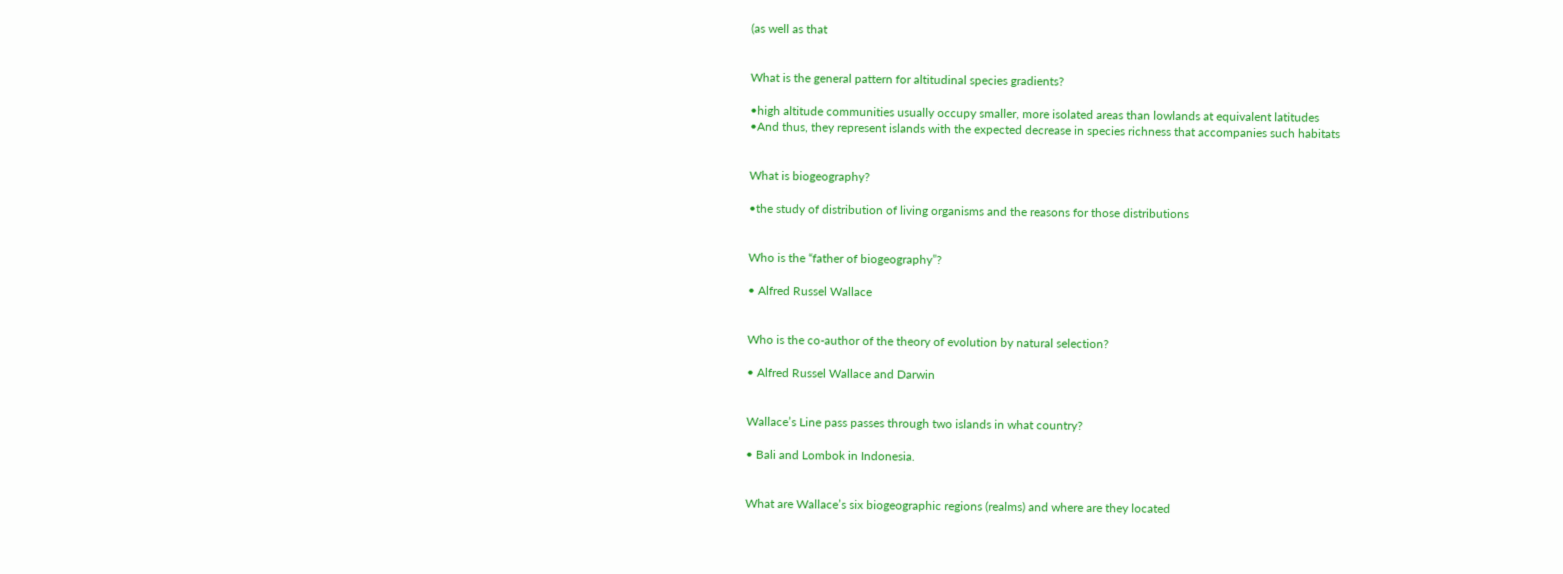(as well as that


What is the general pattern for altitudinal species gradients?

•high altitude communities usually occupy smaller, more isolated areas than lowlands at equivalent latitudes
•And thus, they represent islands with the expected decrease in species richness that accompanies such habitats


What is biogeography?

•the study of distribution of living organisms and the reasons for those distributions


Who is the “father of biogeography”?

• Alfred Russel Wallace


Who is the co-author of the theory of evolution by natural selection?

• Alfred Russel Wallace and Darwin


Wallace’s Line pass passes through two islands in what country?

• Bali and Lombok in Indonesia.


What are Wallace’s six biogeographic regions (realms) and where are they located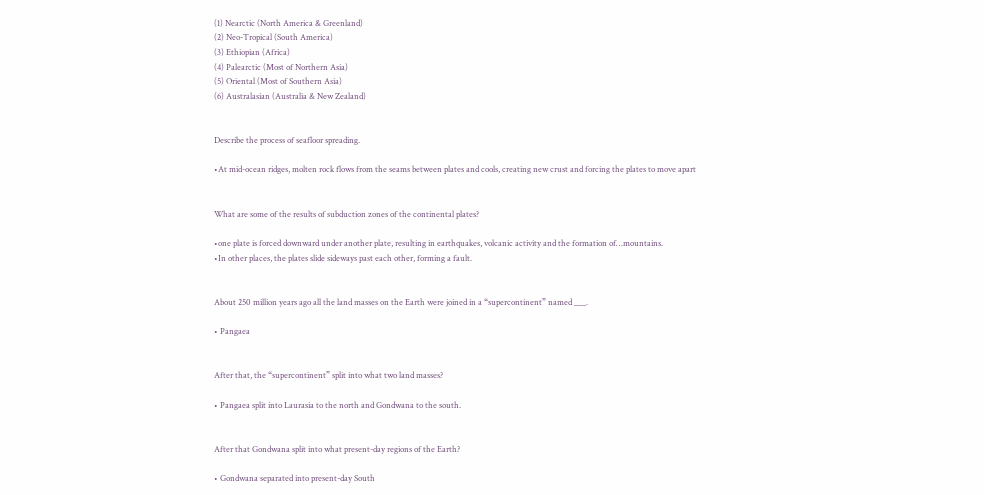(1) Nearctic (North America & Greenland)
(2) Neo-Tropical (South America)
(3) Ethiopian (Africa)
(4) Palearctic (Most of Northern Asia)
(5) Oriental (Most of Southern Asia)
(6) Australasian (Australia & New Zealand)


Describe the process of seafloor spreading.

•At mid-ocean ridges, molten rock flows from the seams between plates and cools, creating new crust and forcing the plates to move apart


What are some of the results of subduction zones of the continental plates?

•one plate is forced downward under another plate, resulting in earthquakes, volcanic activity and the formation of…mountains.
•In other places, the plates slide sideways past each other, forming a fault.


About 250 million years ago all the land masses on the Earth were joined in a “supercontinent” named ___.

• Pangaea


After that, the “supercontinent” split into what two land masses?

• Pangaea split into Laurasia to the north and Gondwana to the south.


After that Gondwana split into what present-day regions of the Earth?

• Gondwana separated into present-day South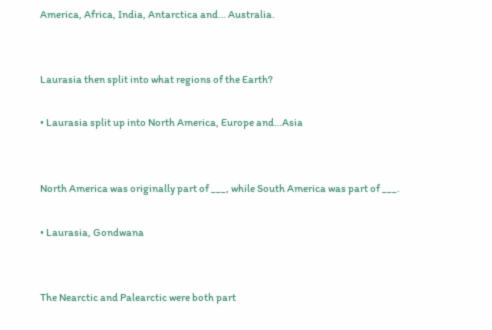America, Africa, India, Antarctica and… Australia.


Laurasia then split into what regions of the Earth?

• Laurasia split up into North America, Europe and…Asia


North America was originally part of ___, while South America was part of ___.

• Laurasia, Gondwana


The Nearctic and Palearctic were both part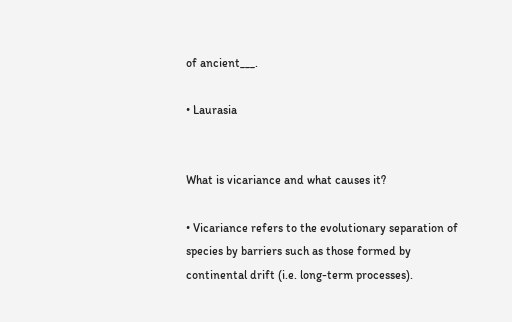of ancient___.

• Laurasia


What is vicariance and what causes it?

• Vicariance refers to the evolutionary separation of species by barriers such as those formed by continental drift (i.e. long-term processes).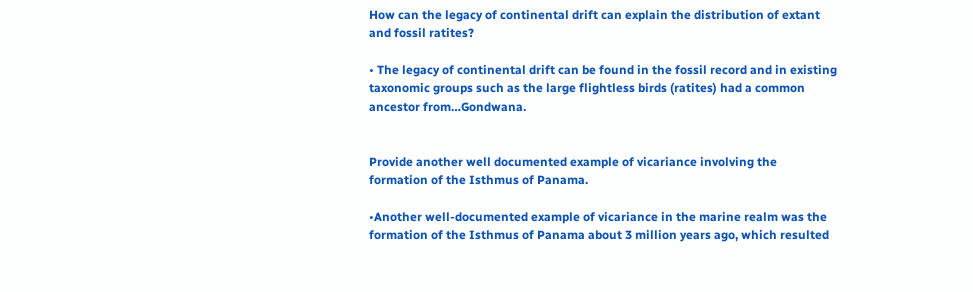How can the legacy of continental drift can explain the distribution of extant and fossil ratites?

• The legacy of continental drift can be found in the fossil record and in existing taxonomic groups such as the large flightless birds (ratites) had a common ancestor from…Gondwana.


Provide another well documented example of vicariance involving the formation of the Isthmus of Panama.

•Another well-documented example of vicariance in the marine realm was the formation of the Isthmus of Panama about 3 million years ago, which resulted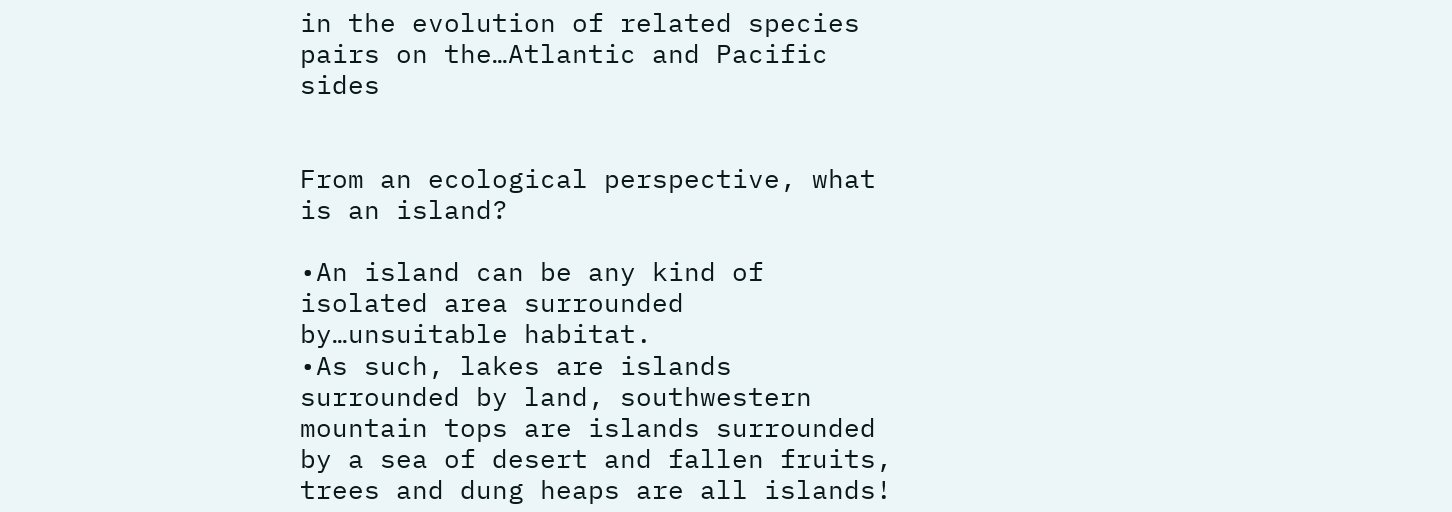in the evolution of related species pairs on the…Atlantic and Pacific sides


From an ecological perspective, what is an island?

•An island can be any kind of isolated area surrounded by…unsuitable habitat.
•As such, lakes are islands surrounded by land, southwestern mountain tops are islands surrounded by a sea of desert and fallen fruits, trees and dung heaps are all islands!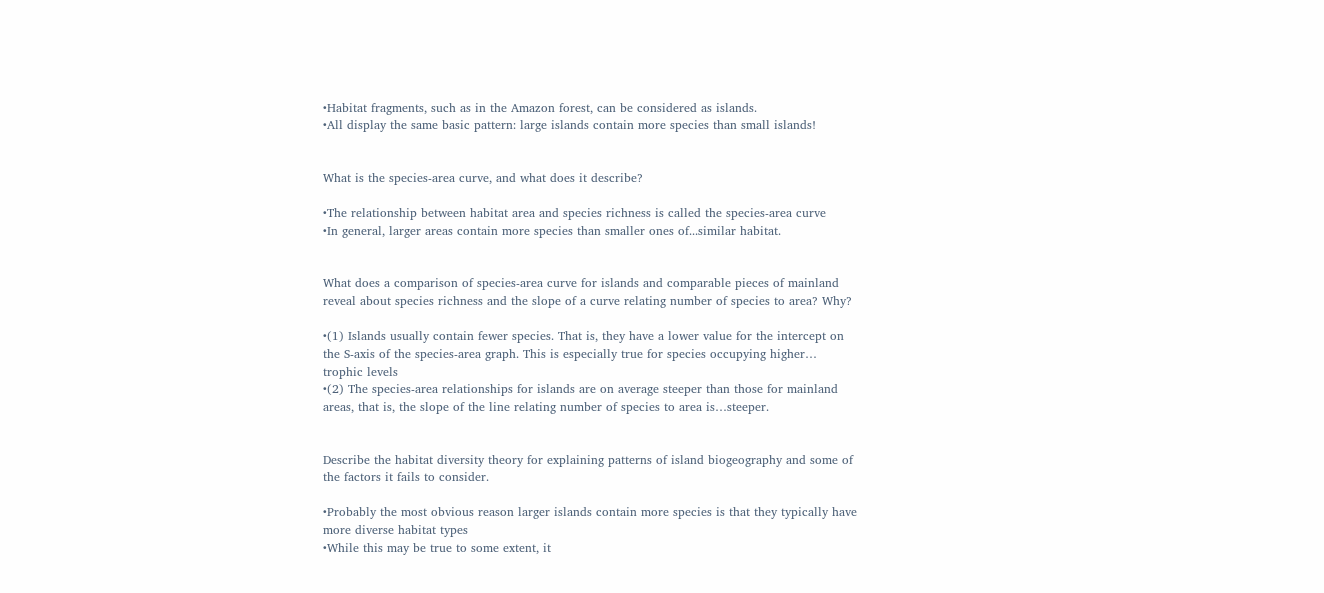•Habitat fragments, such as in the Amazon forest, can be considered as islands.
•All display the same basic pattern: large islands contain more species than small islands!


What is the species-area curve, and what does it describe?

•The relationship between habitat area and species richness is called the species-area curve
•In general, larger areas contain more species than smaller ones of...similar habitat.


What does a comparison of species-area curve for islands and comparable pieces of mainland reveal about species richness and the slope of a curve relating number of species to area? Why?

•(1) Islands usually contain fewer species. That is, they have a lower value for the intercept on the S-axis of the species-area graph. This is especially true for species occupying higher… trophic levels
•(2) The species-area relationships for islands are on average steeper than those for mainland areas, that is, the slope of the line relating number of species to area is…steeper.


Describe the habitat diversity theory for explaining patterns of island biogeography and some of the factors it fails to consider.

•Probably the most obvious reason larger islands contain more species is that they typically have more diverse habitat types
•While this may be true to some extent, it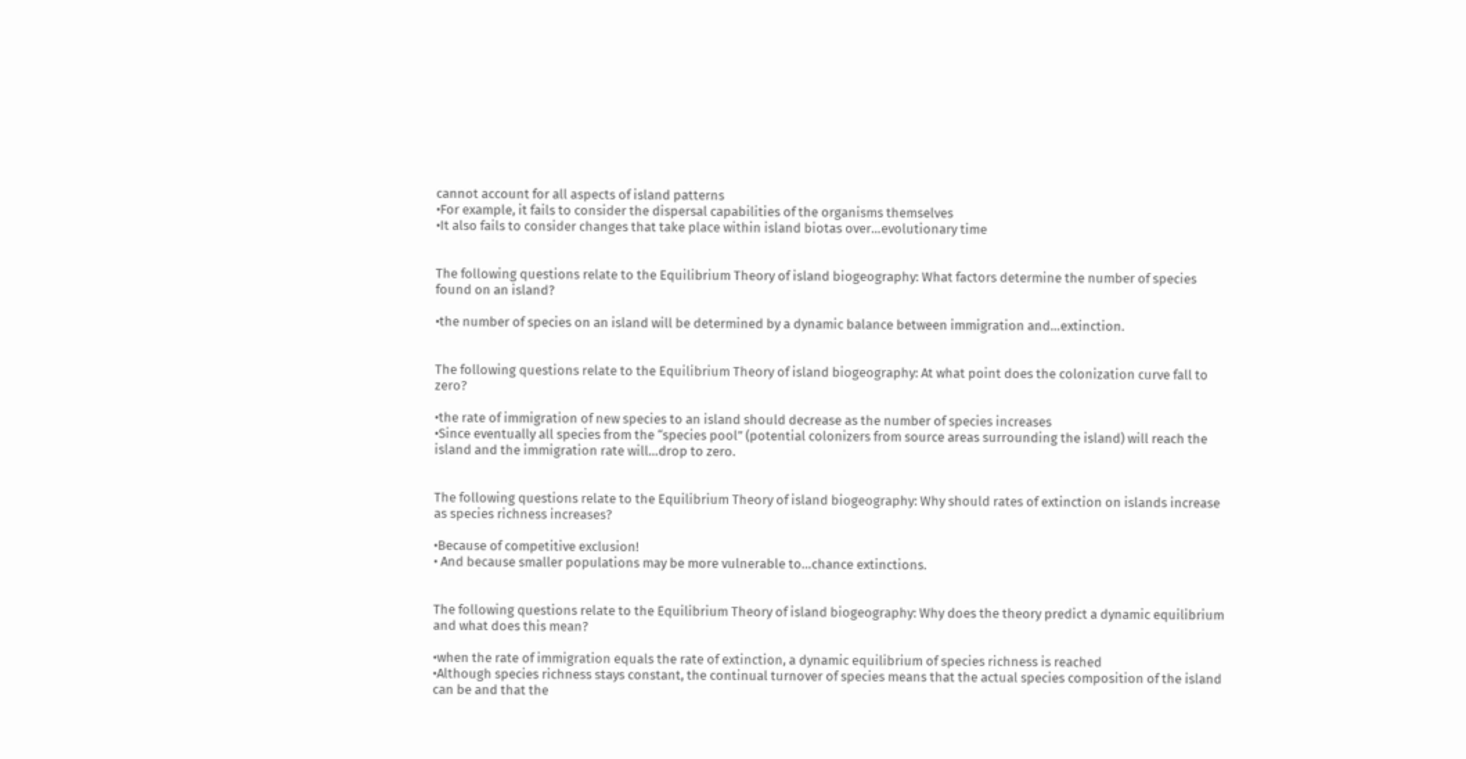cannot account for all aspects of island patterns
•For example, it fails to consider the dispersal capabilities of the organisms themselves
•It also fails to consider changes that take place within island biotas over…evolutionary time


The following questions relate to the Equilibrium Theory of island biogeography: What factors determine the number of species found on an island?

•the number of species on an island will be determined by a dynamic balance between immigration and…extinction.


The following questions relate to the Equilibrium Theory of island biogeography: At what point does the colonization curve fall to zero?

•the rate of immigration of new species to an island should decrease as the number of species increases
•Since eventually all species from the “species pool” (potential colonizers from source areas surrounding the island) will reach the island and the immigration rate will…drop to zero.


The following questions relate to the Equilibrium Theory of island biogeography: Why should rates of extinction on islands increase as species richness increases?

•Because of competitive exclusion!
• And because smaller populations may be more vulnerable to…chance extinctions.


The following questions relate to the Equilibrium Theory of island biogeography: Why does the theory predict a dynamic equilibrium and what does this mean?

•when the rate of immigration equals the rate of extinction, a dynamic equilibrium of species richness is reached
•Although species richness stays constant, the continual turnover of species means that the actual species composition of the island can be and that the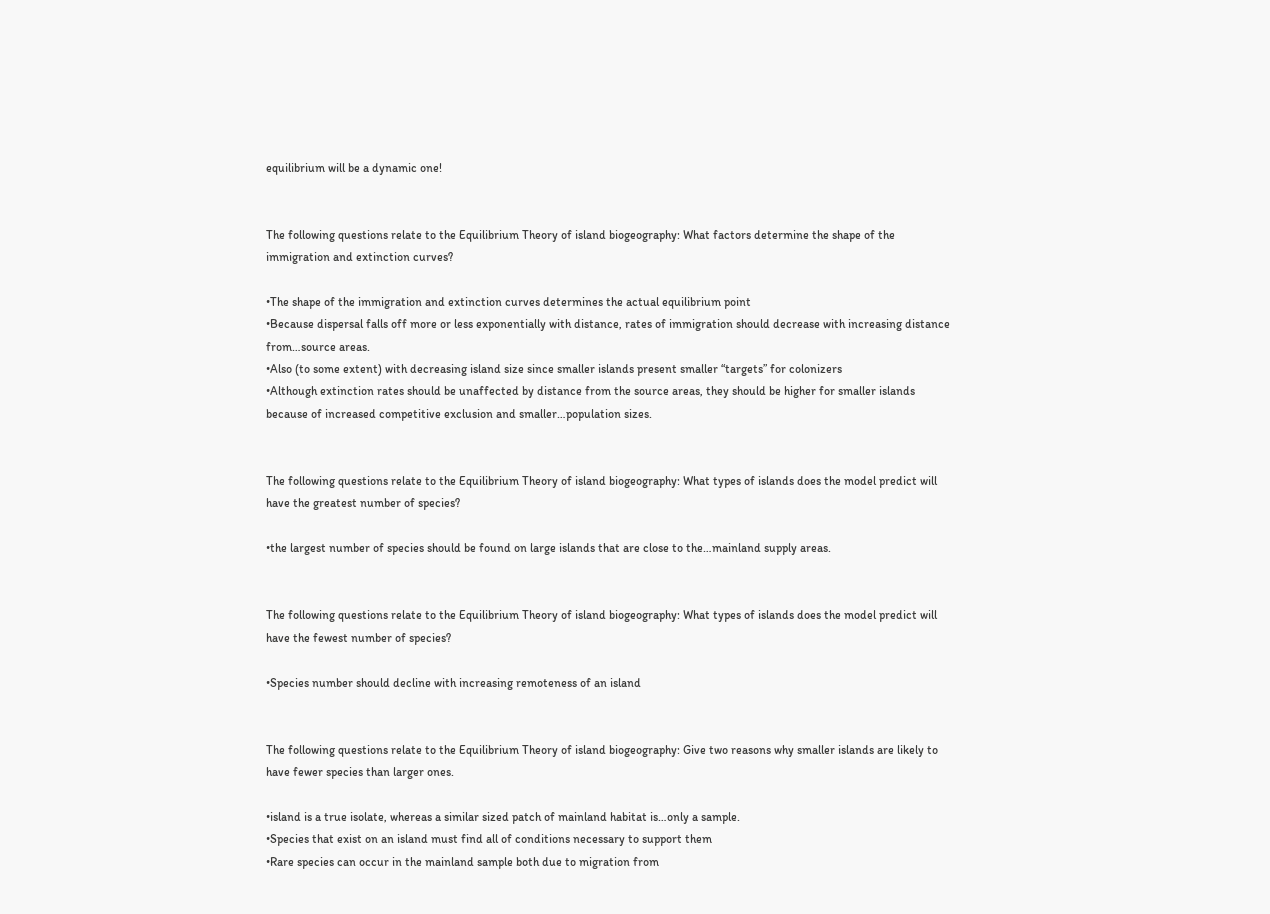equilibrium will be a dynamic one!


The following questions relate to the Equilibrium Theory of island biogeography: What factors determine the shape of the immigration and extinction curves?

•The shape of the immigration and extinction curves determines the actual equilibrium point
•Because dispersal falls off more or less exponentially with distance, rates of immigration should decrease with increasing distance from…source areas.
•Also (to some extent) with decreasing island size since smaller islands present smaller “targets” for colonizers
•Although extinction rates should be unaffected by distance from the source areas, they should be higher for smaller islands because of increased competitive exclusion and smaller…population sizes.


The following questions relate to the Equilibrium Theory of island biogeography: What types of islands does the model predict will have the greatest number of species?

•the largest number of species should be found on large islands that are close to the…mainland supply areas.


The following questions relate to the Equilibrium Theory of island biogeography: What types of islands does the model predict will have the fewest number of species?

•Species number should decline with increasing remoteness of an island


The following questions relate to the Equilibrium Theory of island biogeography: Give two reasons why smaller islands are likely to have fewer species than larger ones.

•island is a true isolate, whereas a similar sized patch of mainland habitat is…only a sample.
•Species that exist on an island must find all of conditions necessary to support them
•Rare species can occur in the mainland sample both due to migration from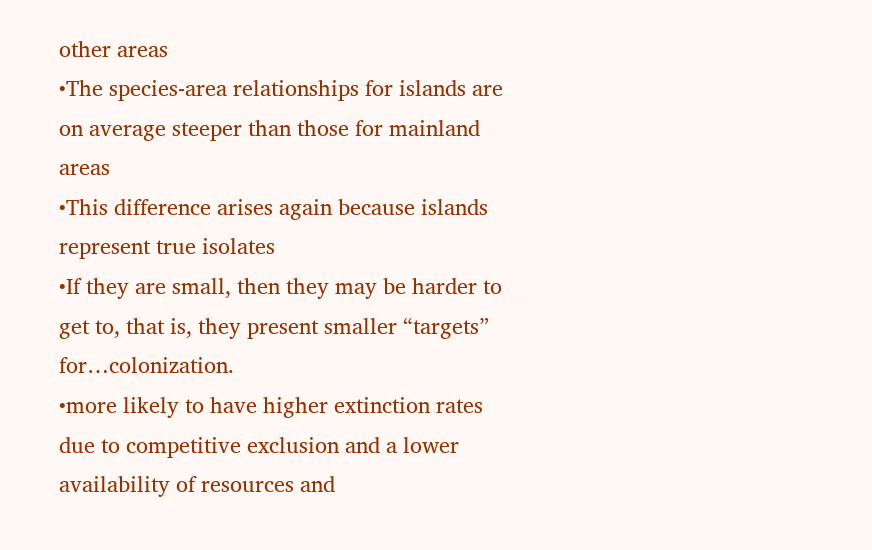other areas
•The species-area relationships for islands are on average steeper than those for mainland areas
•This difference arises again because islands represent true isolates
•If they are small, then they may be harder to get to, that is, they present smaller “targets” for…colonization.
•more likely to have higher extinction rates due to competitive exclusion and a lower availability of resources and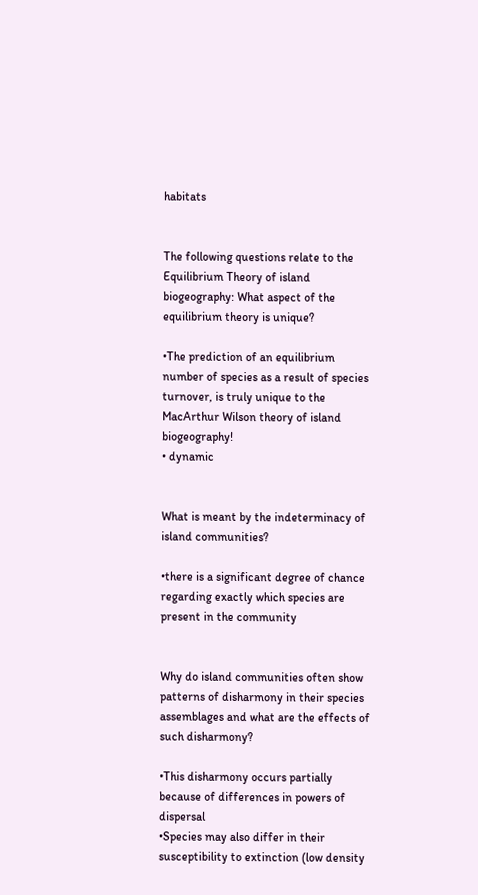habitats


The following questions relate to the Equilibrium Theory of island biogeography: What aspect of the equilibrium theory is unique?

•The prediction of an equilibrium number of species as a result of species turnover, is truly unique to the MacArthur Wilson theory of island biogeography!
• dynamic


What is meant by the indeterminacy of island communities?

•there is a significant degree of chance regarding exactly which species are present in the community


Why do island communities often show patterns of disharmony in their species assemblages and what are the effects of such disharmony?

•This disharmony occurs partially because of differences in powers of dispersal
•Species may also differ in their susceptibility to extinction (low density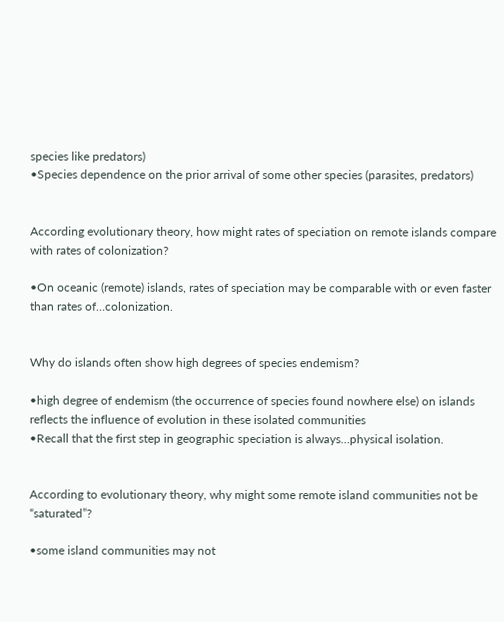species like predators)
•Species dependence on the prior arrival of some other species (parasites, predators)


According evolutionary theory, how might rates of speciation on remote islands compare with rates of colonization?

•On oceanic (remote) islands, rates of speciation may be comparable with or even faster than rates of…colonization.


Why do islands often show high degrees of species endemism?

•high degree of endemism (the occurrence of species found nowhere else) on islands reflects the influence of evolution in these isolated communities
•Recall that the first step in geographic speciation is always…physical isolation.


According to evolutionary theory, why might some remote island communities not be “saturated”?

•some island communities may not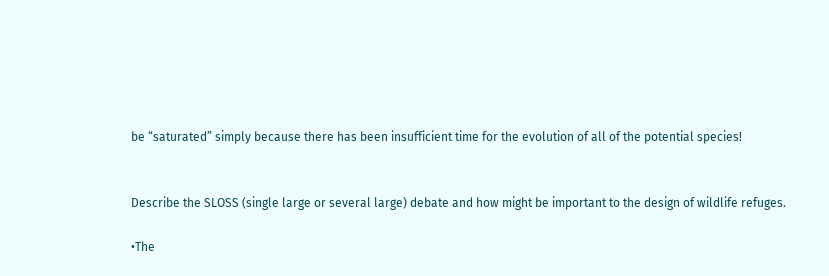be “saturated” simply because there has been insufficient time for the evolution of all of the potential species!


Describe the SLOSS (single large or several large) debate and how might be important to the design of wildlife refuges.

•The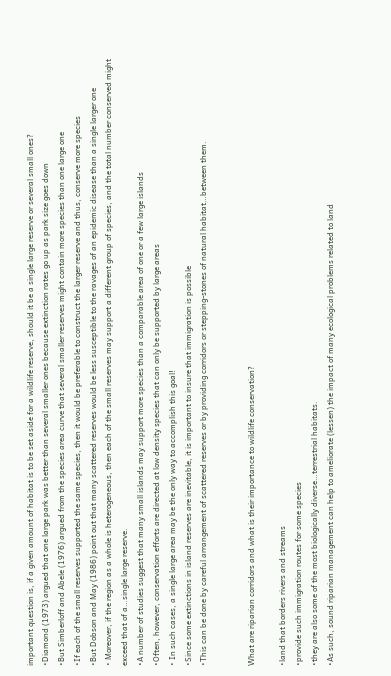important question is, if a given amount of habitat is to be set aside for a wildlife reserve, should it be a single large reserve or several small ones?
•Diamond (1973) argued that one large park was better than several smaller ones because extinction rates go up as park size goes down
•But Simberloff and Abele (1976) argued from the species area curve that several smaller reserves might contain more species than one large one
•If each of the small reserves supported the same species, then it would be preferable to construct the larger reserve and thus, conserve more species
•But Dobson and May (1986) point out that many scattered reserves would be less susceptible to the ravages of an epidemic disease than a single larger one
• Moreover, if the region as a whole is heterogeneous, then each of the small reserves may support a different group of species, and the total number conserved might exceed that of a…single large reserve.
•A number of studies suggest that many small islands may support more species than a comparable area of one or a few large islands
•Often, however, conservation efforts are directed at low density species that can only be supported by large areas
• In such cases, a single large area may be the only way to accomplish this goal!
•Since some extinctions in island reserves are inevitable, it is important to insure that immigration is possible
•This can be done by careful arrangement of scattered reserves or by providing corridors or stepping-stones of natural habitat…between them.


What are riparian corridors and what is their importance to wildlife conservation?

•land that borders rivers and streams
•provide such immigration routes for some species
•they are also some of the most biologically diverse…terrestrial habitats.
•As such, sound riparian management can help to ameliorate (lessen) the impact of many ecological problems related to land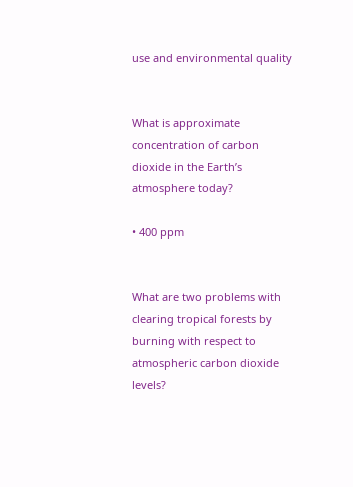use and environmental quality


What is approximate concentration of carbon dioxide in the Earth’s atmosphere today?

• 400 ppm


What are two problems with clearing tropical forests by burning with respect to atmospheric carbon dioxide levels?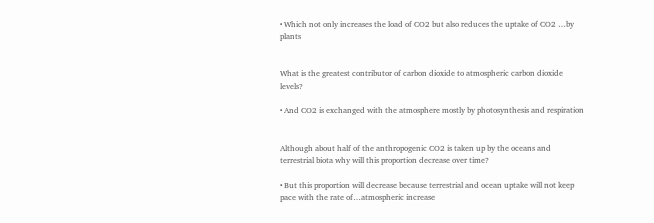• Which not only increases the load of CO2 but also reduces the uptake of CO2 …by plants


What is the greatest contributor of carbon dioxide to atmospheric carbon dioxide levels?

• And CO2 is exchanged with the atmosphere mostly by photosynthesis and respiration


Although about half of the anthropogenic CO2 is taken up by the oceans and terrestrial biota why will this proportion decrease over time?

• But this proportion will decrease because terrestrial and ocean uptake will not keep pace with the rate of…atmospheric increase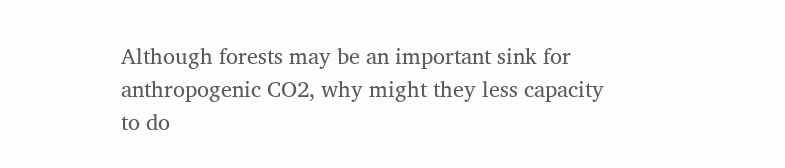Although forests may be an important sink for anthropogenic CO2, why might they less capacity to do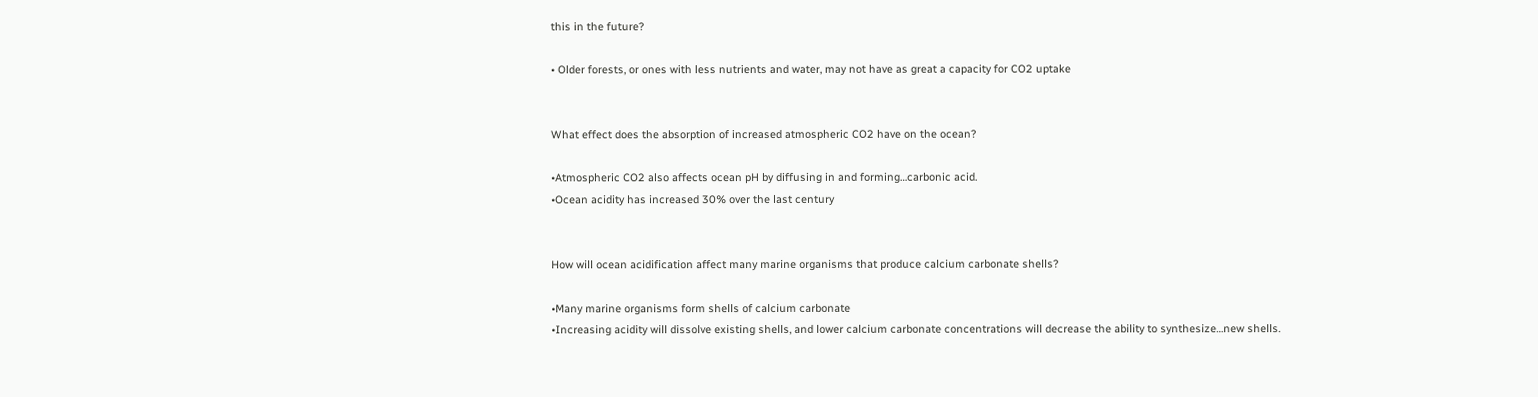this in the future?

• Older forests, or ones with less nutrients and water, may not have as great a capacity for CO2 uptake


What effect does the absorption of increased atmospheric CO2 have on the ocean?

•Atmospheric CO2 also affects ocean pH by diffusing in and forming…carbonic acid.
•Ocean acidity has increased 30% over the last century


How will ocean acidification affect many marine organisms that produce calcium carbonate shells?

•Many marine organisms form shells of calcium carbonate
•Increasing acidity will dissolve existing shells, and lower calcium carbonate concentrations will decrease the ability to synthesize…new shells.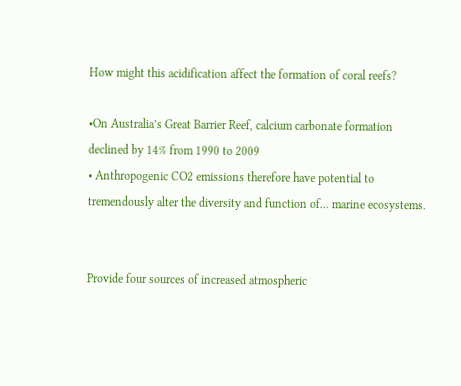How might this acidification affect the formation of coral reefs?

•On Australia’s Great Barrier Reef, calcium carbonate formation declined by 14% from 1990 to 2009
• Anthropogenic CO2 emissions therefore have potential to tremendously alter the diversity and function of… marine ecosystems.


Provide four sources of increased atmospheric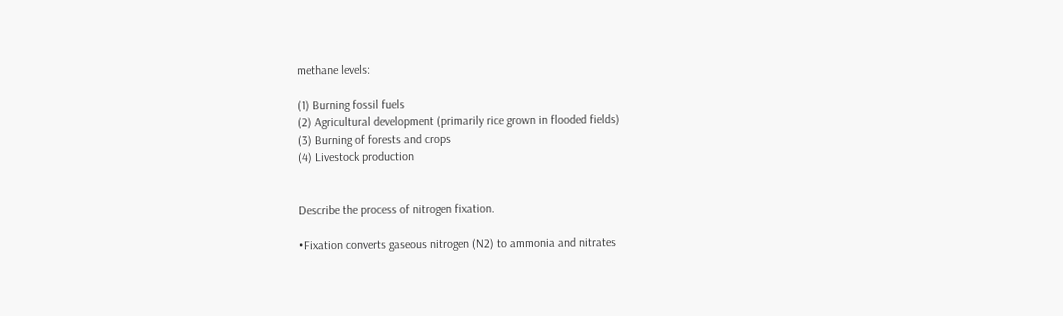methane levels:

(1) Burning fossil fuels
(2) Agricultural development (primarily rice grown in flooded fields)
(3) Burning of forests and crops
(4) Livestock production


Describe the process of nitrogen fixation.

•Fixation converts gaseous nitrogen (N2) to ammonia and nitrates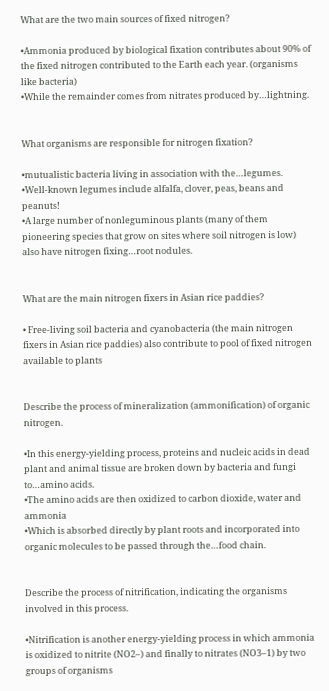What are the two main sources of fixed nitrogen?

•Ammonia produced by biological fixation contributes about 90% of the fixed nitrogen contributed to the Earth each year. (organisms like bacteria)
•While the remainder comes from nitrates produced by…lightning.


What organisms are responsible for nitrogen fixation?

•mutualistic bacteria living in association with the…legumes.
•Well-known legumes include alfalfa, clover, peas, beans and peanuts!
•A large number of nonleguminous plants (many of them pioneering species that grow on sites where soil nitrogen is low) also have nitrogen fixing…root nodules.


What are the main nitrogen fixers in Asian rice paddies?

• Free-living soil bacteria and cyanobacteria (the main nitrogen fixers in Asian rice paddies) also contribute to pool of fixed nitrogen available to plants


Describe the process of mineralization (ammonification) of organic nitrogen.

•In this energy-yielding process, proteins and nucleic acids in dead plant and animal tissue are broken down by bacteria and fungi to…amino acids.
•The amino acids are then oxidized to carbon dioxide, water and ammonia
•Which is absorbed directly by plant roots and incorporated into organic molecules to be passed through the…food chain.


Describe the process of nitrification, indicating the organisms involved in this process.

•Nitrification is another energy-yielding process in which ammonia is oxidized to nitrite (NO2–) and finally to nitrates (NO3–1) by two groups of organisms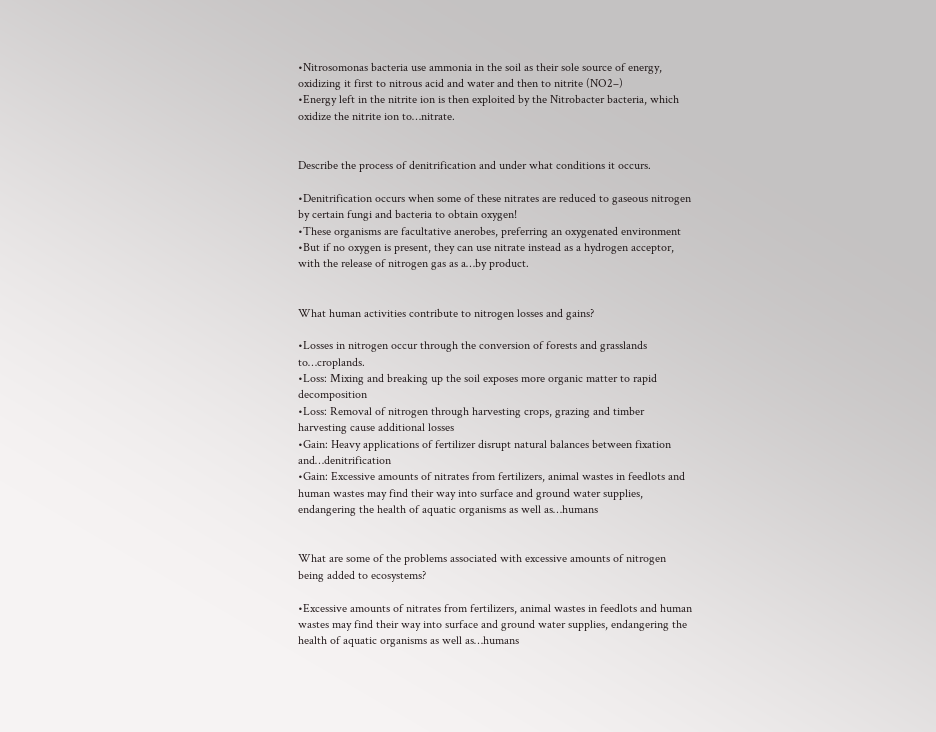•Nitrosomonas bacteria use ammonia in the soil as their sole source of energy, oxidizing it first to nitrous acid and water and then to nitrite (NO2–)
•Energy left in the nitrite ion is then exploited by the Nitrobacter bacteria, which oxidize the nitrite ion to…nitrate.


Describe the process of denitrification and under what conditions it occurs.

•Denitrification occurs when some of these nitrates are reduced to gaseous nitrogen by certain fungi and bacteria to obtain oxygen!
•These organisms are facultative anerobes, preferring an oxygenated environment
•But if no oxygen is present, they can use nitrate instead as a hydrogen acceptor, with the release of nitrogen gas as a…by product.


What human activities contribute to nitrogen losses and gains?

•Losses in nitrogen occur through the conversion of forests and grasslands to…croplands.
•Loss: Mixing and breaking up the soil exposes more organic matter to rapid decomposition
•Loss: Removal of nitrogen through harvesting crops, grazing and timber harvesting cause additional losses
•Gain: Heavy applications of fertilizer disrupt natural balances between fixation and…denitrification
•Gain: Excessive amounts of nitrates from fertilizers, animal wastes in feedlots and human wastes may find their way into surface and ground water supplies, endangering the health of aquatic organisms as well as…humans


What are some of the problems associated with excessive amounts of nitrogen being added to ecosystems?

•Excessive amounts of nitrates from fertilizers, animal wastes in feedlots and human wastes may find their way into surface and ground water supplies, endangering the health of aquatic organisms as well as…humans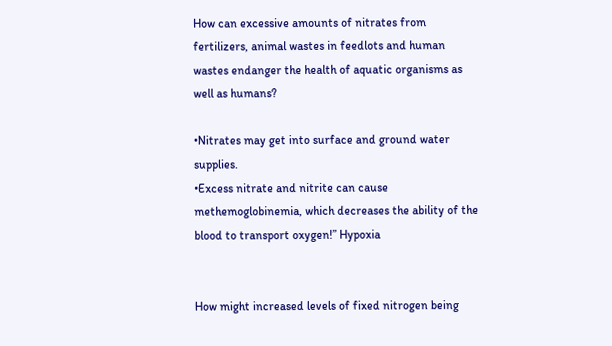How can excessive amounts of nitrates from fertilizers, animal wastes in feedlots and human wastes endanger the health of aquatic organisms as well as humans?

•Nitrates may get into surface and ground water supplies.
•Excess nitrate and nitrite can cause methemoglobinemia, which decreases the ability of the blood to transport oxygen!” Hypoxia


How might increased levels of fixed nitrogen being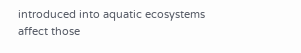introduced into aquatic ecosystems affect those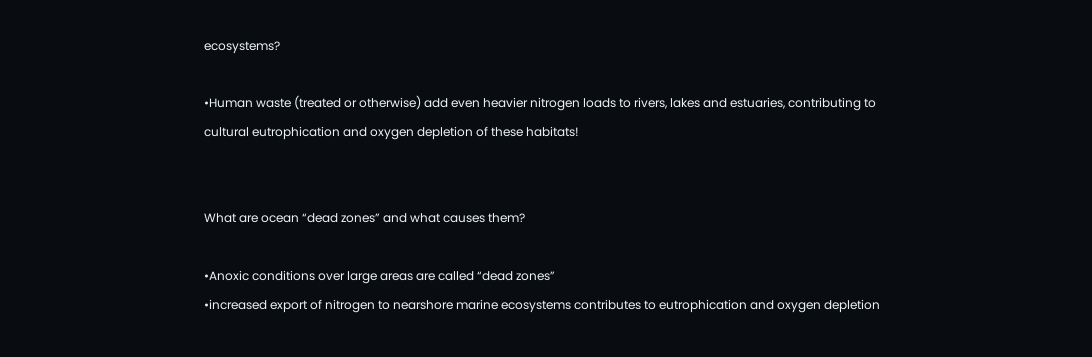ecosystems?

•Human waste (treated or otherwise) add even heavier nitrogen loads to rivers, lakes and estuaries, contributing to cultural eutrophication and oxygen depletion of these habitats!


What are ocean “dead zones” and what causes them?

•Anoxic conditions over large areas are called “dead zones”
•increased export of nitrogen to nearshore marine ecosystems contributes to eutrophication and oxygen depletion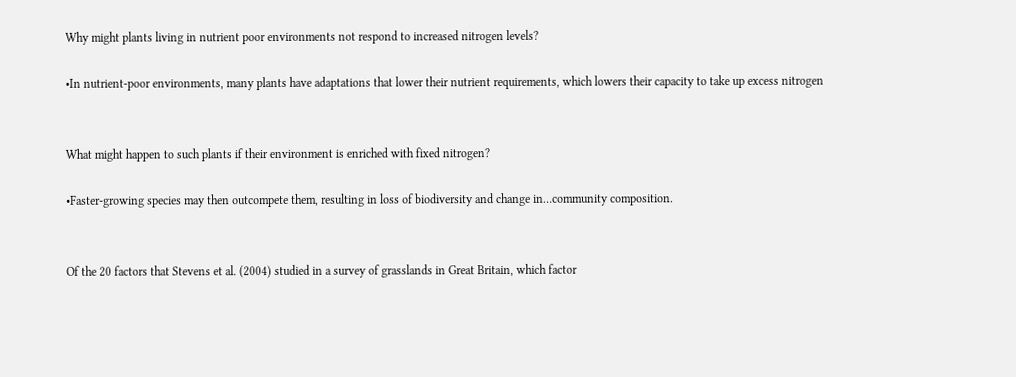Why might plants living in nutrient poor environments not respond to increased nitrogen levels?

•In nutrient-poor environments, many plants have adaptations that lower their nutrient requirements, which lowers their capacity to take up excess nitrogen


What might happen to such plants if their environment is enriched with fixed nitrogen?

•Faster-growing species may then outcompete them, resulting in loss of biodiversity and change in…community composition.


Of the 20 factors that Stevens et al. (2004) studied in a survey of grasslands in Great Britain, which factor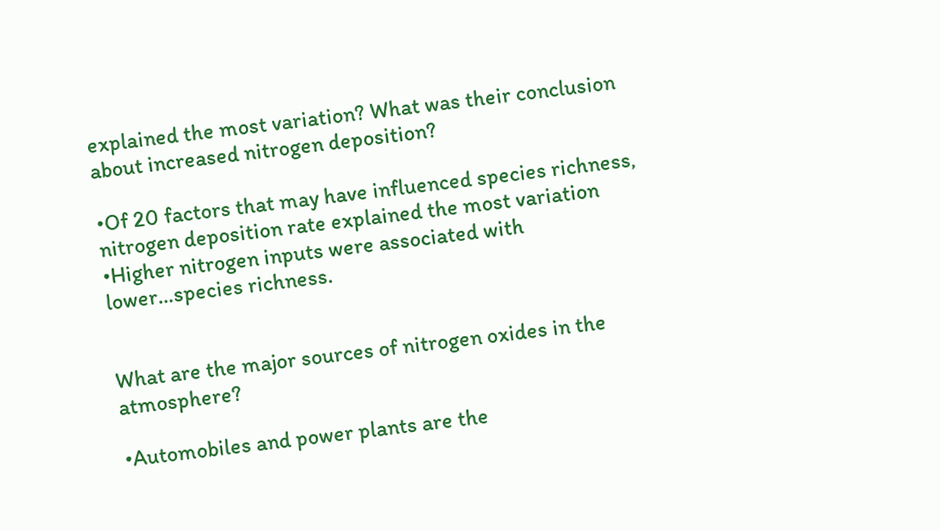explained the most variation? What was their conclusion about increased nitrogen deposition?

•Of 20 factors that may have influenced species richness, nitrogen deposition rate explained the most variation
•Higher nitrogen inputs were associated with lower…species richness.


What are the major sources of nitrogen oxides in the atmosphere?

•Automobiles and power plants are the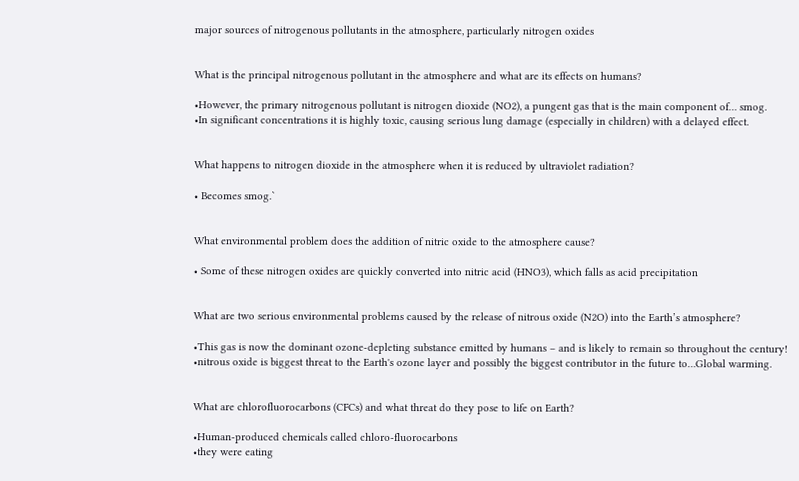major sources of nitrogenous pollutants in the atmosphere, particularly nitrogen oxides


What is the principal nitrogenous pollutant in the atmosphere and what are its effects on humans?

•However, the primary nitrogenous pollutant is nitrogen dioxide (NO2), a pungent gas that is the main component of… smog.
•In significant concentrations it is highly toxic, causing serious lung damage (especially in children) with a delayed effect.


What happens to nitrogen dioxide in the atmosphere when it is reduced by ultraviolet radiation?

• Becomes smog.`


What environmental problem does the addition of nitric oxide to the atmosphere cause?

• Some of these nitrogen oxides are quickly converted into nitric acid (HNO3), which falls as acid precipitation


What are two serious environmental problems caused by the release of nitrous oxide (N2O) into the Earth’s atmosphere?

•This gas is now the dominant ozone-depleting substance emitted by humans – and is likely to remain so throughout the century!
•nitrous oxide is biggest threat to the Earth's ozone layer and possibly the biggest contributor in the future to…Global warming.


What are chlorofluorocarbons (CFCs) and what threat do they pose to life on Earth?

•Human-produced chemicals called chloro-fluorocarbons
•they were eating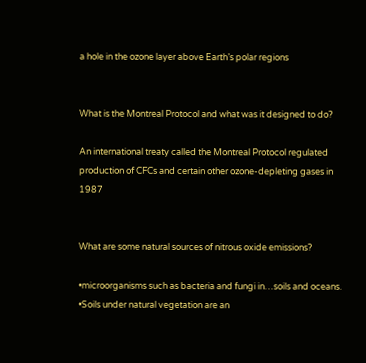a hole in the ozone layer above Earth’s polar regions


What is the Montreal Protocol and what was it designed to do?

An international treaty called the Montreal Protocol regulated production of CFCs and certain other ozone-depleting gases in 1987


What are some natural sources of nitrous oxide emissions?

•microorganisms such as bacteria and fungi in…soils and oceans.
•Soils under natural vegetation are an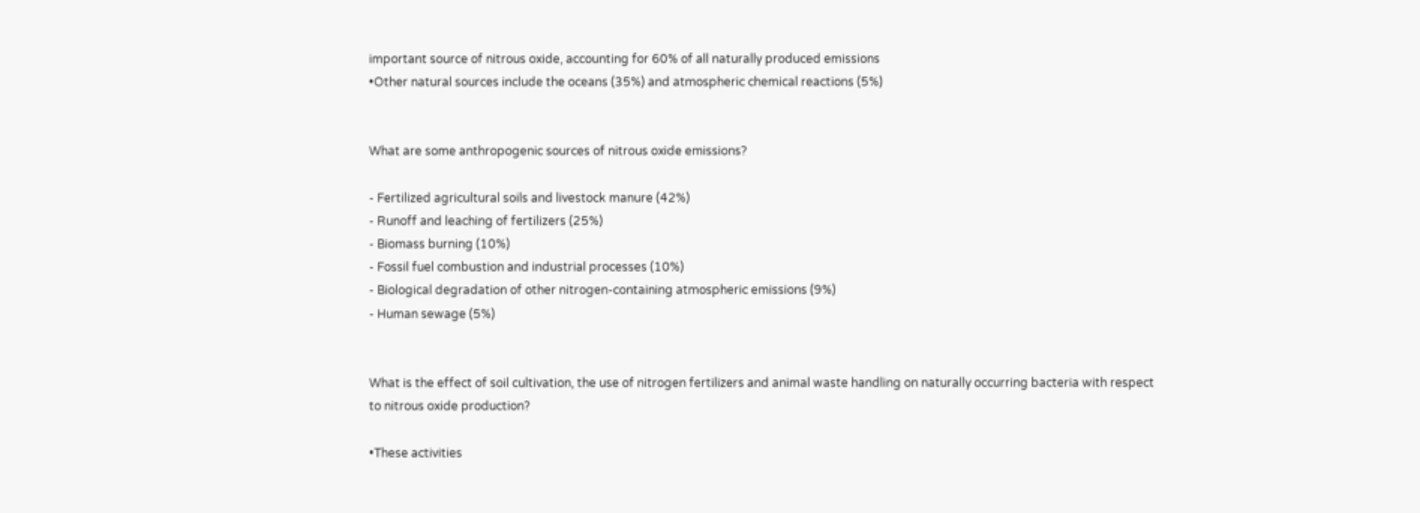important source of nitrous oxide, accounting for 60% of all naturally produced emissions
•Other natural sources include the oceans (35%) and atmospheric chemical reactions (5%)


What are some anthropogenic sources of nitrous oxide emissions?

- Fertilized agricultural soils and livestock manure (42%)
- Runoff and leaching of fertilizers (25%)
- Biomass burning (10%)
- Fossil fuel combustion and industrial processes (10%)
- Biological degradation of other nitrogen-containing atmospheric emissions (9%)
- Human sewage (5%)


What is the effect of soil cultivation, the use of nitrogen fertilizers and animal waste handling on naturally occurring bacteria with respect to nitrous oxide production?

•These activities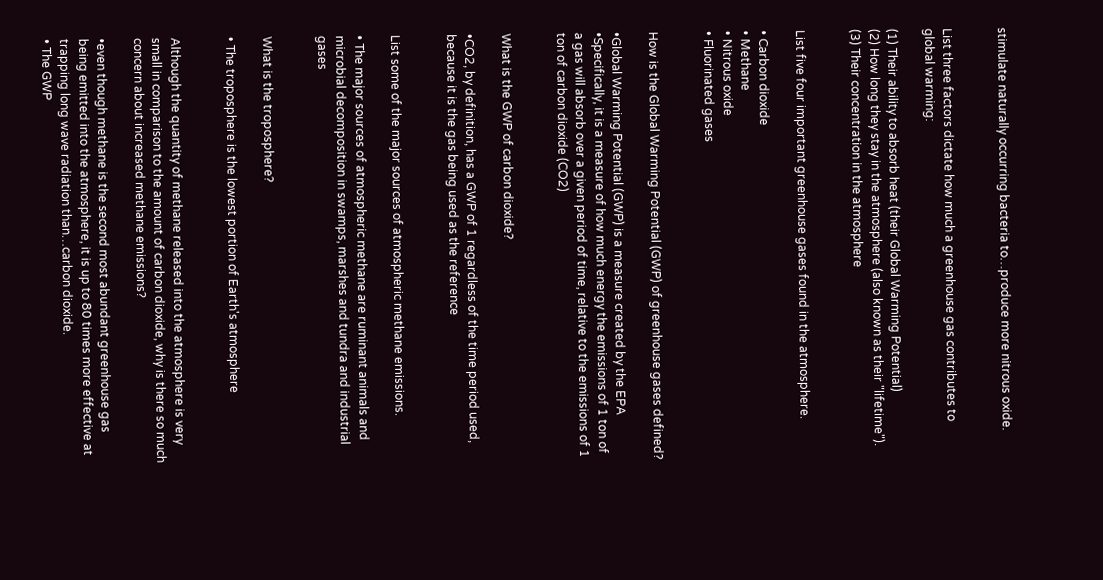stimulate naturally occurring bacteria to…produce more nitrous oxide.


List three factors dictate how much a greenhouse gas contributes to global warming:

(1) Their ability to absorb heat (their Global Warming Potential)
(2) How long they stay in the atmosphere (also known as their "lifetime").
(3) Their concentration in the atmosphere


List five four important greenhouse gases found in the atmosphere.

• Carbon dioxide
• Methane
• Nitrous oxide
• Fluorinated gases


How is the Global Warming Potential (GWP) of greenhouse gases defined?

•Global Warming Potential (GWP) is a measure created by the EPA
•Specifically, it is a measure of how much energy the emissions of 1 ton of a gas will absorb over a given period of time, relative to the emissions of 1 ton of carbon dioxide (CO2)


What is the GWP of carbon dioxide?

•CO2, by definition, has a GWP of 1 regardless of the time period used, because it is the gas being used as the reference


List some of the major sources of atmospheric methane emissions.

• The major sources of atmospheric methane are ruminant animals and microbial decomposition in swamps, marshes and tundra and industrial gases


What is the troposphere?

• The troposphere is the lowest portion of Earth's atmosphere


Although the quantity of methane released into the atmosphere is very small in comparison to the amount of carbon dioxide, why is there so much concern about increased methane emissions?

•even though methane is the second most abundant greenhouse gas being emitted into the atmosphere, it is up to 80 times more effective at trapping long wave radiation than…carbon dioxide.
• The GWP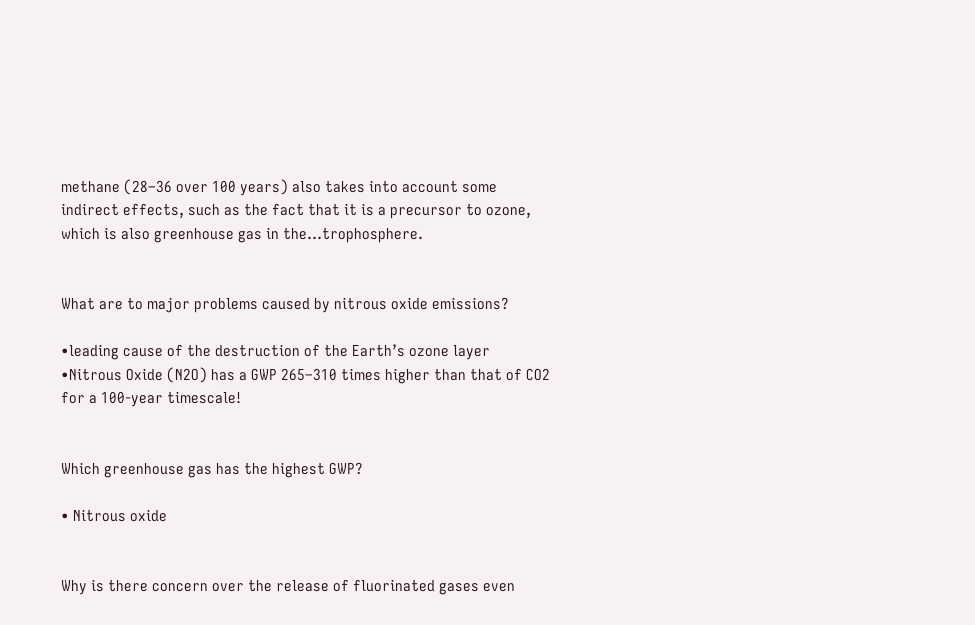methane (28–36 over 100 years) also takes into account some indirect effects, such as the fact that it is a precursor to ozone, which is also greenhouse gas in the…trophosphere.


What are to major problems caused by nitrous oxide emissions?

•leading cause of the destruction of the Earth’s ozone layer
•Nitrous Oxide (N2O) has a GWP 265–310 times higher than that of CO2 for a 100-year timescale!


Which greenhouse gas has the highest GWP?

• Nitrous oxide


Why is there concern over the release of fluorinated gases even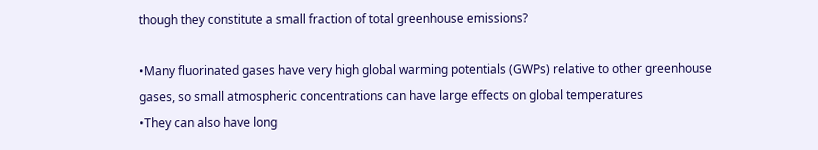though they constitute a small fraction of total greenhouse emissions?

•Many fluorinated gases have very high global warming potentials (GWPs) relative to other greenhouse gases, so small atmospheric concentrations can have large effects on global temperatures
•They can also have long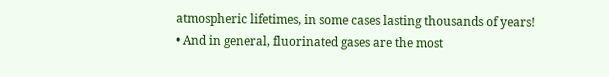atmospheric lifetimes, in some cases lasting thousands of years!
• And in general, fluorinated gases are the most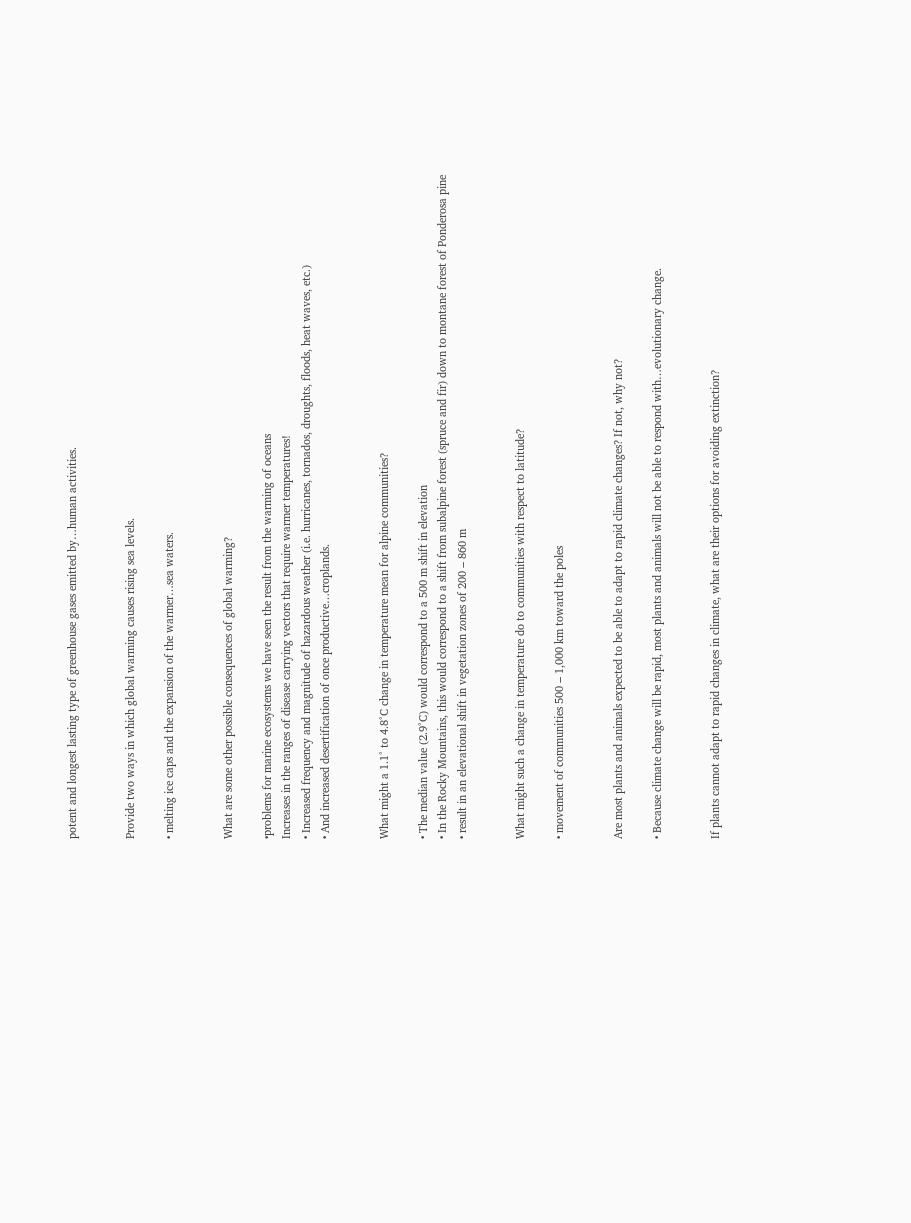potent and longest lasting type of greenhouse gases emitted by…human activities.


Provide two ways in which global warming causes rising sea levels.

• melting ice caps and the expansion of the warmer…sea waters.


What are some other possible consequences of global warming?

•problems for marine ecosystems we have seen the result from the warming of oceans
Increases in the ranges of disease carrying vectors that require warmer temperatures!
• Increased frequency and magnitude of hazardous weather (i.e. hurricanes, tornados, droughts, floods, heat waves, etc.)
• And increased desertification of once productive…croplands.


What might a 1.1° to 4.8°C change in temperature mean for alpine communities?

• The median value (2.9°C) would correspond to a 500 m shift in elevation
• In the Rocky Mountains, this would correspond to a shift from subalpine forest (spruce and fir) down to montane forest of Ponderosa pine
• result in an elevational shift in vegetation zones of 200 ‒ 860 m


What might such a change in temperature do to communities with respect to latitude?

• movement of communities 500 ‒ 1,000 km toward the poles


Are most plants and animals expected to be able to adapt to rapid climate changes? If not, why not?

• Because climate change will be rapid, most plants and animals will not be able to respond with…evolutionary change.


If plants cannot adapt to rapid changes in climate, what are their options for avoiding extinction?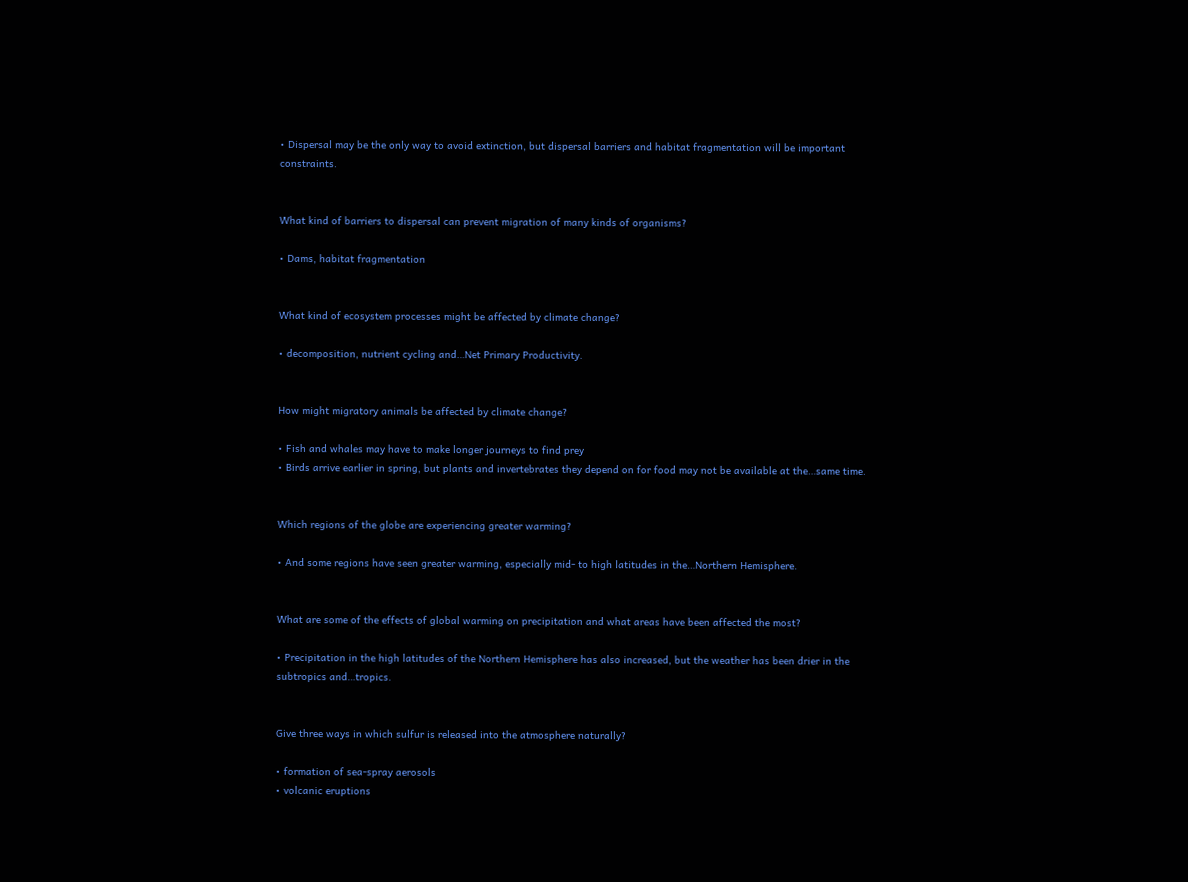• Dispersal may be the only way to avoid extinction, but dispersal barriers and habitat fragmentation will be important constraints.


What kind of barriers to dispersal can prevent migration of many kinds of organisms?

• Dams, habitat fragmentation


What kind of ecosystem processes might be affected by climate change?

• decomposition, nutrient cycling and…Net Primary Productivity.


How might migratory animals be affected by climate change?

• Fish and whales may have to make longer journeys to find prey
• Birds arrive earlier in spring, but plants and invertebrates they depend on for food may not be available at the…same time.


Which regions of the globe are experiencing greater warming?

• And some regions have seen greater warming, especially mid- to high latitudes in the…Northern Hemisphere.


What are some of the effects of global warming on precipitation and what areas have been affected the most?

• Precipitation in the high latitudes of the Northern Hemisphere has also increased, but the weather has been drier in the subtropics and…tropics.


Give three ways in which sulfur is released into the atmosphere naturally?

• formation of sea-spray aerosols
• volcanic eruptions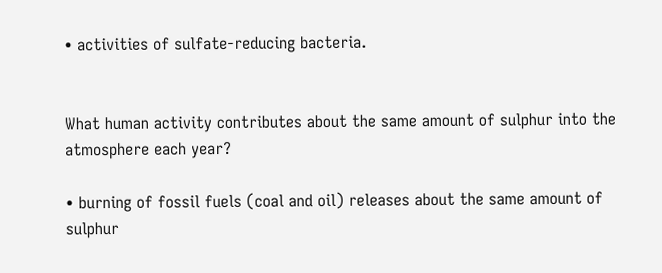• activities of sulfate-reducing bacteria.


What human activity contributes about the same amount of sulphur into the atmosphere each year?

• burning of fossil fuels (coal and oil) releases about the same amount of sulphur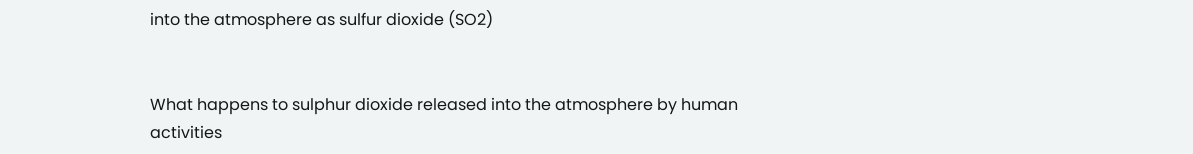into the atmosphere as sulfur dioxide (SO2)


What happens to sulphur dioxide released into the atmosphere by human activities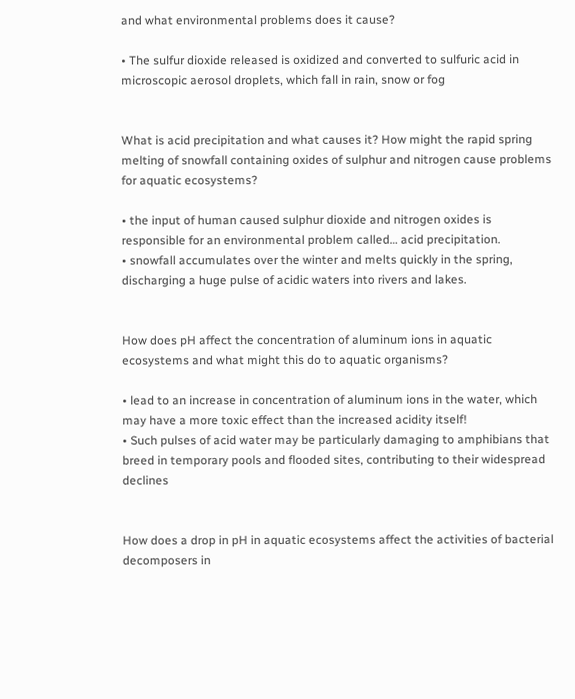and what environmental problems does it cause?

• The sulfur dioxide released is oxidized and converted to sulfuric acid in microscopic aerosol droplets, which fall in rain, snow or fog


What is acid precipitation and what causes it? How might the rapid spring melting of snowfall containing oxides of sulphur and nitrogen cause problems for aquatic ecosystems?

• the input of human caused sulphur dioxide and nitrogen oxides is responsible for an environmental problem called… acid precipitation.
• snowfall accumulates over the winter and melts quickly in the spring, discharging a huge pulse of acidic waters into rivers and lakes.


How does pH affect the concentration of aluminum ions in aquatic ecosystems and what might this do to aquatic organisms?

• lead to an increase in concentration of aluminum ions in the water, which may have a more toxic effect than the increased acidity itself!
• Such pulses of acid water may be particularly damaging to amphibians that breed in temporary pools and flooded sites, contributing to their widespread declines


How does a drop in pH in aquatic ecosystems affect the activities of bacterial decomposers in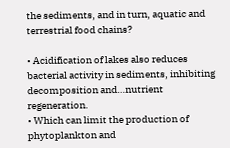the sediments, and in turn, aquatic and terrestrial food chains?

• Acidification of lakes also reduces bacterial activity in sediments, inhibiting decomposition and…nutrient regeneration.
• Which can limit the production of phytoplankton and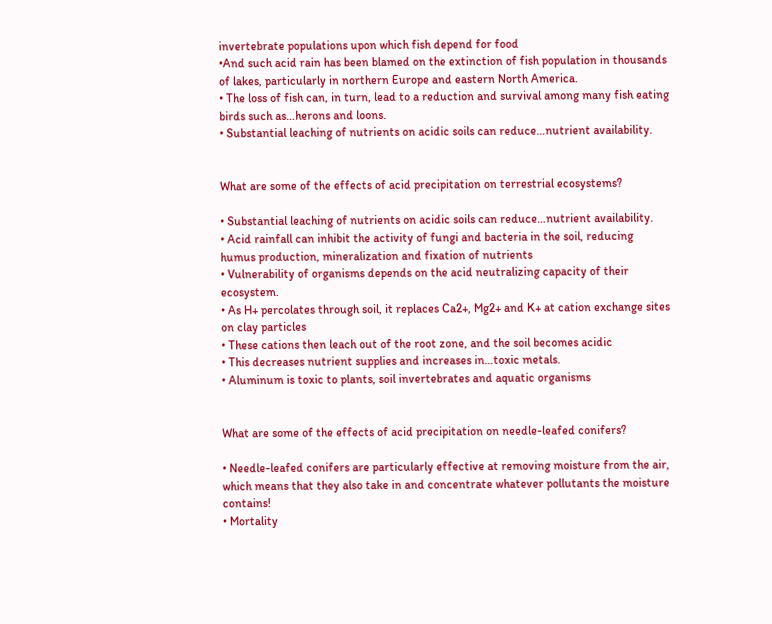invertebrate populations upon which fish depend for food
•And such acid rain has been blamed on the extinction of fish population in thousands of lakes, particularly in northern Europe and eastern North America.
• The loss of fish can, in turn, lead to a reduction and survival among many fish eating birds such as…herons and loons.
• Substantial leaching of nutrients on acidic soils can reduce…nutrient availability.


What are some of the effects of acid precipitation on terrestrial ecosystems?

• Substantial leaching of nutrients on acidic soils can reduce…nutrient availability.
• Acid rainfall can inhibit the activity of fungi and bacteria in the soil, reducing humus production, mineralization and fixation of nutrients
• Vulnerability of organisms depends on the acid neutralizing capacity of their ecosystem.
• As H+ percolates through soil, it replaces Ca2+, Mg2+ and K+ at cation exchange sites on clay particles
• These cations then leach out of the root zone, and the soil becomes acidic
• This decreases nutrient supplies and increases in…toxic metals.
• Aluminum is toxic to plants, soil invertebrates and aquatic organisms


What are some of the effects of acid precipitation on needle-leafed conifers?

• Needle-leafed conifers are particularly effective at removing moisture from the air, which means that they also take in and concentrate whatever pollutants the moisture contains!
• Mortality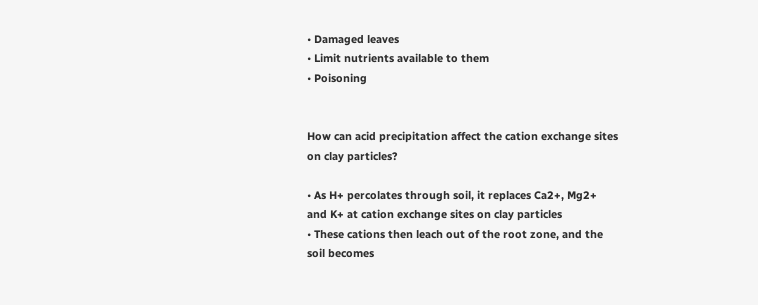• Damaged leaves
• Limit nutrients available to them
• Poisoning


How can acid precipitation affect the cation exchange sites on clay particles?

• As H+ percolates through soil, it replaces Ca2+, Mg2+ and K+ at cation exchange sites on clay particles
• These cations then leach out of the root zone, and the soil becomes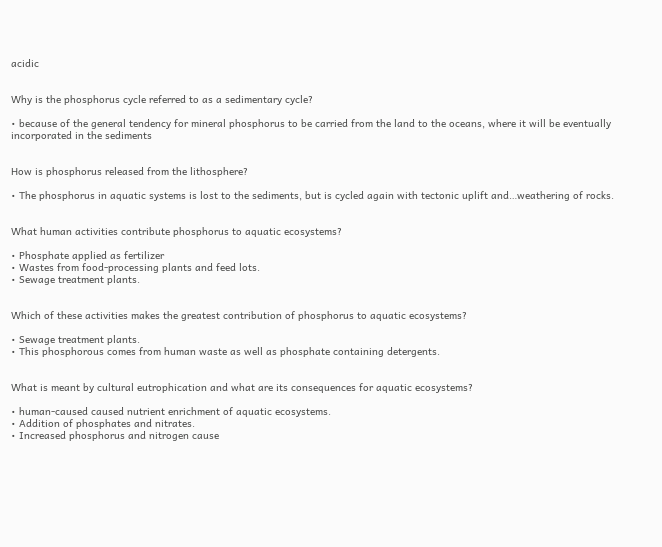acidic


Why is the phosphorus cycle referred to as a sedimentary cycle?

• because of the general tendency for mineral phosphorus to be carried from the land to the oceans, where it will be eventually incorporated in the sediments


How is phosphorus released from the lithosphere?

• The phosphorus in aquatic systems is lost to the sediments, but is cycled again with tectonic uplift and…weathering of rocks.


What human activities contribute phosphorus to aquatic ecosystems?

• Phosphate applied as fertilizer
• Wastes from food-processing plants and feed lots.
• Sewage treatment plants.


Which of these activities makes the greatest contribution of phosphorus to aquatic ecosystems?

• Sewage treatment plants.
• This phosphorous comes from human waste as well as phosphate containing detergents.


What is meant by cultural eutrophication and what are its consequences for aquatic ecosystems?

• human-caused caused nutrient enrichment of aquatic ecosystems.
• Addition of phosphates and nitrates.
• Increased phosphorus and nitrogen cause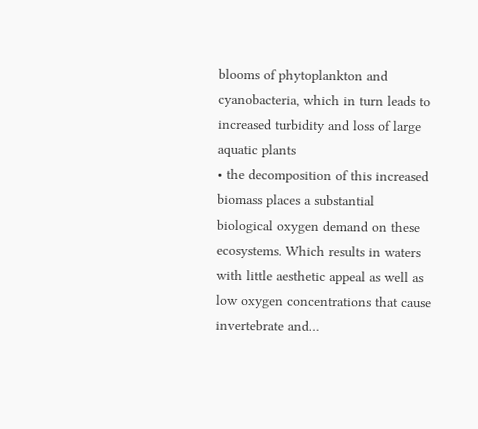blooms of phytoplankton and cyanobacteria, which in turn leads to increased turbidity and loss of large aquatic plants
• the decomposition of this increased biomass places a substantial biological oxygen demand on these ecosystems. Which results in waters with little aesthetic appeal as well as low oxygen concentrations that cause invertebrate and…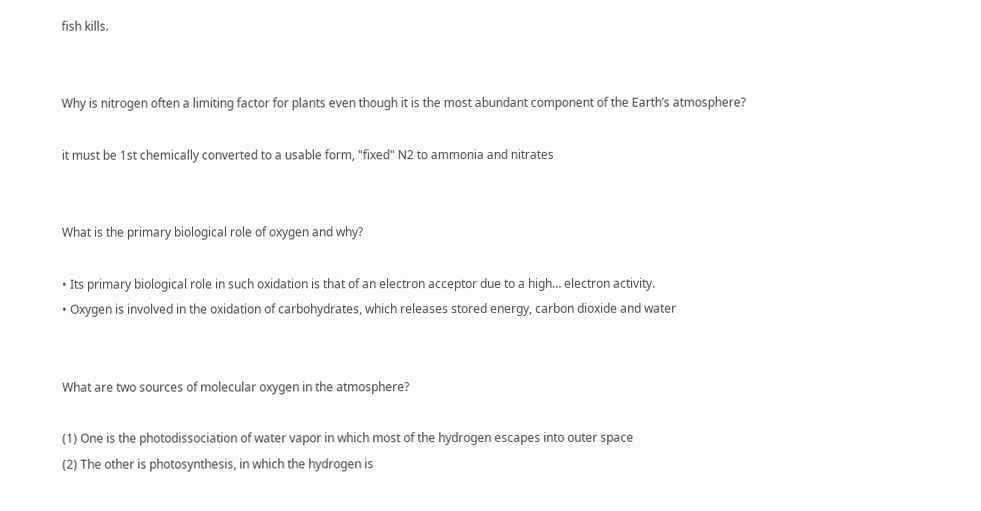fish kills.


Why is nitrogen often a limiting factor for plants even though it is the most abundant component of the Earth’s atmosphere?

it must be 1st chemically converted to a usable form, "fixed" N2 to ammonia and nitrates


What is the primary biological role of oxygen and why?

• Its primary biological role in such oxidation is that of an electron acceptor due to a high… electron activity.
• Oxygen is involved in the oxidation of carbohydrates, which releases stored energy, carbon dioxide and water


What are two sources of molecular oxygen in the atmosphere?

(1) One is the photodissociation of water vapor in which most of the hydrogen escapes into outer space
(2) The other is photosynthesis, in which the hydrogen is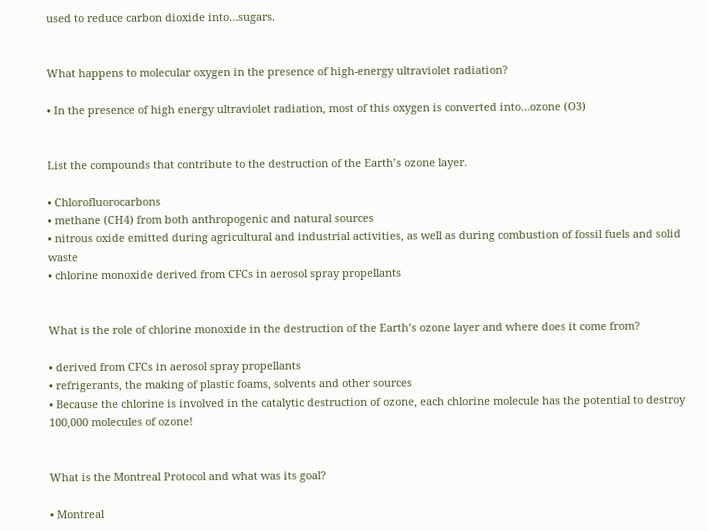used to reduce carbon dioxide into…sugars.


What happens to molecular oxygen in the presence of high-energy ultraviolet radiation?

• In the presence of high energy ultraviolet radiation, most of this oxygen is converted into…ozone (O3)


List the compounds that contribute to the destruction of the Earth’s ozone layer.

• Chlorofluorocarbons
• methane (CH4) from both anthropogenic and natural sources
• nitrous oxide emitted during agricultural and industrial activities, as well as during combustion of fossil fuels and solid waste
• chlorine monoxide derived from CFCs in aerosol spray propellants


What is the role of chlorine monoxide in the destruction of the Earth’s ozone layer and where does it come from?

• derived from CFCs in aerosol spray propellants
• refrigerants, the making of plastic foams, solvents and other sources
• Because the chlorine is involved in the catalytic destruction of ozone, each chlorine molecule has the potential to destroy 100,000 molecules of ozone!


What is the Montreal Protocol and what was its goal?

• Montreal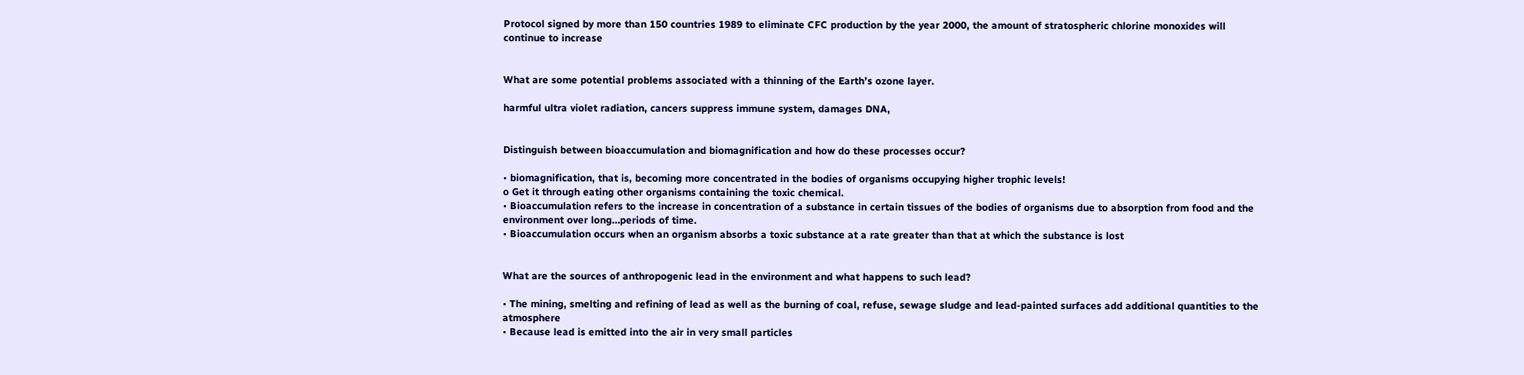Protocol signed by more than 150 countries 1989 to eliminate CFC production by the year 2000, the amount of stratospheric chlorine monoxides will continue to increase


What are some potential problems associated with a thinning of the Earth’s ozone layer.

harmful ultra violet radiation, cancers suppress immune system, damages DNA,


Distinguish between bioaccumulation and biomagnification and how do these processes occur?

• biomagnification, that is, becoming more concentrated in the bodies of organisms occupying higher trophic levels!
o Get it through eating other organisms containing the toxic chemical.
• Bioaccumulation refers to the increase in concentration of a substance in certain tissues of the bodies of organisms due to absorption from food and the environment over long…periods of time.
• Bioaccumulation occurs when an organism absorbs a toxic substance at a rate greater than that at which the substance is lost


What are the sources of anthropogenic lead in the environment and what happens to such lead?

• The mining, smelting and refining of lead as well as the burning of coal, refuse, sewage sludge and lead-painted surfaces add additional quantities to the atmosphere
• Because lead is emitted into the air in very small particles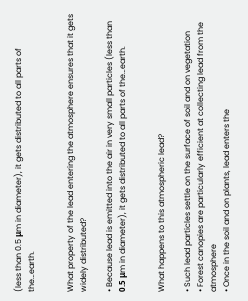(less than 0.5 μm in diameter), it gets distributed to all parts of the…earth.


What property of the lead entering the atmosphere ensures that it gets widely distributed?

• Because lead is emitted into the air in very small particles (less than 0.5 μm in diameter), it gets distributed to all parts of the…earth.


What happens to this atmospheric lead?

• Such lead particles settle on the surface of soil and on vegetation
• Forest canopies are particularly efficient at collecting lead from the atmosphere
• Once in the soil and on plants, lead enters the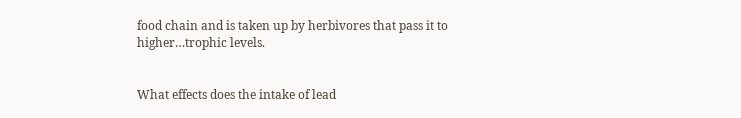food chain and is taken up by herbivores that pass it to higher…trophic levels.


What effects does the intake of lead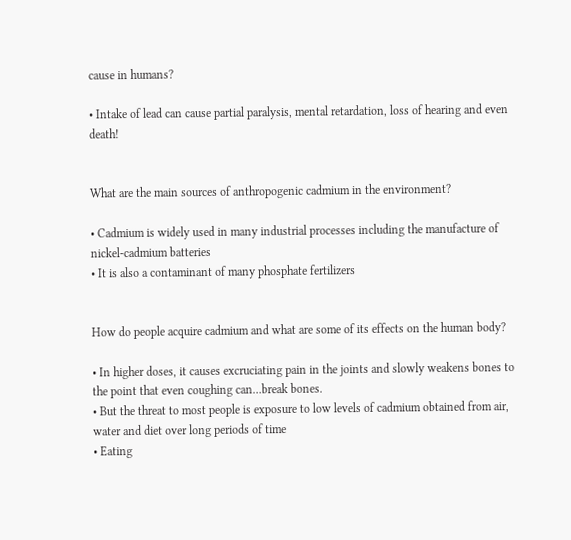cause in humans?

• Intake of lead can cause partial paralysis, mental retardation, loss of hearing and even death!


What are the main sources of anthropogenic cadmium in the environment?

• Cadmium is widely used in many industrial processes including the manufacture of nickel-cadmium batteries
• It is also a contaminant of many phosphate fertilizers


How do people acquire cadmium and what are some of its effects on the human body?

• In higher doses, it causes excruciating pain in the joints and slowly weakens bones to the point that even coughing can…break bones.
• But the threat to most people is exposure to low levels of cadmium obtained from air, water and diet over long periods of time
• Eating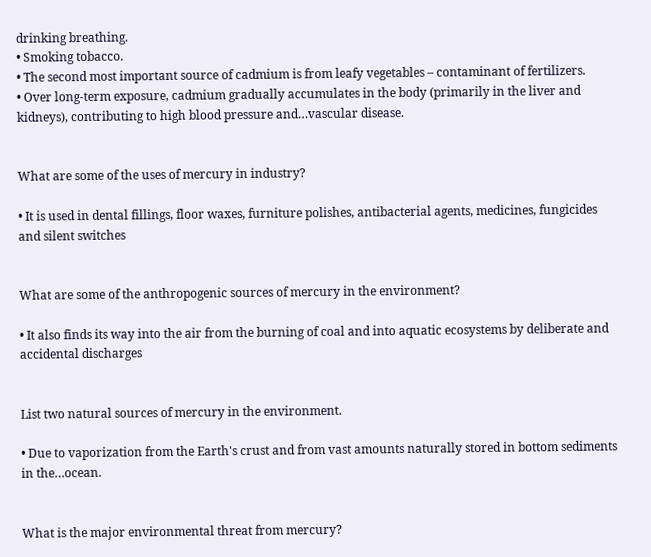drinking breathing.
• Smoking tobacco.
• The second most important source of cadmium is from leafy vegetables – contaminant of fertilizers.
• Over long-term exposure, cadmium gradually accumulates in the body (primarily in the liver and kidneys), contributing to high blood pressure and…vascular disease.


What are some of the uses of mercury in industry?

• It is used in dental fillings, floor waxes, furniture polishes, antibacterial agents, medicines, fungicides and silent switches


What are some of the anthropogenic sources of mercury in the environment?

• It also finds its way into the air from the burning of coal and into aquatic ecosystems by deliberate and accidental discharges


List two natural sources of mercury in the environment.

• Due to vaporization from the Earth's crust and from vast amounts naturally stored in bottom sediments in the…ocean.


What is the major environmental threat from mercury?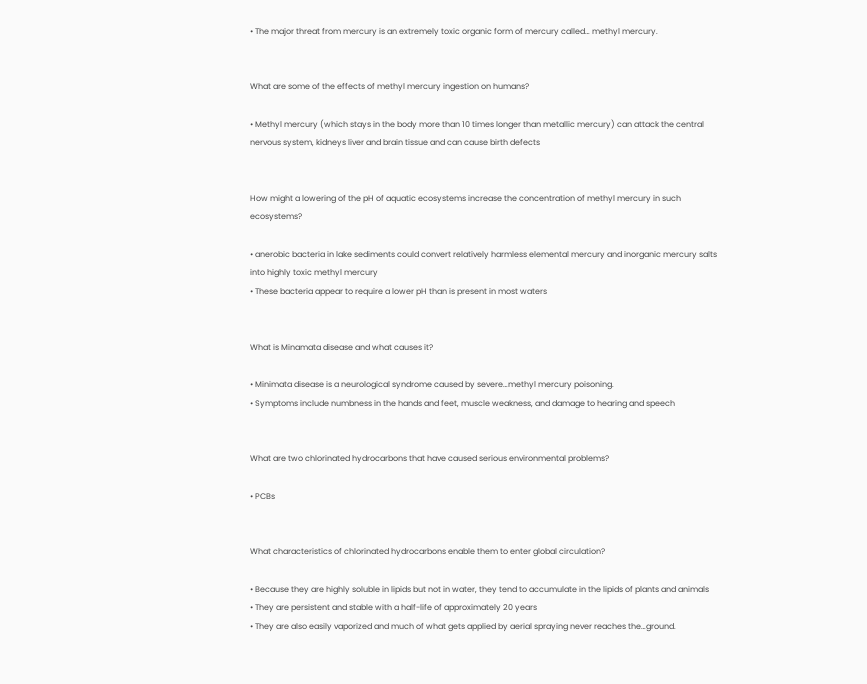• The major threat from mercury is an extremely toxic organic form of mercury called… methyl mercury.


What are some of the effects of methyl mercury ingestion on humans?

• Methyl mercury (which stays in the body more than 10 times longer than metallic mercury) can attack the central nervous system, kidneys liver and brain tissue and can cause birth defects


How might a lowering of the pH of aquatic ecosystems increase the concentration of methyl mercury in such ecosystems?

• anerobic bacteria in lake sediments could convert relatively harmless elemental mercury and inorganic mercury salts into highly toxic methyl mercury
• These bacteria appear to require a lower pH than is present in most waters


What is Minamata disease and what causes it?

• Minimata disease is a neurological syndrome caused by severe…methyl mercury poisoning.
• Symptoms include numbness in the hands and feet, muscle weakness, and damage to hearing and speech


What are two chlorinated hydrocarbons that have caused serious environmental problems?

• PCBs


What characteristics of chlorinated hydrocarbons enable them to enter global circulation?

• Because they are highly soluble in lipids but not in water, they tend to accumulate in the lipids of plants and animals
• They are persistent and stable with a half-life of approximately 20 years
• They are also easily vaporized and much of what gets applied by aerial spraying never reaches the…ground.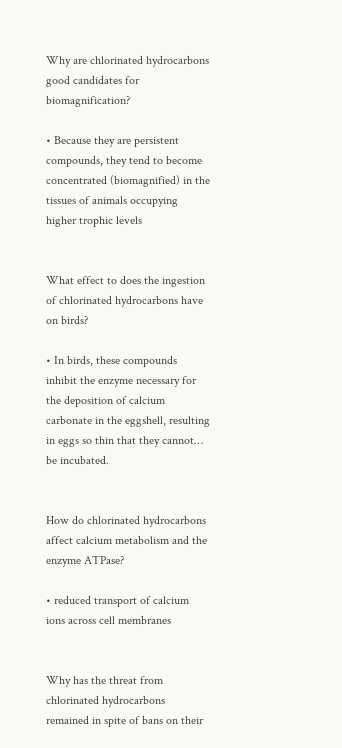Why are chlorinated hydrocarbons good candidates for biomagnification?

• Because they are persistent compounds, they tend to become concentrated (biomagnified) in the tissues of animals occupying higher trophic levels


What effect to does the ingestion of chlorinated hydrocarbons have on birds?

• In birds, these compounds inhibit the enzyme necessary for the deposition of calcium carbonate in the eggshell, resulting in eggs so thin that they cannot… be incubated.


How do chlorinated hydrocarbons affect calcium metabolism and the enzyme ATPase?

• reduced transport of calcium ions across cell membranes


Why has the threat from chlorinated hydrocarbons remained in spite of bans on their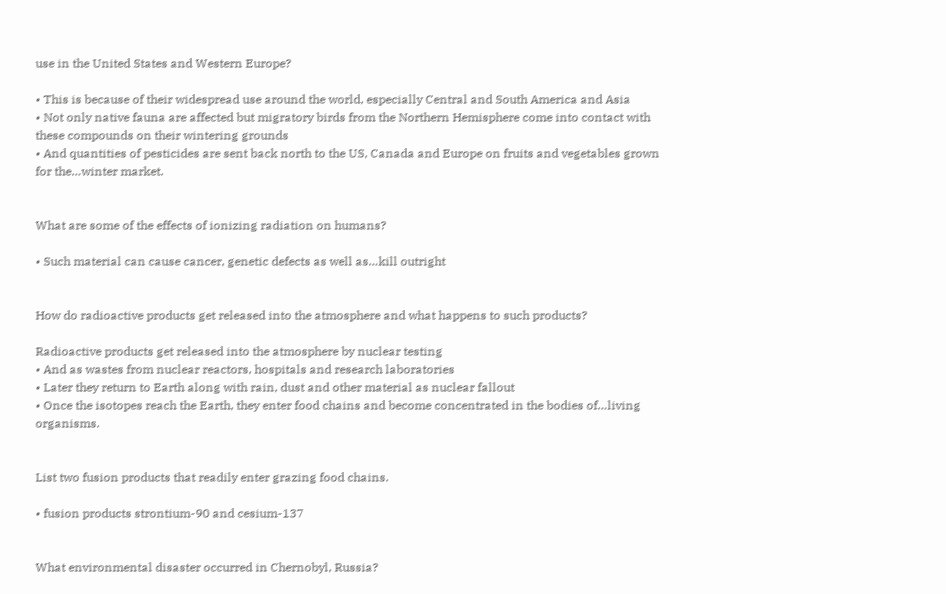use in the United States and Western Europe?

• This is because of their widespread use around the world, especially Central and South America and Asia
• Not only native fauna are affected but migratory birds from the Northern Hemisphere come into contact with these compounds on their wintering grounds
• And quantities of pesticides are sent back north to the US, Canada and Europe on fruits and vegetables grown for the…winter market.


What are some of the effects of ionizing radiation on humans?

• Such material can cause cancer, genetic defects as well as…kill outright


How do radioactive products get released into the atmosphere and what happens to such products?

Radioactive products get released into the atmosphere by nuclear testing
• And as wastes from nuclear reactors, hospitals and research laboratories
• Later they return to Earth along with rain, dust and other material as nuclear fallout
• Once the isotopes reach the Earth, they enter food chains and become concentrated in the bodies of…living organisms.


List two fusion products that readily enter grazing food chains.

• fusion products strontium-90 and cesium-137


What environmental disaster occurred in Chernobyl, Russia?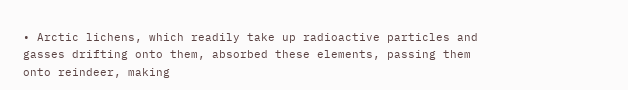• Arctic lichens, which readily take up radioactive particles and gasses drifting onto them, absorbed these elements, passing them onto reindeer, making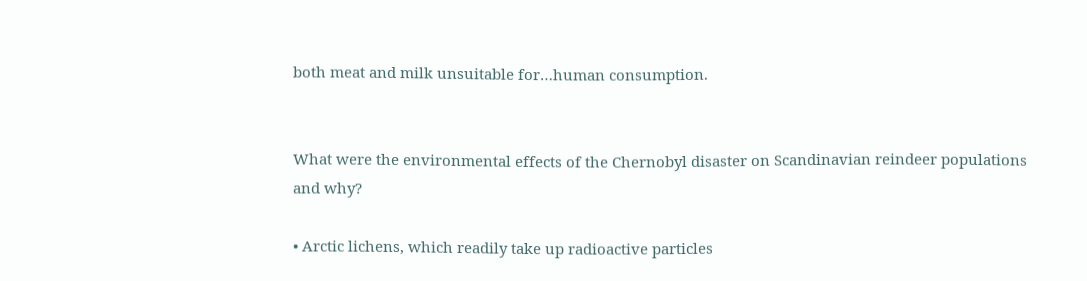both meat and milk unsuitable for…human consumption.


What were the environmental effects of the Chernobyl disaster on Scandinavian reindeer populations and why?

• Arctic lichens, which readily take up radioactive particles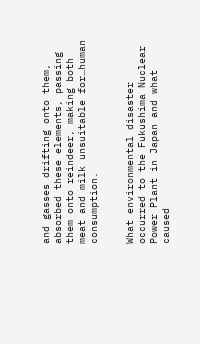and gasses drifting onto them, absorbed these elements, passing them onto reindeer, making both meat and milk unsuitable for…human consumption.


What environmental disaster occurred to the Fukushima Nuclear Power Plant in Japan and what caused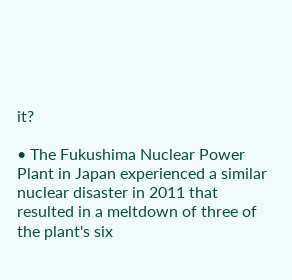it?

• The Fukushima Nuclear Power Plant in Japan experienced a similar nuclear disaster in 2011 that resulted in a meltdown of three of the plant's six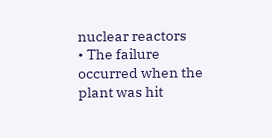nuclear reactors
• The failure occurred when the plant was hit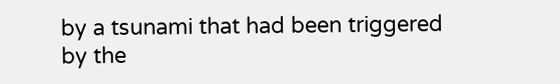by a tsunami that had been triggered by the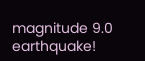magnitude 9.0 earthquake!